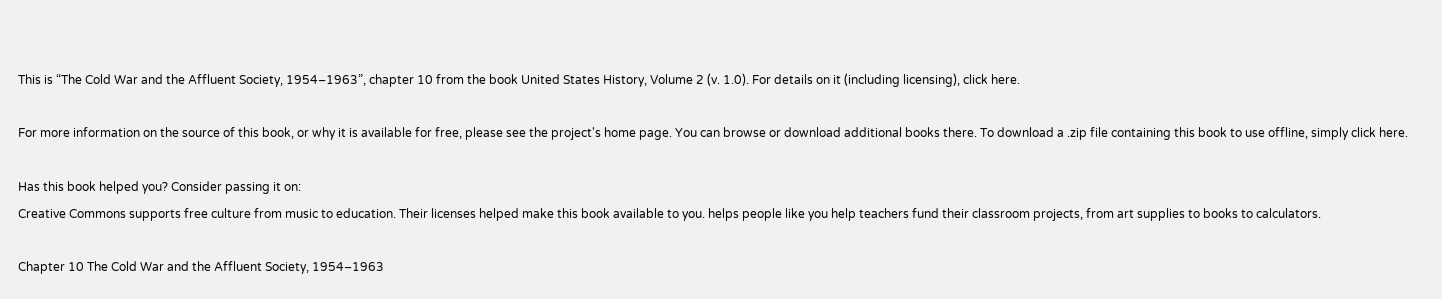This is “The Cold War and the Affluent Society, 1954–1963”, chapter 10 from the book United States History, Volume 2 (v. 1.0). For details on it (including licensing), click here.

For more information on the source of this book, or why it is available for free, please see the project's home page. You can browse or download additional books there. To download a .zip file containing this book to use offline, simply click here.

Has this book helped you? Consider passing it on:
Creative Commons supports free culture from music to education. Their licenses helped make this book available to you. helps people like you help teachers fund their classroom projects, from art supplies to books to calculators.

Chapter 10 The Cold War and the Affluent Society, 1954–1963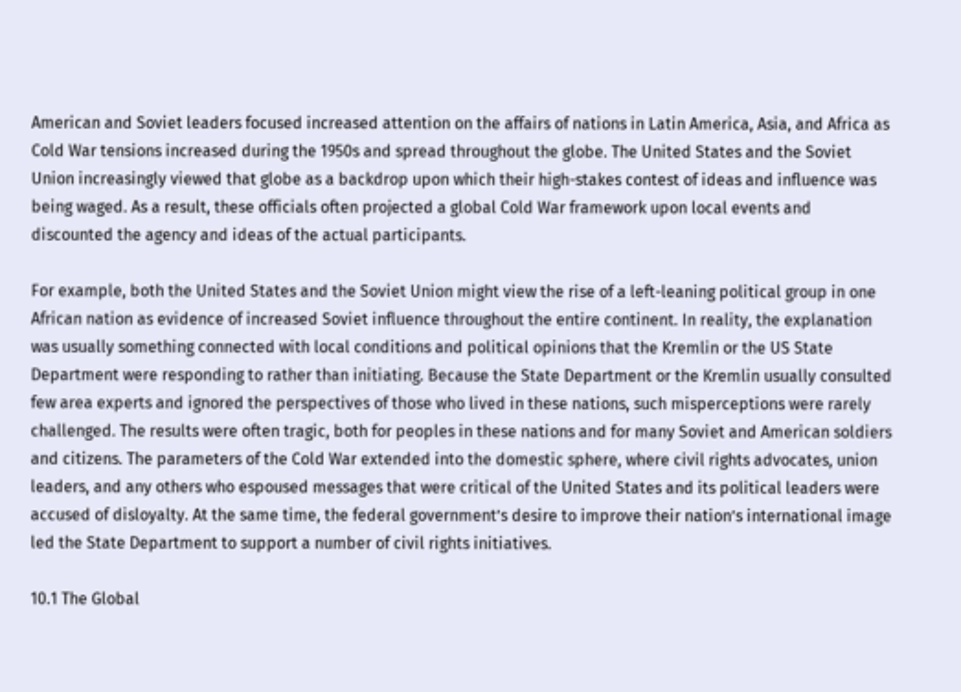American and Soviet leaders focused increased attention on the affairs of nations in Latin America, Asia, and Africa as Cold War tensions increased during the 1950s and spread throughout the globe. The United States and the Soviet Union increasingly viewed that globe as a backdrop upon which their high-stakes contest of ideas and influence was being waged. As a result, these officials often projected a global Cold War framework upon local events and discounted the agency and ideas of the actual participants.

For example, both the United States and the Soviet Union might view the rise of a left-leaning political group in one African nation as evidence of increased Soviet influence throughout the entire continent. In reality, the explanation was usually something connected with local conditions and political opinions that the Kremlin or the US State Department were responding to rather than initiating. Because the State Department or the Kremlin usually consulted few area experts and ignored the perspectives of those who lived in these nations, such misperceptions were rarely challenged. The results were often tragic, both for peoples in these nations and for many Soviet and American soldiers and citizens. The parameters of the Cold War extended into the domestic sphere, where civil rights advocates, union leaders, and any others who espoused messages that were critical of the United States and its political leaders were accused of disloyalty. At the same time, the federal government’s desire to improve their nation’s international image led the State Department to support a number of civil rights initiatives.

10.1 The Global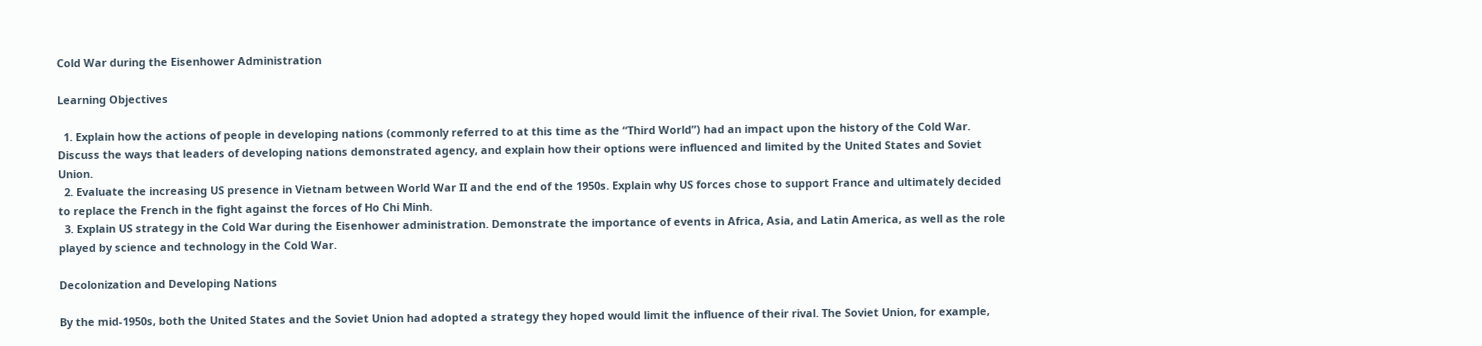Cold War during the Eisenhower Administration

Learning Objectives

  1. Explain how the actions of people in developing nations (commonly referred to at this time as the “Third World”) had an impact upon the history of the Cold War. Discuss the ways that leaders of developing nations demonstrated agency, and explain how their options were influenced and limited by the United States and Soviet Union.
  2. Evaluate the increasing US presence in Vietnam between World War II and the end of the 1950s. Explain why US forces chose to support France and ultimately decided to replace the French in the fight against the forces of Ho Chi Minh.
  3. Explain US strategy in the Cold War during the Eisenhower administration. Demonstrate the importance of events in Africa, Asia, and Latin America, as well as the role played by science and technology in the Cold War.

Decolonization and Developing Nations

By the mid-1950s, both the United States and the Soviet Union had adopted a strategy they hoped would limit the influence of their rival. The Soviet Union, for example,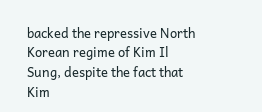backed the repressive North Korean regime of Kim Il Sung, despite the fact that Kim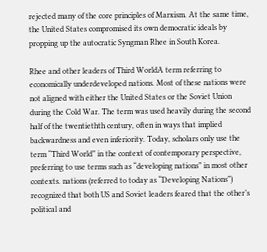rejected many of the core principles of Marxism. At the same time, the United States compromised its own democratic ideals by propping up the autocratic Syngman Rhee in South Korea.

Rhee and other leaders of Third WorldA term referring to economically underdeveloped nations. Most of these nations were not aligned with either the United States or the Soviet Union during the Cold War. The term was used heavily during the second half of the twentiethth century, often in ways that implied backwardness and even inferiority. Today, scholars only use the term “Third World” in the context of contemporary perspective, preferring to use terms such as “developing nations” in most other contexts. nations (referred to today as “Developing Nations”) recognized that both US and Soviet leaders feared that the other’s political and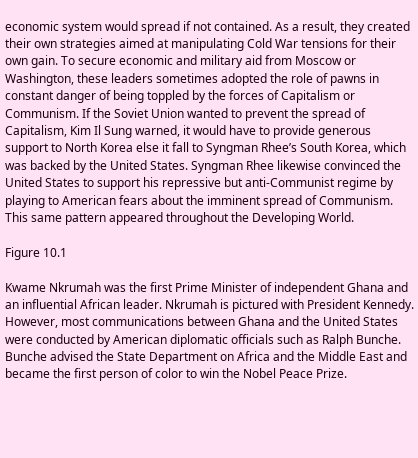economic system would spread if not contained. As a result, they created their own strategies aimed at manipulating Cold War tensions for their own gain. To secure economic and military aid from Moscow or Washington, these leaders sometimes adopted the role of pawns in constant danger of being toppled by the forces of Capitalism or Communism. If the Soviet Union wanted to prevent the spread of Capitalism, Kim Il Sung warned, it would have to provide generous support to North Korea else it fall to Syngman Rhee’s South Korea, which was backed by the United States. Syngman Rhee likewise convinced the United States to support his repressive but anti-Communist regime by playing to American fears about the imminent spread of Communism. This same pattern appeared throughout the Developing World.

Figure 10.1

Kwame Nkrumah was the first Prime Minister of independent Ghana and an influential African leader. Nkrumah is pictured with President Kennedy. However, most communications between Ghana and the United States were conducted by American diplomatic officials such as Ralph Bunche. Bunche advised the State Department on Africa and the Middle East and became the first person of color to win the Nobel Peace Prize.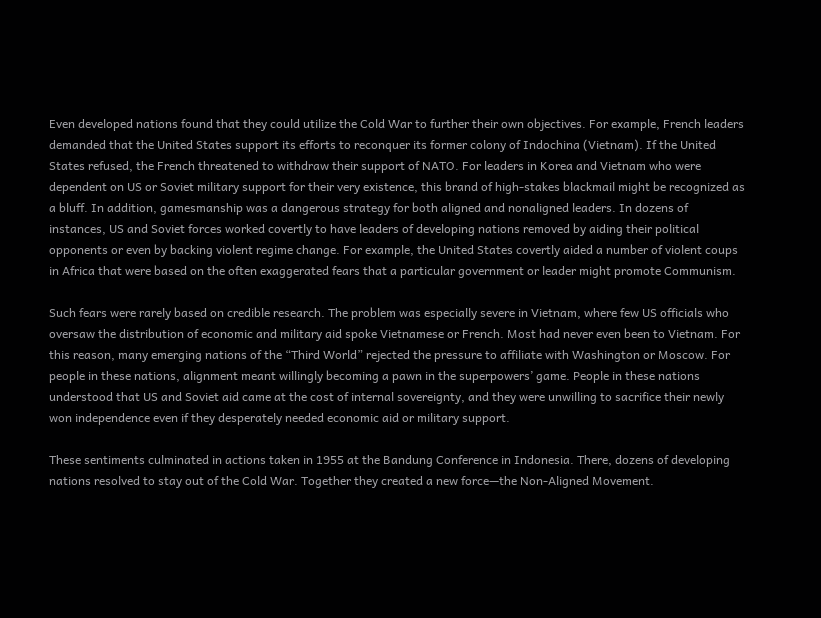Even developed nations found that they could utilize the Cold War to further their own objectives. For example, French leaders demanded that the United States support its efforts to reconquer its former colony of Indochina (Vietnam). If the United States refused, the French threatened to withdraw their support of NATO. For leaders in Korea and Vietnam who were dependent on US or Soviet military support for their very existence, this brand of high-stakes blackmail might be recognized as a bluff. In addition, gamesmanship was a dangerous strategy for both aligned and nonaligned leaders. In dozens of instances, US and Soviet forces worked covertly to have leaders of developing nations removed by aiding their political opponents or even by backing violent regime change. For example, the United States covertly aided a number of violent coups in Africa that were based on the often exaggerated fears that a particular government or leader might promote Communism.

Such fears were rarely based on credible research. The problem was especially severe in Vietnam, where few US officials who oversaw the distribution of economic and military aid spoke Vietnamese or French. Most had never even been to Vietnam. For this reason, many emerging nations of the “Third World” rejected the pressure to affiliate with Washington or Moscow. For people in these nations, alignment meant willingly becoming a pawn in the superpowers’ game. People in these nations understood that US and Soviet aid came at the cost of internal sovereignty, and they were unwilling to sacrifice their newly won independence even if they desperately needed economic aid or military support.

These sentiments culminated in actions taken in 1955 at the Bandung Conference in Indonesia. There, dozens of developing nations resolved to stay out of the Cold War. Together they created a new force—the Non-Aligned Movement.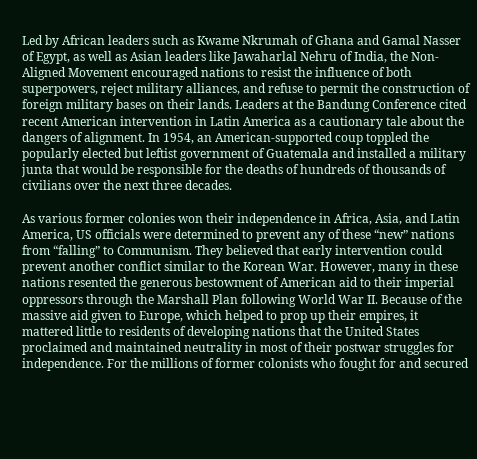Led by African leaders such as Kwame Nkrumah of Ghana and Gamal Nasser of Egypt, as well as Asian leaders like Jawaharlal Nehru of India, the Non-Aligned Movement encouraged nations to resist the influence of both superpowers, reject military alliances, and refuse to permit the construction of foreign military bases on their lands. Leaders at the Bandung Conference cited recent American intervention in Latin America as a cautionary tale about the dangers of alignment. In 1954, an American-supported coup toppled the popularly elected but leftist government of Guatemala and installed a military junta that would be responsible for the deaths of hundreds of thousands of civilians over the next three decades.

As various former colonies won their independence in Africa, Asia, and Latin America, US officials were determined to prevent any of these “new” nations from “falling” to Communism. They believed that early intervention could prevent another conflict similar to the Korean War. However, many in these nations resented the generous bestowment of American aid to their imperial oppressors through the Marshall Plan following World War II. Because of the massive aid given to Europe, which helped to prop up their empires, it mattered little to residents of developing nations that the United States proclaimed and maintained neutrality in most of their postwar struggles for independence. For the millions of former colonists who fought for and secured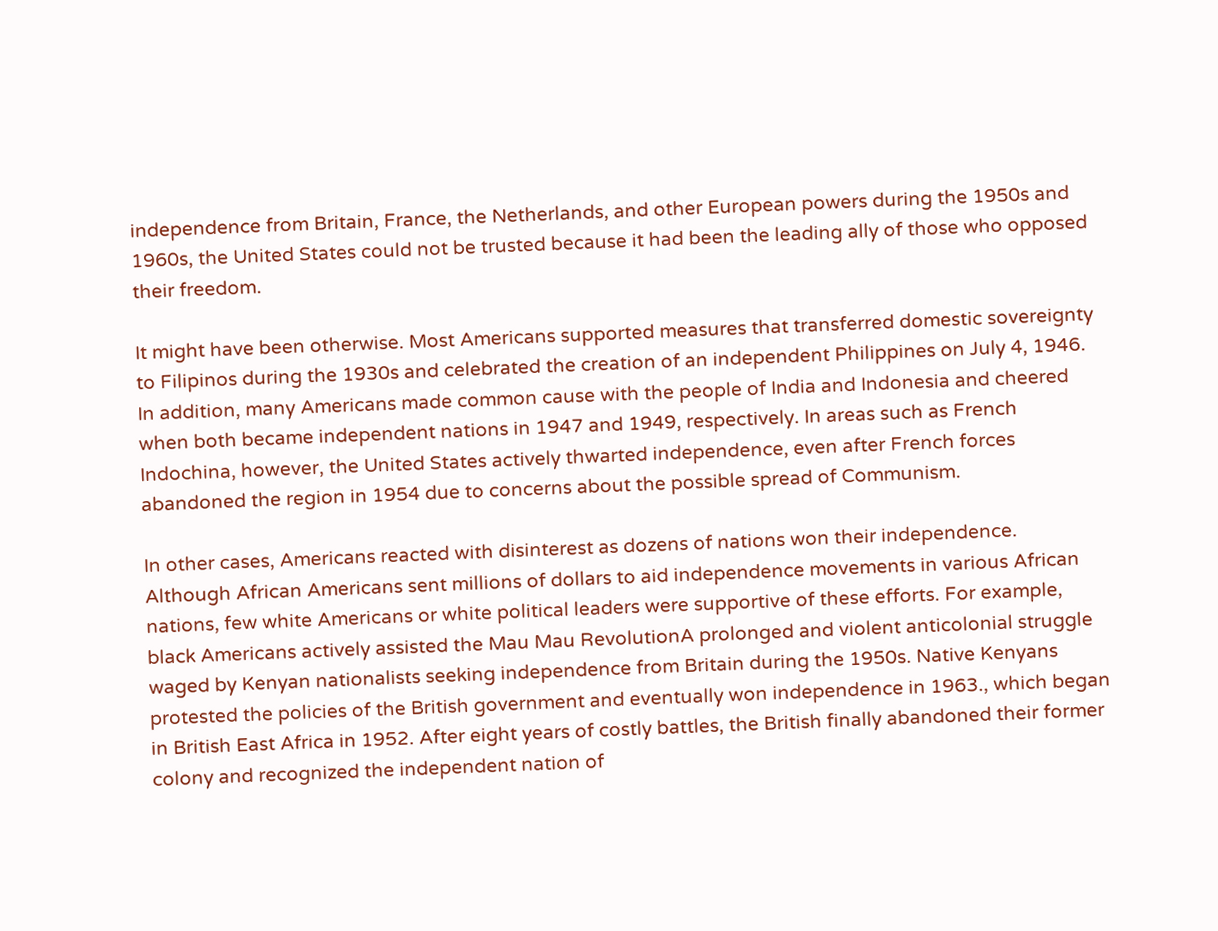independence from Britain, France, the Netherlands, and other European powers during the 1950s and 1960s, the United States could not be trusted because it had been the leading ally of those who opposed their freedom.

It might have been otherwise. Most Americans supported measures that transferred domestic sovereignty to Filipinos during the 1930s and celebrated the creation of an independent Philippines on July 4, 1946. In addition, many Americans made common cause with the people of India and Indonesia and cheered when both became independent nations in 1947 and 1949, respectively. In areas such as French Indochina, however, the United States actively thwarted independence, even after French forces abandoned the region in 1954 due to concerns about the possible spread of Communism.

In other cases, Americans reacted with disinterest as dozens of nations won their independence. Although African Americans sent millions of dollars to aid independence movements in various African nations, few white Americans or white political leaders were supportive of these efforts. For example, black Americans actively assisted the Mau Mau RevolutionA prolonged and violent anticolonial struggle waged by Kenyan nationalists seeking independence from Britain during the 1950s. Native Kenyans protested the policies of the British government and eventually won independence in 1963., which began in British East Africa in 1952. After eight years of costly battles, the British finally abandoned their former colony and recognized the independent nation of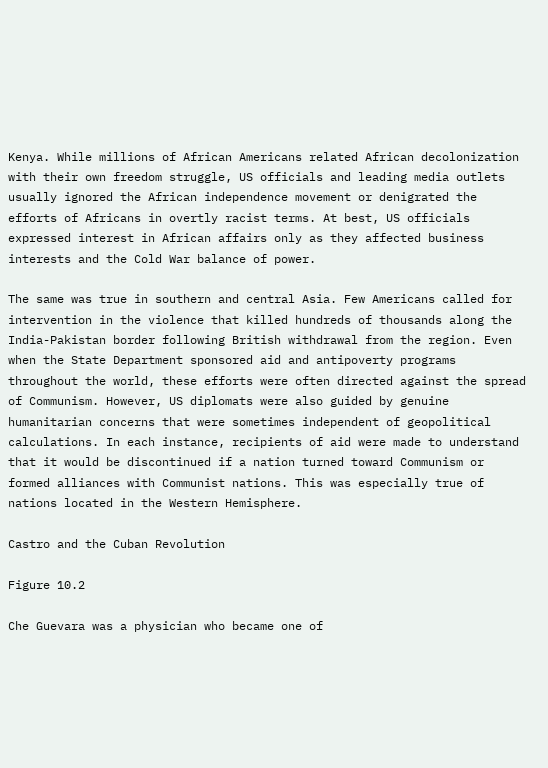Kenya. While millions of African Americans related African decolonization with their own freedom struggle, US officials and leading media outlets usually ignored the African independence movement or denigrated the efforts of Africans in overtly racist terms. At best, US officials expressed interest in African affairs only as they affected business interests and the Cold War balance of power.

The same was true in southern and central Asia. Few Americans called for intervention in the violence that killed hundreds of thousands along the India-Pakistan border following British withdrawal from the region. Even when the State Department sponsored aid and antipoverty programs throughout the world, these efforts were often directed against the spread of Communism. However, US diplomats were also guided by genuine humanitarian concerns that were sometimes independent of geopolitical calculations. In each instance, recipients of aid were made to understand that it would be discontinued if a nation turned toward Communism or formed alliances with Communist nations. This was especially true of nations located in the Western Hemisphere.

Castro and the Cuban Revolution

Figure 10.2

Che Guevara was a physician who became one of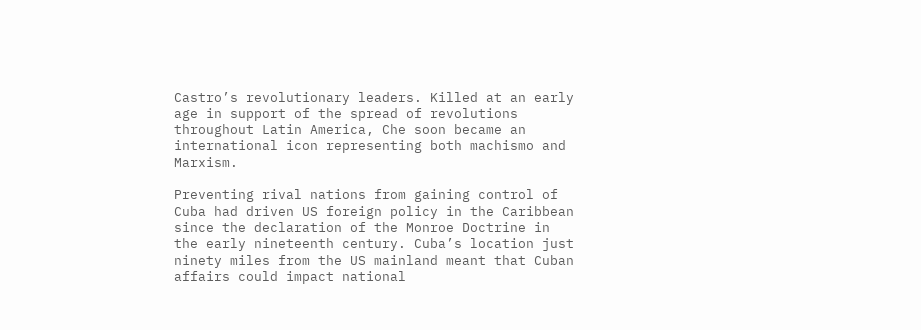Castro’s revolutionary leaders. Killed at an early age in support of the spread of revolutions throughout Latin America, Che soon became an international icon representing both machismo and Marxism.

Preventing rival nations from gaining control of Cuba had driven US foreign policy in the Caribbean since the declaration of the Monroe Doctrine in the early nineteenth century. Cuba’s location just ninety miles from the US mainland meant that Cuban affairs could impact national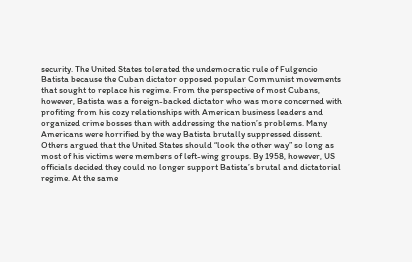security. The United States tolerated the undemocratic rule of Fulgencio Batista because the Cuban dictator opposed popular Communist movements that sought to replace his regime. From the perspective of most Cubans, however, Batista was a foreign-backed dictator who was more concerned with profiting from his cozy relationships with American business leaders and organized crime bosses than with addressing the nation’s problems. Many Americans were horrified by the way Batista brutally suppressed dissent. Others argued that the United States should “look the other way” so long as most of his victims were members of left-wing groups. By 1958, however, US officials decided they could no longer support Batista’s brutal and dictatorial regime. At the same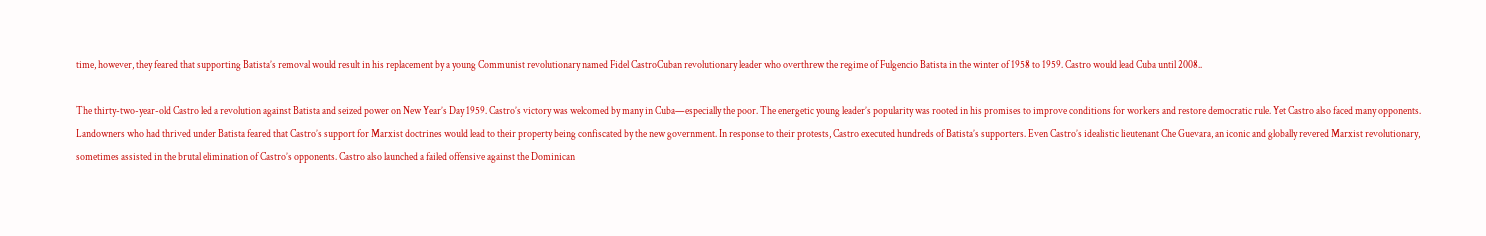time, however, they feared that supporting Batista’s removal would result in his replacement by a young Communist revolutionary named Fidel CastroCuban revolutionary leader who overthrew the regime of Fulgencio Batista in the winter of 1958 to 1959. Castro would lead Cuba until 2008..

The thirty-two-year-old Castro led a revolution against Batista and seized power on New Year’s Day 1959. Castro’s victory was welcomed by many in Cuba—especially the poor. The energetic young leader’s popularity was rooted in his promises to improve conditions for workers and restore democratic rule. Yet Castro also faced many opponents. Landowners who had thrived under Batista feared that Castro’s support for Marxist doctrines would lead to their property being confiscated by the new government. In response to their protests, Castro executed hundreds of Batista’s supporters. Even Castro’s idealistic lieutenant Che Guevara, an iconic and globally revered Marxist revolutionary, sometimes assisted in the brutal elimination of Castro’s opponents. Castro also launched a failed offensive against the Dominican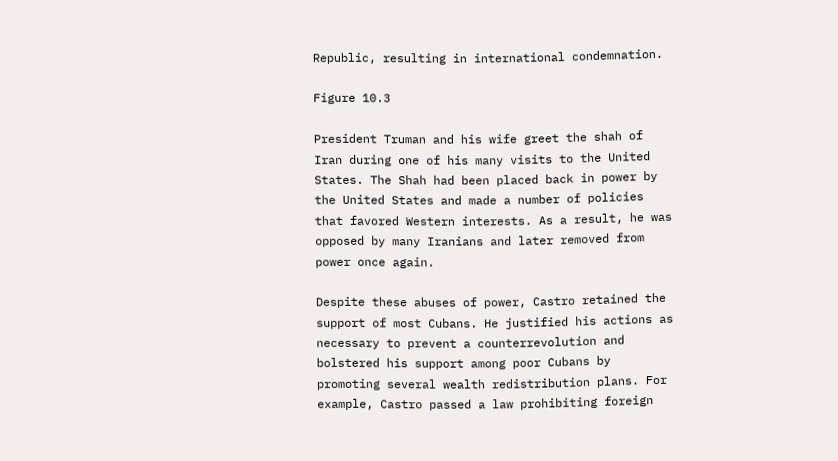Republic, resulting in international condemnation.

Figure 10.3

President Truman and his wife greet the shah of Iran during one of his many visits to the United States. The Shah had been placed back in power by the United States and made a number of policies that favored Western interests. As a result, he was opposed by many Iranians and later removed from power once again.

Despite these abuses of power, Castro retained the support of most Cubans. He justified his actions as necessary to prevent a counterrevolution and bolstered his support among poor Cubans by promoting several wealth redistribution plans. For example, Castro passed a law prohibiting foreign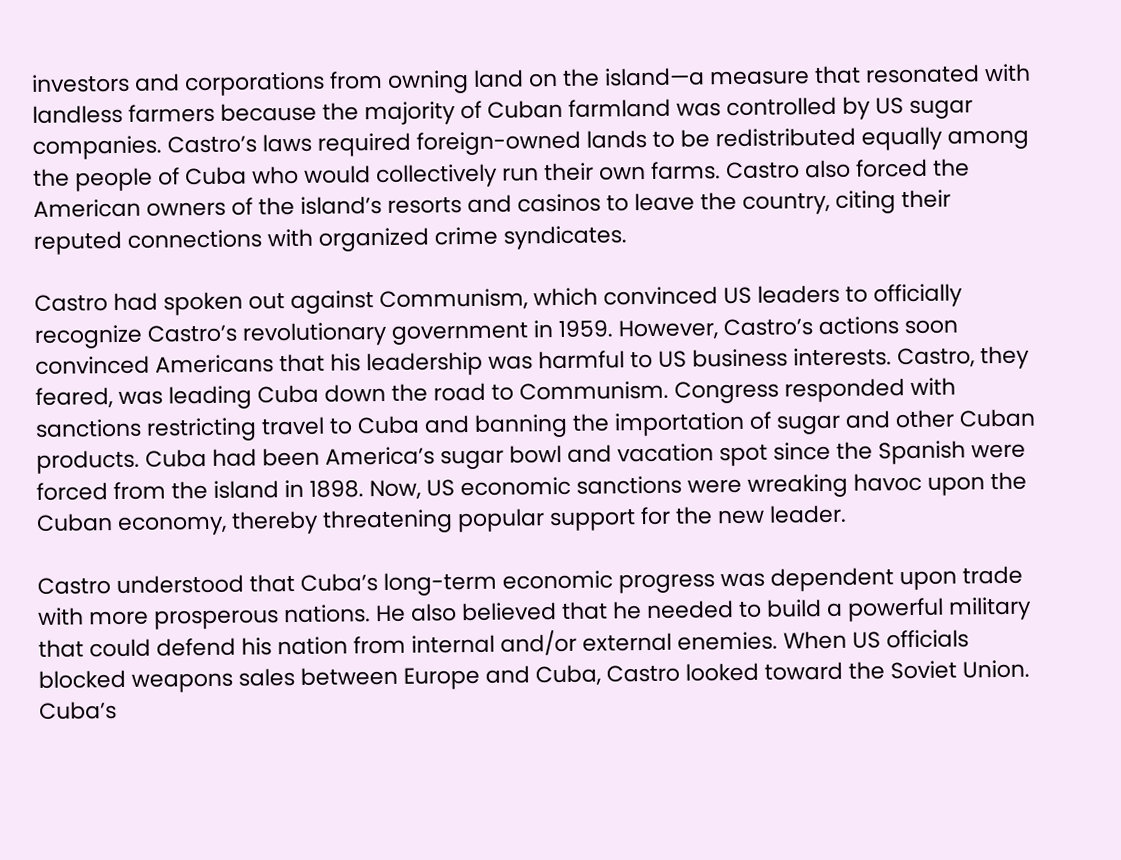investors and corporations from owning land on the island—a measure that resonated with landless farmers because the majority of Cuban farmland was controlled by US sugar companies. Castro’s laws required foreign-owned lands to be redistributed equally among the people of Cuba who would collectively run their own farms. Castro also forced the American owners of the island’s resorts and casinos to leave the country, citing their reputed connections with organized crime syndicates.

Castro had spoken out against Communism, which convinced US leaders to officially recognize Castro’s revolutionary government in 1959. However, Castro’s actions soon convinced Americans that his leadership was harmful to US business interests. Castro, they feared, was leading Cuba down the road to Communism. Congress responded with sanctions restricting travel to Cuba and banning the importation of sugar and other Cuban products. Cuba had been America’s sugar bowl and vacation spot since the Spanish were forced from the island in 1898. Now, US economic sanctions were wreaking havoc upon the Cuban economy, thereby threatening popular support for the new leader.

Castro understood that Cuba’s long-term economic progress was dependent upon trade with more prosperous nations. He also believed that he needed to build a powerful military that could defend his nation from internal and/or external enemies. When US officials blocked weapons sales between Europe and Cuba, Castro looked toward the Soviet Union. Cuba’s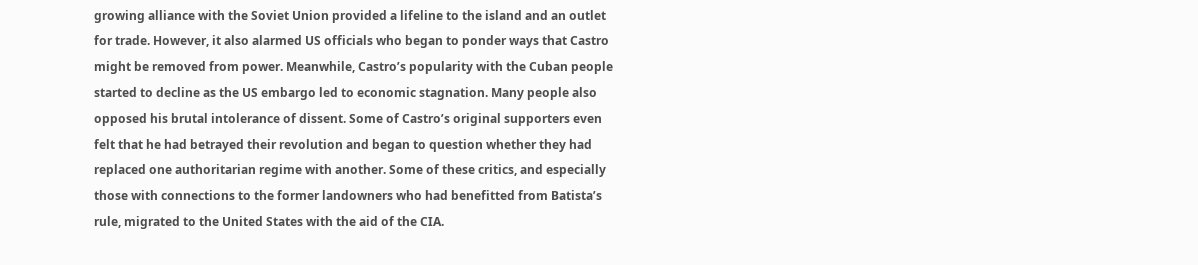growing alliance with the Soviet Union provided a lifeline to the island and an outlet for trade. However, it also alarmed US officials who began to ponder ways that Castro might be removed from power. Meanwhile, Castro’s popularity with the Cuban people started to decline as the US embargo led to economic stagnation. Many people also opposed his brutal intolerance of dissent. Some of Castro’s original supporters even felt that he had betrayed their revolution and began to question whether they had replaced one authoritarian regime with another. Some of these critics, and especially those with connections to the former landowners who had benefitted from Batista’s rule, migrated to the United States with the aid of the CIA.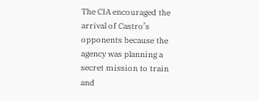The CIA encouraged the arrival of Castro’s opponents because the agency was planning a secret mission to train and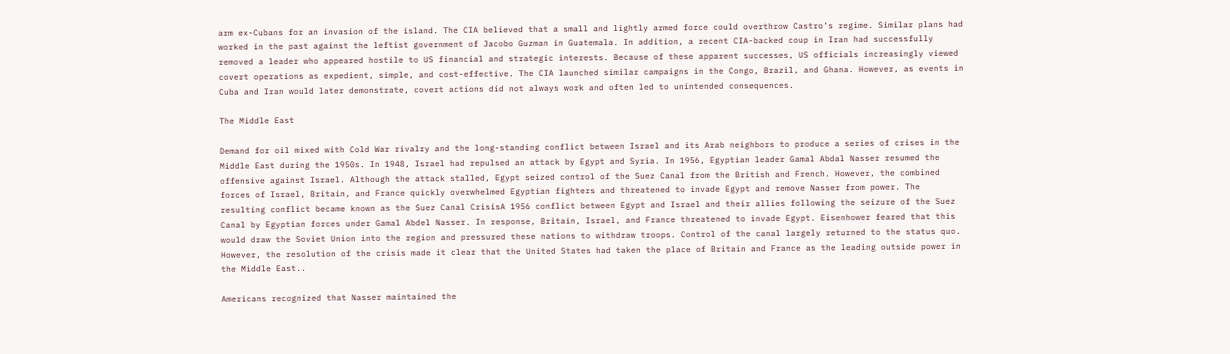arm ex-Cubans for an invasion of the island. The CIA believed that a small and lightly armed force could overthrow Castro’s regime. Similar plans had worked in the past against the leftist government of Jacobo Guzman in Guatemala. In addition, a recent CIA-backed coup in Iran had successfully removed a leader who appeared hostile to US financial and strategic interests. Because of these apparent successes, US officials increasingly viewed covert operations as expedient, simple, and cost-effective. The CIA launched similar campaigns in the Congo, Brazil, and Ghana. However, as events in Cuba and Iran would later demonstrate, covert actions did not always work and often led to unintended consequences.

The Middle East

Demand for oil mixed with Cold War rivalry and the long-standing conflict between Israel and its Arab neighbors to produce a series of crises in the Middle East during the 1950s. In 1948, Israel had repulsed an attack by Egypt and Syria. In 1956, Egyptian leader Gamal Abdal Nasser resumed the offensive against Israel. Although the attack stalled, Egypt seized control of the Suez Canal from the British and French. However, the combined forces of Israel, Britain, and France quickly overwhelmed Egyptian fighters and threatened to invade Egypt and remove Nasser from power. The resulting conflict became known as the Suez Canal CrisisA 1956 conflict between Egypt and Israel and their allies following the seizure of the Suez Canal by Egyptian forces under Gamal Abdel Nasser. In response, Britain, Israel, and France threatened to invade Egypt. Eisenhower feared that this would draw the Soviet Union into the region and pressured these nations to withdraw troops. Control of the canal largely returned to the status quo. However, the resolution of the crisis made it clear that the United States had taken the place of Britain and France as the leading outside power in the Middle East..

Americans recognized that Nasser maintained the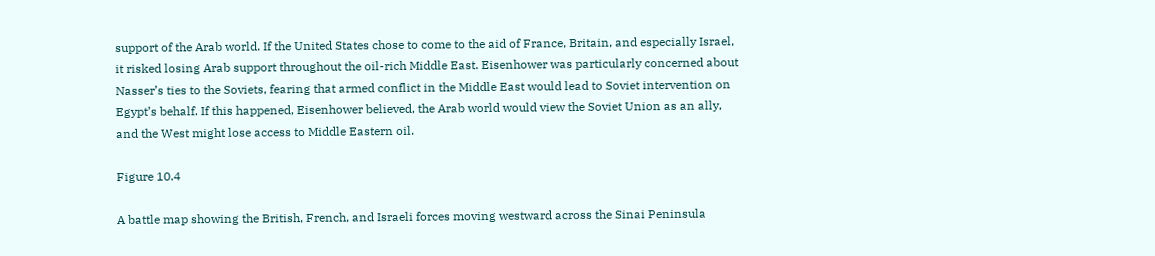support of the Arab world. If the United States chose to come to the aid of France, Britain, and especially Israel, it risked losing Arab support throughout the oil-rich Middle East. Eisenhower was particularly concerned about Nasser’s ties to the Soviets, fearing that armed conflict in the Middle East would lead to Soviet intervention on Egypt’s behalf. If this happened, Eisenhower believed, the Arab world would view the Soviet Union as an ally, and the West might lose access to Middle Eastern oil.

Figure 10.4

A battle map showing the British, French, and Israeli forces moving westward across the Sinai Peninsula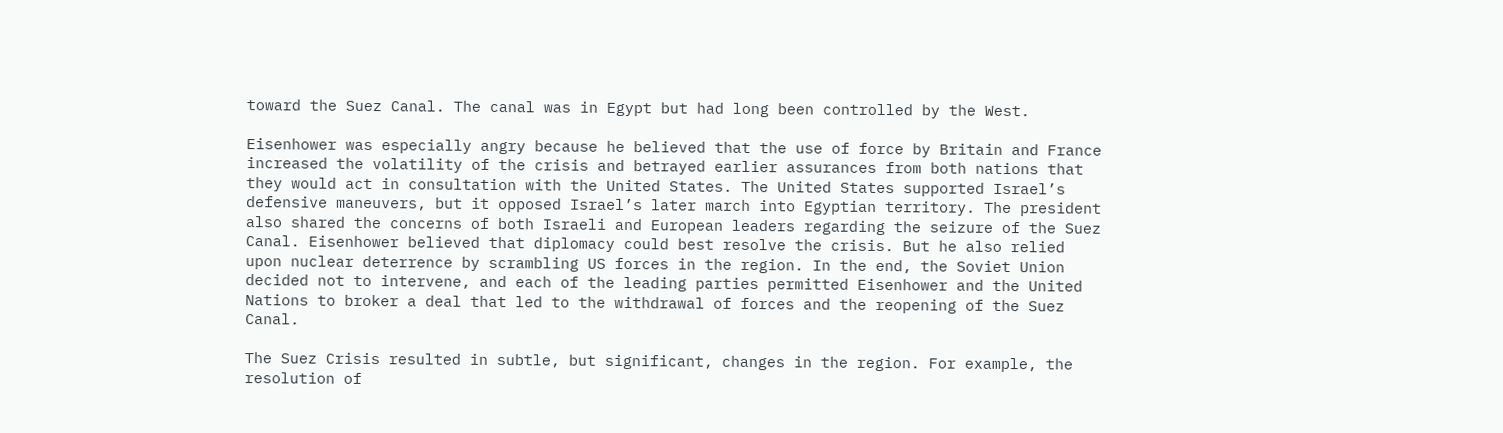toward the Suez Canal. The canal was in Egypt but had long been controlled by the West.

Eisenhower was especially angry because he believed that the use of force by Britain and France increased the volatility of the crisis and betrayed earlier assurances from both nations that they would act in consultation with the United States. The United States supported Israel’s defensive maneuvers, but it opposed Israel’s later march into Egyptian territory. The president also shared the concerns of both Israeli and European leaders regarding the seizure of the Suez Canal. Eisenhower believed that diplomacy could best resolve the crisis. But he also relied upon nuclear deterrence by scrambling US forces in the region. In the end, the Soviet Union decided not to intervene, and each of the leading parties permitted Eisenhower and the United Nations to broker a deal that led to the withdrawal of forces and the reopening of the Suez Canal.

The Suez Crisis resulted in subtle, but significant, changes in the region. For example, the resolution of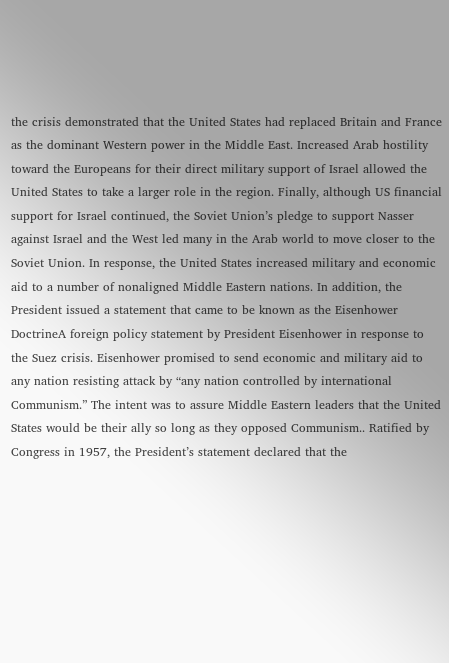the crisis demonstrated that the United States had replaced Britain and France as the dominant Western power in the Middle East. Increased Arab hostility toward the Europeans for their direct military support of Israel allowed the United States to take a larger role in the region. Finally, although US financial support for Israel continued, the Soviet Union’s pledge to support Nasser against Israel and the West led many in the Arab world to move closer to the Soviet Union. In response, the United States increased military and economic aid to a number of nonaligned Middle Eastern nations. In addition, the President issued a statement that came to be known as the Eisenhower DoctrineA foreign policy statement by President Eisenhower in response to the Suez crisis. Eisenhower promised to send economic and military aid to any nation resisting attack by “any nation controlled by international Communism.” The intent was to assure Middle Eastern leaders that the United States would be their ally so long as they opposed Communism.. Ratified by Congress in 1957, the President’s statement declared that the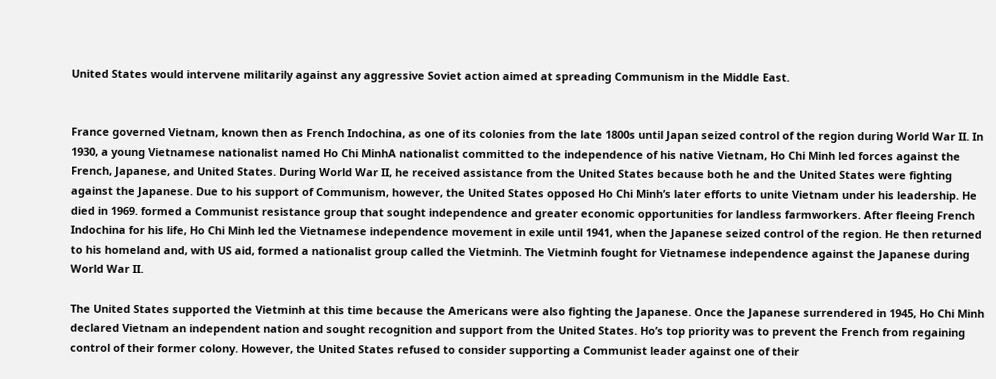United States would intervene militarily against any aggressive Soviet action aimed at spreading Communism in the Middle East.


France governed Vietnam, known then as French Indochina, as one of its colonies from the late 1800s until Japan seized control of the region during World War II. In 1930, a young Vietnamese nationalist named Ho Chi MinhA nationalist committed to the independence of his native Vietnam, Ho Chi Minh led forces against the French, Japanese, and United States. During World War II, he received assistance from the United States because both he and the United States were fighting against the Japanese. Due to his support of Communism, however, the United States opposed Ho Chi Minh’s later efforts to unite Vietnam under his leadership. He died in 1969. formed a Communist resistance group that sought independence and greater economic opportunities for landless farmworkers. After fleeing French Indochina for his life, Ho Chi Minh led the Vietnamese independence movement in exile until 1941, when the Japanese seized control of the region. He then returned to his homeland and, with US aid, formed a nationalist group called the Vietminh. The Vietminh fought for Vietnamese independence against the Japanese during World War II.

The United States supported the Vietminh at this time because the Americans were also fighting the Japanese. Once the Japanese surrendered in 1945, Ho Chi Minh declared Vietnam an independent nation and sought recognition and support from the United States. Ho’s top priority was to prevent the French from regaining control of their former colony. However, the United States refused to consider supporting a Communist leader against one of their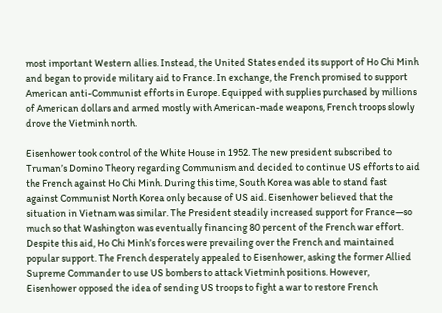most important Western allies. Instead, the United States ended its support of Ho Chi Minh and began to provide military aid to France. In exchange, the French promised to support American anti-Communist efforts in Europe. Equipped with supplies purchased by millions of American dollars and armed mostly with American-made weapons, French troops slowly drove the Vietminh north.

Eisenhower took control of the White House in 1952. The new president subscribed to Truman’s Domino Theory regarding Communism and decided to continue US efforts to aid the French against Ho Chi Minh. During this time, South Korea was able to stand fast against Communist North Korea only because of US aid. Eisenhower believed that the situation in Vietnam was similar. The President steadily increased support for France—so much so that Washington was eventually financing 80 percent of the French war effort. Despite this aid, Ho Chi Minh’s forces were prevailing over the French and maintained popular support. The French desperately appealed to Eisenhower, asking the former Allied Supreme Commander to use US bombers to attack Vietminh positions. However, Eisenhower opposed the idea of sending US troops to fight a war to restore French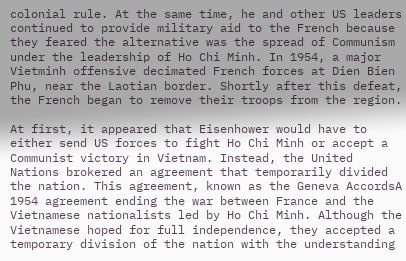colonial rule. At the same time, he and other US leaders continued to provide military aid to the French because they feared the alternative was the spread of Communism under the leadership of Ho Chi Minh. In 1954, a major Vietminh offensive decimated French forces at Dien Bien Phu, near the Laotian border. Shortly after this defeat, the French began to remove their troops from the region.

At first, it appeared that Eisenhower would have to either send US forces to fight Ho Chi Minh or accept a Communist victory in Vietnam. Instead, the United Nations brokered an agreement that temporarily divided the nation. This agreement, known as the Geneva AccordsA 1954 agreement ending the war between France and the Vietnamese nationalists led by Ho Chi Minh. Although the Vietnamese hoped for full independence, they accepted a temporary division of the nation with the understanding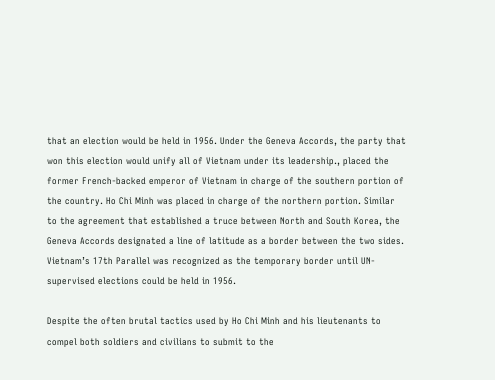that an election would be held in 1956. Under the Geneva Accords, the party that won this election would unify all of Vietnam under its leadership., placed the former French-backed emperor of Vietnam in charge of the southern portion of the country. Ho Chi Minh was placed in charge of the northern portion. Similar to the agreement that established a truce between North and South Korea, the Geneva Accords designated a line of latitude as a border between the two sides. Vietnam’s 17th Parallel was recognized as the temporary border until UN-supervised elections could be held in 1956.

Despite the often brutal tactics used by Ho Chi Minh and his lieutenants to compel both soldiers and civilians to submit to the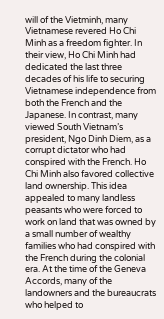will of the Vietminh, many Vietnamese revered Ho Chi Minh as a freedom fighter. In their view, Ho Chi Minh had dedicated the last three decades of his life to securing Vietnamese independence from both the French and the Japanese. In contrast, many viewed South Vietnam’s president, Ngo Dinh Diem, as a corrupt dictator who had conspired with the French. Ho Chi Minh also favored collective land ownership. This idea appealed to many landless peasants who were forced to work on land that was owned by a small number of wealthy families who had conspired with the French during the colonial era. At the time of the Geneva Accords, many of the landowners and the bureaucrats who helped to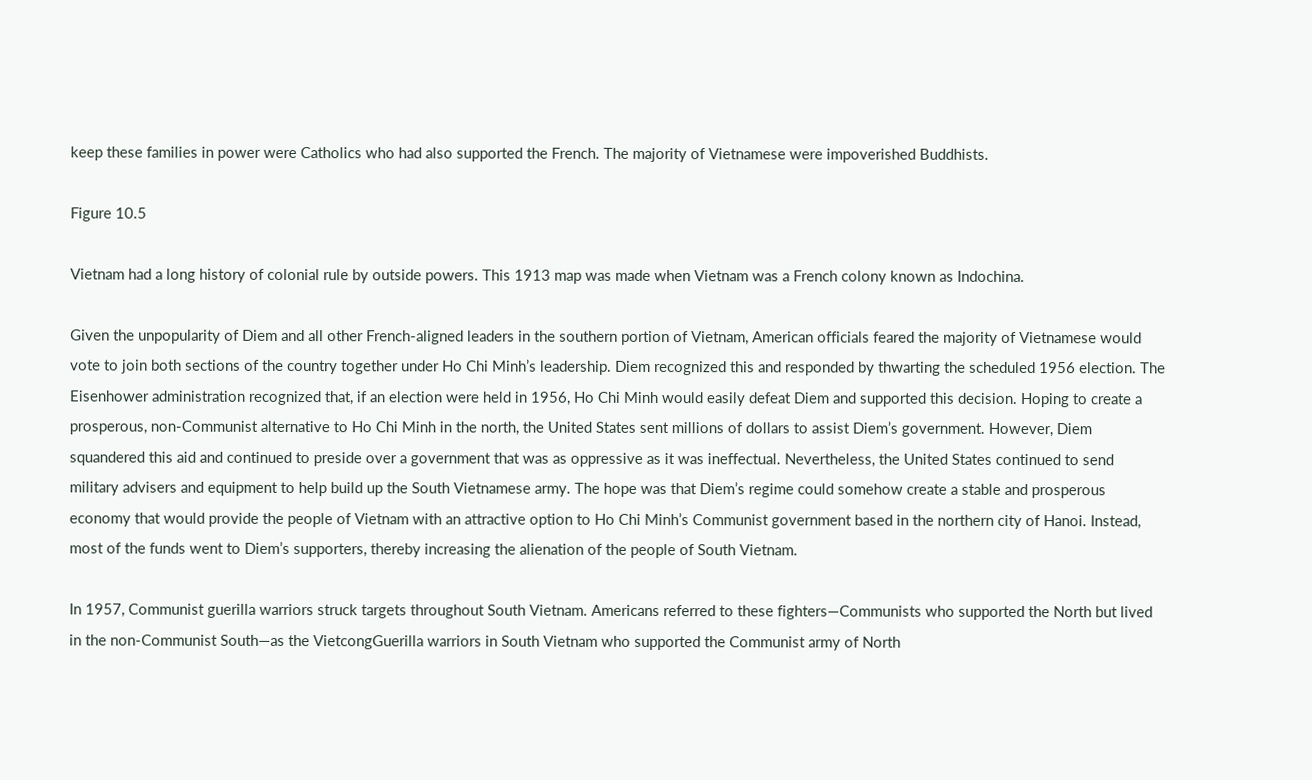keep these families in power were Catholics who had also supported the French. The majority of Vietnamese were impoverished Buddhists.

Figure 10.5

Vietnam had a long history of colonial rule by outside powers. This 1913 map was made when Vietnam was a French colony known as Indochina.

Given the unpopularity of Diem and all other French-aligned leaders in the southern portion of Vietnam, American officials feared the majority of Vietnamese would vote to join both sections of the country together under Ho Chi Minh’s leadership. Diem recognized this and responded by thwarting the scheduled 1956 election. The Eisenhower administration recognized that, if an election were held in 1956, Ho Chi Minh would easily defeat Diem and supported this decision. Hoping to create a prosperous, non-Communist alternative to Ho Chi Minh in the north, the United States sent millions of dollars to assist Diem’s government. However, Diem squandered this aid and continued to preside over a government that was as oppressive as it was ineffectual. Nevertheless, the United States continued to send military advisers and equipment to help build up the South Vietnamese army. The hope was that Diem’s regime could somehow create a stable and prosperous economy that would provide the people of Vietnam with an attractive option to Ho Chi Minh’s Communist government based in the northern city of Hanoi. Instead, most of the funds went to Diem’s supporters, thereby increasing the alienation of the people of South Vietnam.

In 1957, Communist guerilla warriors struck targets throughout South Vietnam. Americans referred to these fighters—Communists who supported the North but lived in the non-Communist South—as the VietcongGuerilla warriors in South Vietnam who supported the Communist army of North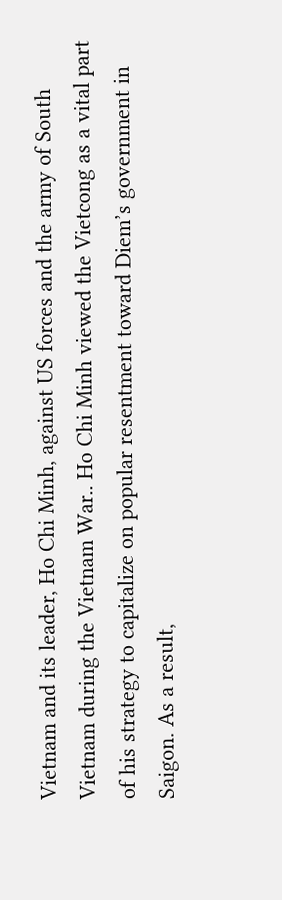Vietnam and its leader, Ho Chi Minh, against US forces and the army of South Vietnam during the Vietnam War.. Ho Chi Minh viewed the Vietcong as a vital part of his strategy to capitalize on popular resentment toward Diem’s government in Saigon. As a result,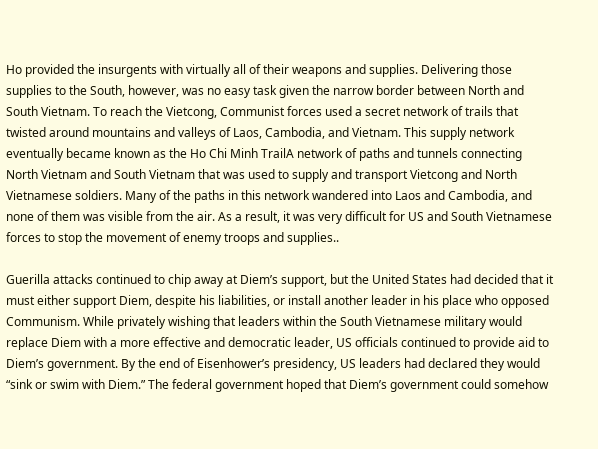Ho provided the insurgents with virtually all of their weapons and supplies. Delivering those supplies to the South, however, was no easy task given the narrow border between North and South Vietnam. To reach the Vietcong, Communist forces used a secret network of trails that twisted around mountains and valleys of Laos, Cambodia, and Vietnam. This supply network eventually became known as the Ho Chi Minh TrailA network of paths and tunnels connecting North Vietnam and South Vietnam that was used to supply and transport Vietcong and North Vietnamese soldiers. Many of the paths in this network wandered into Laos and Cambodia, and none of them was visible from the air. As a result, it was very difficult for US and South Vietnamese forces to stop the movement of enemy troops and supplies..

Guerilla attacks continued to chip away at Diem’s support, but the United States had decided that it must either support Diem, despite his liabilities, or install another leader in his place who opposed Communism. While privately wishing that leaders within the South Vietnamese military would replace Diem with a more effective and democratic leader, US officials continued to provide aid to Diem’s government. By the end of Eisenhower’s presidency, US leaders had declared they would “sink or swim with Diem.” The federal government hoped that Diem’s government could somehow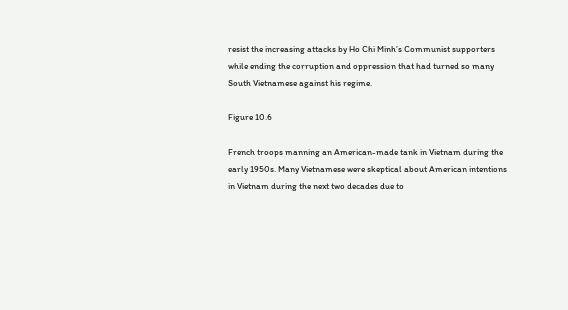resist the increasing attacks by Ho Chi Minh’s Communist supporters while ending the corruption and oppression that had turned so many South Vietnamese against his regime.

Figure 10.6

French troops manning an American-made tank in Vietnam during the early 1950s. Many Vietnamese were skeptical about American intentions in Vietnam during the next two decades due to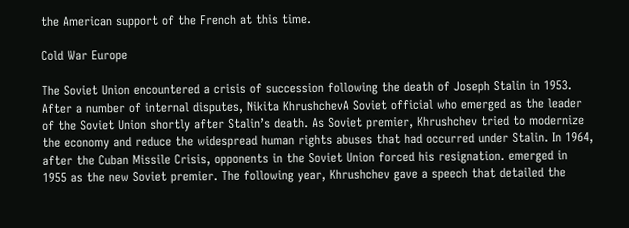the American support of the French at this time.

Cold War Europe

The Soviet Union encountered a crisis of succession following the death of Joseph Stalin in 1953. After a number of internal disputes, Nikita KhrushchevA Soviet official who emerged as the leader of the Soviet Union shortly after Stalin’s death. As Soviet premier, Khrushchev tried to modernize the economy and reduce the widespread human rights abuses that had occurred under Stalin. In 1964, after the Cuban Missile Crisis, opponents in the Soviet Union forced his resignation. emerged in 1955 as the new Soviet premier. The following year, Khrushchev gave a speech that detailed the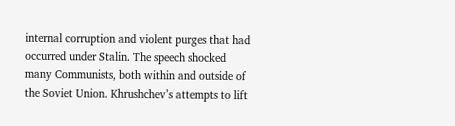internal corruption and violent purges that had occurred under Stalin. The speech shocked many Communists, both within and outside of the Soviet Union. Khrushchev’s attempts to lift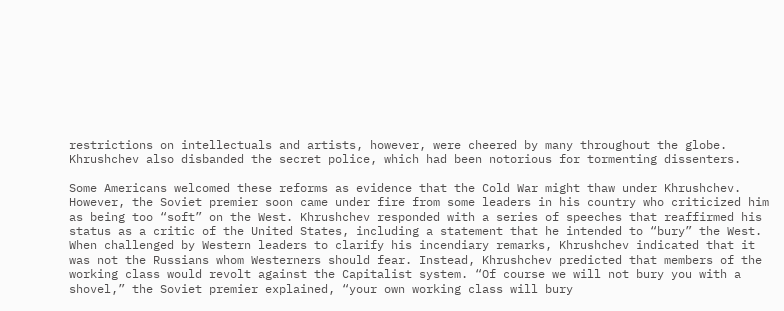restrictions on intellectuals and artists, however, were cheered by many throughout the globe. Khrushchev also disbanded the secret police, which had been notorious for tormenting dissenters.

Some Americans welcomed these reforms as evidence that the Cold War might thaw under Khrushchev. However, the Soviet premier soon came under fire from some leaders in his country who criticized him as being too “soft” on the West. Khrushchev responded with a series of speeches that reaffirmed his status as a critic of the United States, including a statement that he intended to “bury” the West. When challenged by Western leaders to clarify his incendiary remarks, Khrushchev indicated that it was not the Russians whom Westerners should fear. Instead, Khrushchev predicted that members of the working class would revolt against the Capitalist system. “Of course we will not bury you with a shovel,” the Soviet premier explained, “your own working class will bury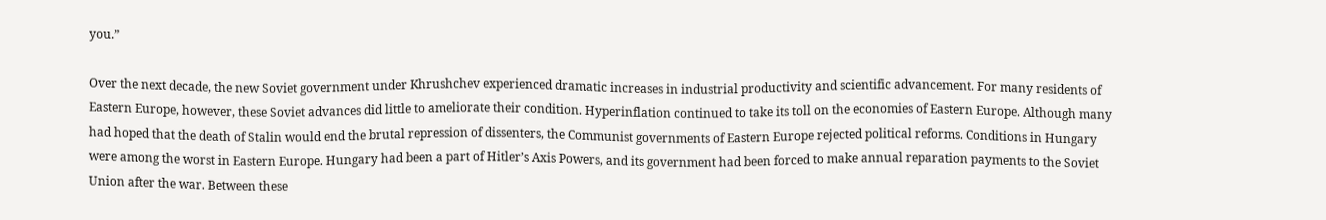you.”

Over the next decade, the new Soviet government under Khrushchev experienced dramatic increases in industrial productivity and scientific advancement. For many residents of Eastern Europe, however, these Soviet advances did little to ameliorate their condition. Hyperinflation continued to take its toll on the economies of Eastern Europe. Although many had hoped that the death of Stalin would end the brutal repression of dissenters, the Communist governments of Eastern Europe rejected political reforms. Conditions in Hungary were among the worst in Eastern Europe. Hungary had been a part of Hitler’s Axis Powers, and its government had been forced to make annual reparation payments to the Soviet Union after the war. Between these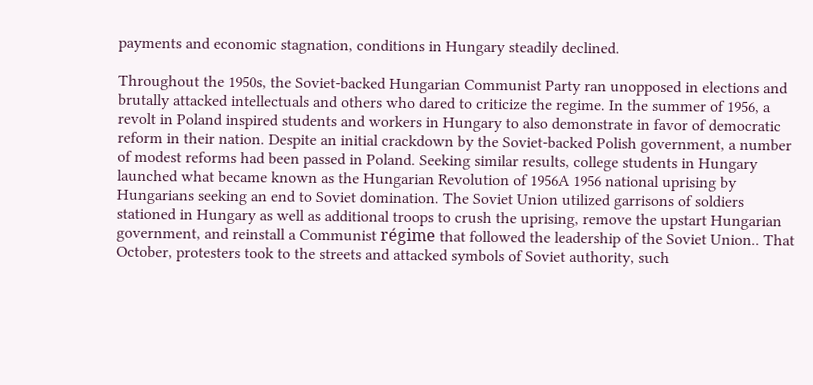payments and economic stagnation, conditions in Hungary steadily declined.

Throughout the 1950s, the Soviet-backed Hungarian Communist Party ran unopposed in elections and brutally attacked intellectuals and others who dared to criticize the regime. In the summer of 1956, a revolt in Poland inspired students and workers in Hungary to also demonstrate in favor of democratic reform in their nation. Despite an initial crackdown by the Soviet-backed Polish government, a number of modest reforms had been passed in Poland. Seeking similar results, college students in Hungary launched what became known as the Hungarian Revolution of 1956A 1956 national uprising by Hungarians seeking an end to Soviet domination. The Soviet Union utilized garrisons of soldiers stationed in Hungary as well as additional troops to crush the uprising, remove the upstart Hungarian government, and reinstall a Communist régime that followed the leadership of the Soviet Union.. That October, protesters took to the streets and attacked symbols of Soviet authority, such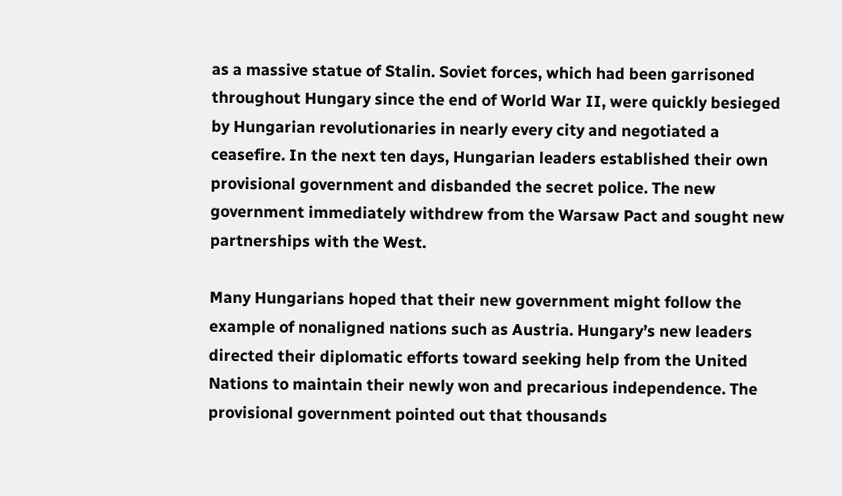as a massive statue of Stalin. Soviet forces, which had been garrisoned throughout Hungary since the end of World War II, were quickly besieged by Hungarian revolutionaries in nearly every city and negotiated a ceasefire. In the next ten days, Hungarian leaders established their own provisional government and disbanded the secret police. The new government immediately withdrew from the Warsaw Pact and sought new partnerships with the West.

Many Hungarians hoped that their new government might follow the example of nonaligned nations such as Austria. Hungary’s new leaders directed their diplomatic efforts toward seeking help from the United Nations to maintain their newly won and precarious independence. The provisional government pointed out that thousands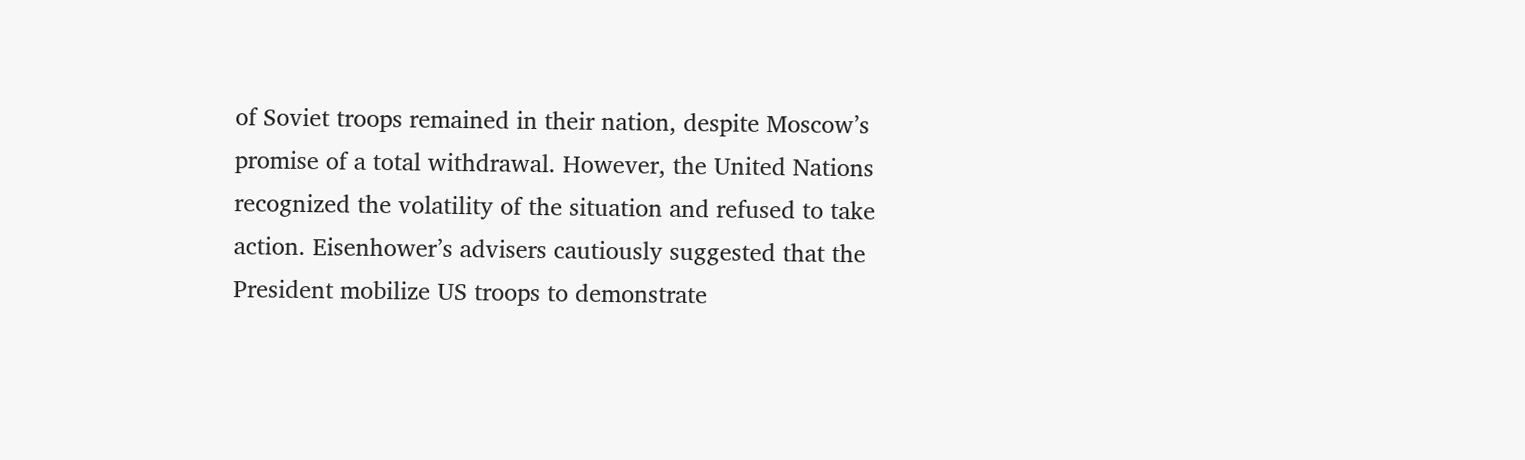of Soviet troops remained in their nation, despite Moscow’s promise of a total withdrawal. However, the United Nations recognized the volatility of the situation and refused to take action. Eisenhower’s advisers cautiously suggested that the President mobilize US troops to demonstrate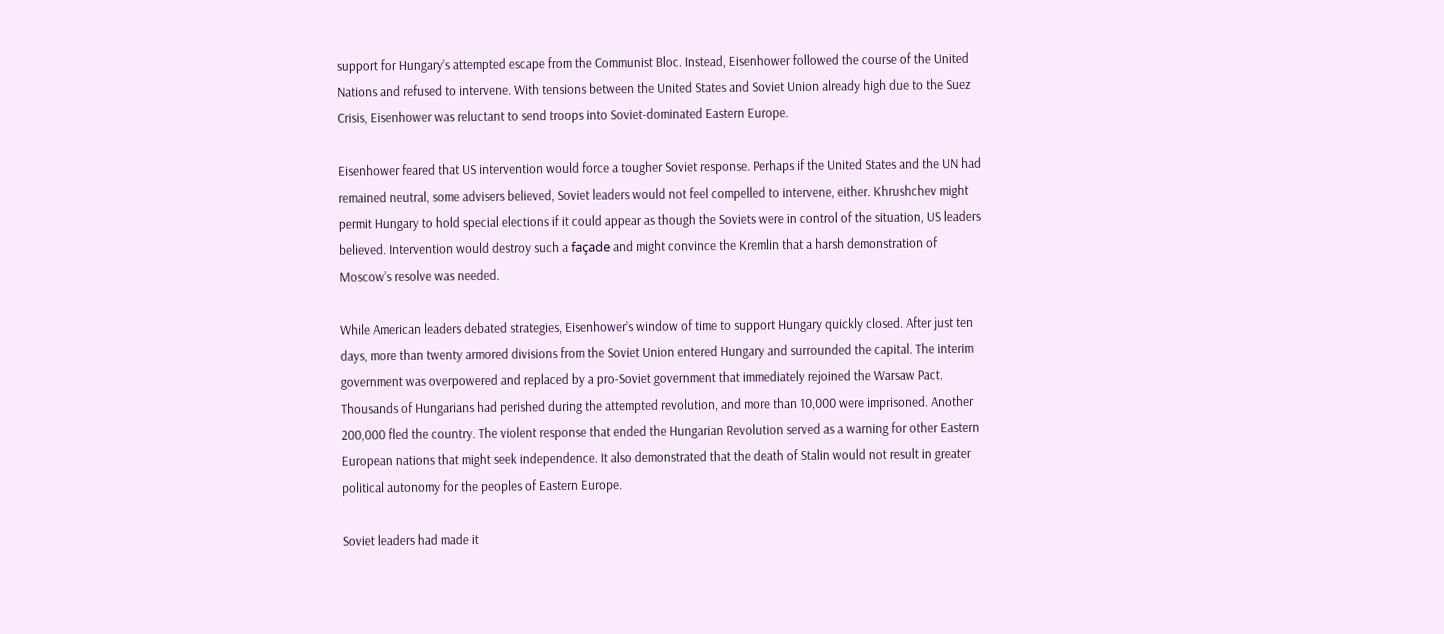support for Hungary’s attempted escape from the Communist Bloc. Instead, Eisenhower followed the course of the United Nations and refused to intervene. With tensions between the United States and Soviet Union already high due to the Suez Crisis, Eisenhower was reluctant to send troops into Soviet-dominated Eastern Europe.

Eisenhower feared that US intervention would force a tougher Soviet response. Perhaps if the United States and the UN had remained neutral, some advisers believed, Soviet leaders would not feel compelled to intervene, either. Khrushchev might permit Hungary to hold special elections if it could appear as though the Soviets were in control of the situation, US leaders believed. Intervention would destroy such a façade and might convince the Kremlin that a harsh demonstration of Moscow’s resolve was needed.

While American leaders debated strategies, Eisenhower’s window of time to support Hungary quickly closed. After just ten days, more than twenty armored divisions from the Soviet Union entered Hungary and surrounded the capital. The interim government was overpowered and replaced by a pro-Soviet government that immediately rejoined the Warsaw Pact. Thousands of Hungarians had perished during the attempted revolution, and more than 10,000 were imprisoned. Another 200,000 fled the country. The violent response that ended the Hungarian Revolution served as a warning for other Eastern European nations that might seek independence. It also demonstrated that the death of Stalin would not result in greater political autonomy for the peoples of Eastern Europe.

Soviet leaders had made it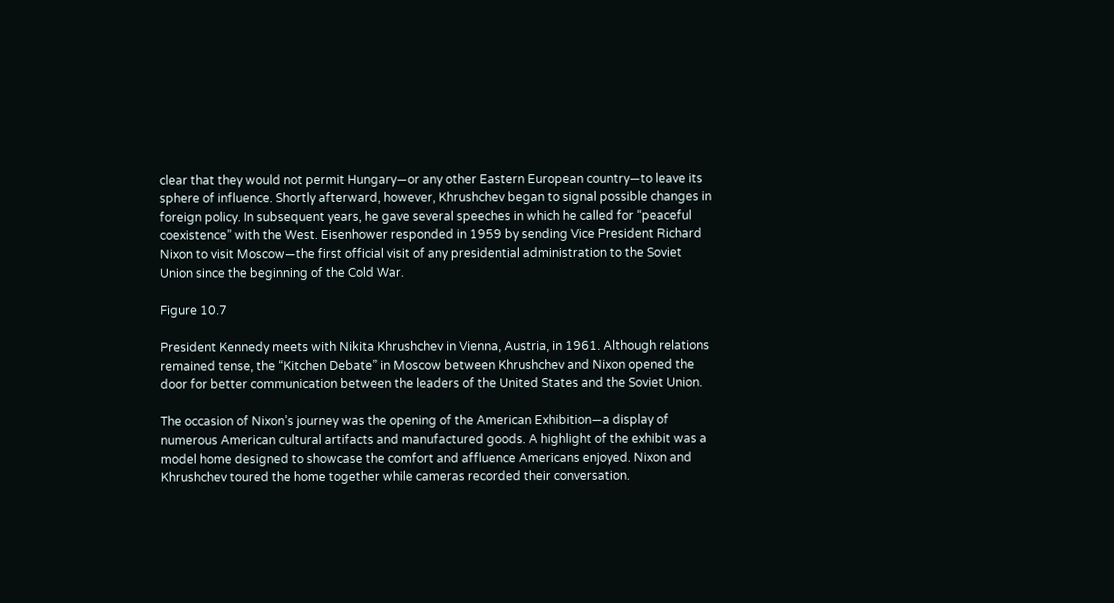clear that they would not permit Hungary—or any other Eastern European country—to leave its sphere of influence. Shortly afterward, however, Khrushchev began to signal possible changes in foreign policy. In subsequent years, he gave several speeches in which he called for “peaceful coexistence” with the West. Eisenhower responded in 1959 by sending Vice President Richard Nixon to visit Moscow—the first official visit of any presidential administration to the Soviet Union since the beginning of the Cold War.

Figure 10.7

President Kennedy meets with Nikita Khrushchev in Vienna, Austria, in 1961. Although relations remained tense, the “Kitchen Debate” in Moscow between Khrushchev and Nixon opened the door for better communication between the leaders of the United States and the Soviet Union.

The occasion of Nixon’s journey was the opening of the American Exhibition—a display of numerous American cultural artifacts and manufactured goods. A highlight of the exhibit was a model home designed to showcase the comfort and affluence Americans enjoyed. Nixon and Khrushchev toured the home together while cameras recorded their conversation.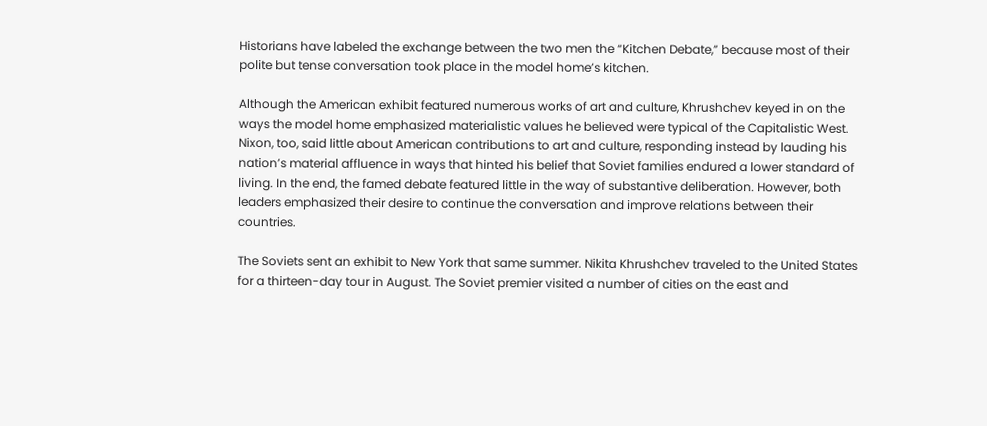Historians have labeled the exchange between the two men the “Kitchen Debate,” because most of their polite but tense conversation took place in the model home’s kitchen.

Although the American exhibit featured numerous works of art and culture, Khrushchev keyed in on the ways the model home emphasized materialistic values he believed were typical of the Capitalistic West. Nixon, too, said little about American contributions to art and culture, responding instead by lauding his nation’s material affluence in ways that hinted his belief that Soviet families endured a lower standard of living. In the end, the famed debate featured little in the way of substantive deliberation. However, both leaders emphasized their desire to continue the conversation and improve relations between their countries.

The Soviets sent an exhibit to New York that same summer. Nikita Khrushchev traveled to the United States for a thirteen-day tour in August. The Soviet premier visited a number of cities on the east and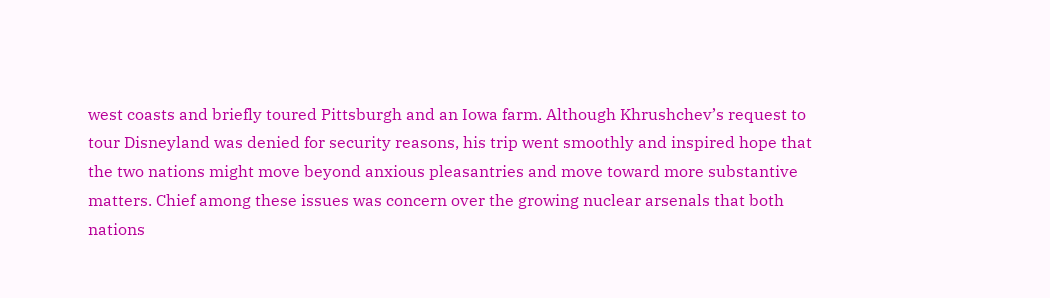west coasts and briefly toured Pittsburgh and an Iowa farm. Although Khrushchev’s request to tour Disneyland was denied for security reasons, his trip went smoothly and inspired hope that the two nations might move beyond anxious pleasantries and move toward more substantive matters. Chief among these issues was concern over the growing nuclear arsenals that both nations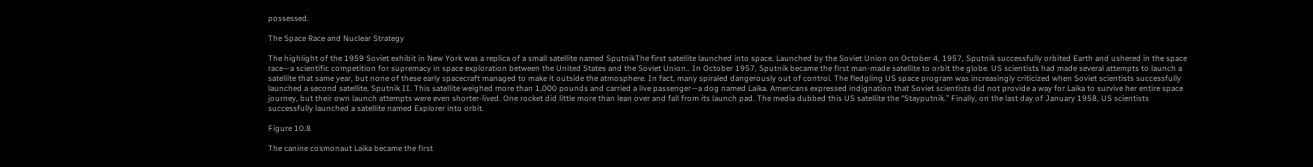possessed.

The Space Race and Nuclear Strategy

The highlight of the 1959 Soviet exhibit in New York was a replica of a small satellite named SputnikThe first satellite launched into space. Launched by the Soviet Union on October 4, 1957, Sputnik successfully orbited Earth and ushered in the space race—a scientific competition for supremacy in space exploration between the United States and the Soviet Union.. In October 1957, Sputnik became the first man-made satellite to orbit the globe. US scientists had made several attempts to launch a satellite that same year, but none of these early spacecraft managed to make it outside the atmosphere. In fact, many spiraled dangerously out of control. The fledgling US space program was increasingly criticized when Soviet scientists successfully launched a second satellite, Sputnik II. This satellite weighed more than 1,000 pounds and carried a live passenger—a dog named Laika. Americans expressed indignation that Soviet scientists did not provide a way for Laika to survive her entire space journey, but their own launch attempts were even shorter-lived. One rocket did little more than lean over and fall from its launch pad. The media dubbed this US satellite the “Stayputnik.” Finally, on the last day of January 1958, US scientists successfully launched a satellite named Explorer into orbit.

Figure 10.8

The canine cosmonaut Laika became the first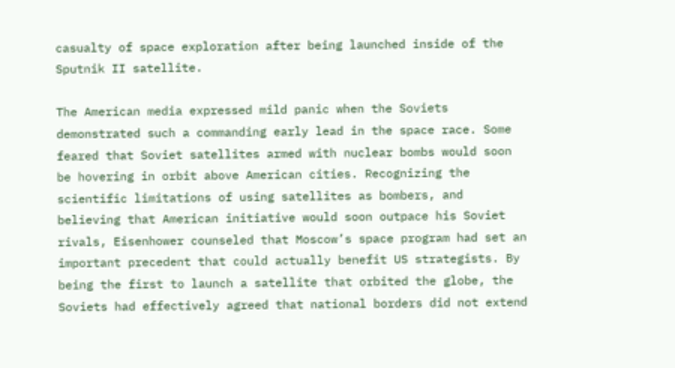casualty of space exploration after being launched inside of the Sputnik II satellite.

The American media expressed mild panic when the Soviets demonstrated such a commanding early lead in the space race. Some feared that Soviet satellites armed with nuclear bombs would soon be hovering in orbit above American cities. Recognizing the scientific limitations of using satellites as bombers, and believing that American initiative would soon outpace his Soviet rivals, Eisenhower counseled that Moscow’s space program had set an important precedent that could actually benefit US strategists. By being the first to launch a satellite that orbited the globe, the Soviets had effectively agreed that national borders did not extend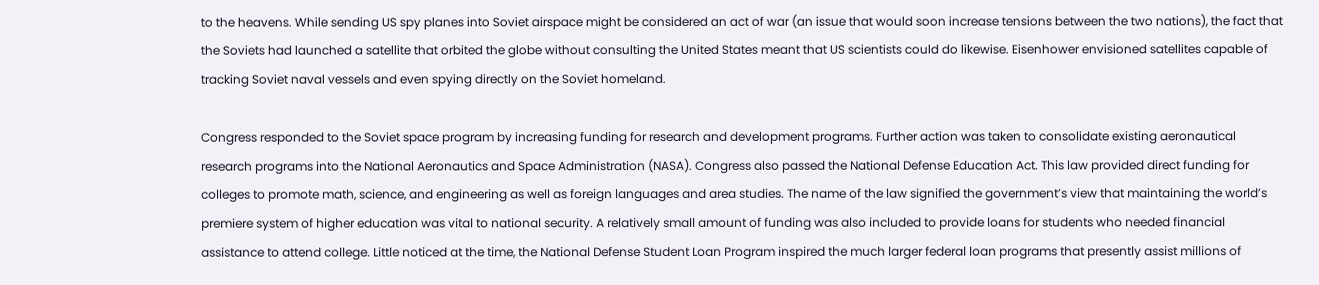to the heavens. While sending US spy planes into Soviet airspace might be considered an act of war (an issue that would soon increase tensions between the two nations), the fact that the Soviets had launched a satellite that orbited the globe without consulting the United States meant that US scientists could do likewise. Eisenhower envisioned satellites capable of tracking Soviet naval vessels and even spying directly on the Soviet homeland.

Congress responded to the Soviet space program by increasing funding for research and development programs. Further action was taken to consolidate existing aeronautical research programs into the National Aeronautics and Space Administration (NASA). Congress also passed the National Defense Education Act. This law provided direct funding for colleges to promote math, science, and engineering as well as foreign languages and area studies. The name of the law signified the government’s view that maintaining the world’s premiere system of higher education was vital to national security. A relatively small amount of funding was also included to provide loans for students who needed financial assistance to attend college. Little noticed at the time, the National Defense Student Loan Program inspired the much larger federal loan programs that presently assist millions of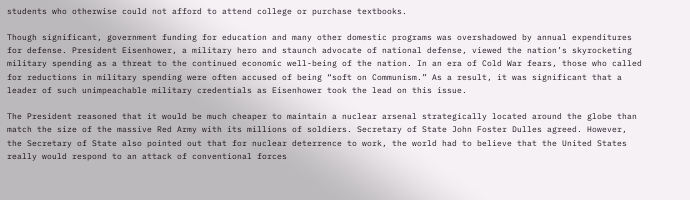students who otherwise could not afford to attend college or purchase textbooks.

Though significant, government funding for education and many other domestic programs was overshadowed by annual expenditures for defense. President Eisenhower, a military hero and staunch advocate of national defense, viewed the nation’s skyrocketing military spending as a threat to the continued economic well-being of the nation. In an era of Cold War fears, those who called for reductions in military spending were often accused of being “soft on Communism.” As a result, it was significant that a leader of such unimpeachable military credentials as Eisenhower took the lead on this issue.

The President reasoned that it would be much cheaper to maintain a nuclear arsenal strategically located around the globe than match the size of the massive Red Army with its millions of soldiers. Secretary of State John Foster Dulles agreed. However, the Secretary of State also pointed out that for nuclear deterrence to work, the world had to believe that the United States really would respond to an attack of conventional forces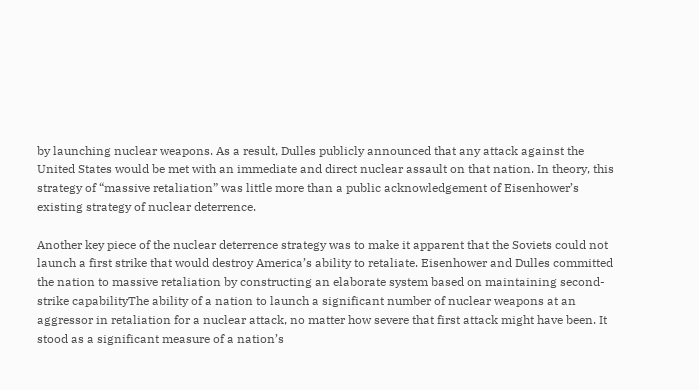by launching nuclear weapons. As a result, Dulles publicly announced that any attack against the United States would be met with an immediate and direct nuclear assault on that nation. In theory, this strategy of “massive retaliation” was little more than a public acknowledgement of Eisenhower’s existing strategy of nuclear deterrence.

Another key piece of the nuclear deterrence strategy was to make it apparent that the Soviets could not launch a first strike that would destroy America’s ability to retaliate. Eisenhower and Dulles committed the nation to massive retaliation by constructing an elaborate system based on maintaining second-strike capabilityThe ability of a nation to launch a significant number of nuclear weapons at an aggressor in retaliation for a nuclear attack, no matter how severe that first attack might have been. It stood as a significant measure of a nation’s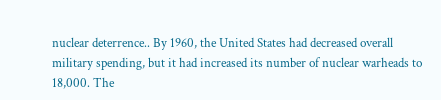nuclear deterrence.. By 1960, the United States had decreased overall military spending, but it had increased its number of nuclear warheads to 18,000. The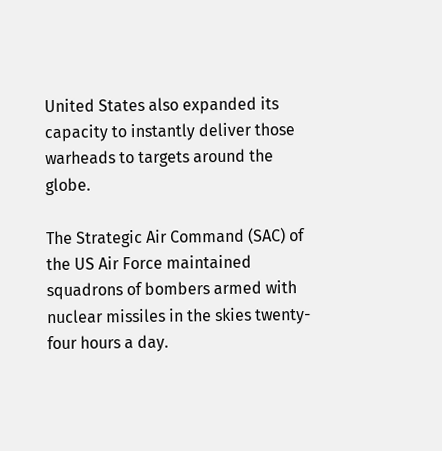United States also expanded its capacity to instantly deliver those warheads to targets around the globe.

The Strategic Air Command (SAC) of the US Air Force maintained squadrons of bombers armed with nuclear missiles in the skies twenty-four hours a day.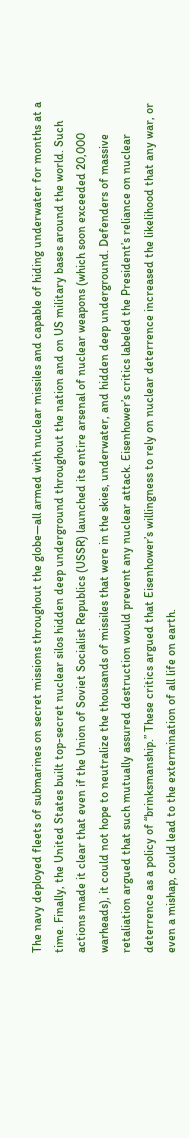The navy deployed fleets of submarines on secret missions throughout the globe—all armed with nuclear missiles and capable of hiding underwater for months at a time. Finally, the United States built top-secret nuclear silos hidden deep underground throughout the nation and on US military bases around the world. Such actions made it clear that even if the Union of Soviet Socialist Republics (USSR) launched its entire arsenal of nuclear weapons (which soon exceeded 20,000 warheads), it could not hope to neutralize the thousands of missiles that were in the skies, underwater, and hidden deep underground. Defenders of massive retaliation argued that such mutually assured destruction would prevent any nuclear attack. Eisenhower’s critics labeled the President’s reliance on nuclear deterrence as a policy of “brinksmanship.” These critics argued that Eisenhower’s willingness to rely on nuclear deterrence increased the likelihood that any war, or even a mishap, could lead to the extermination of all life on earth.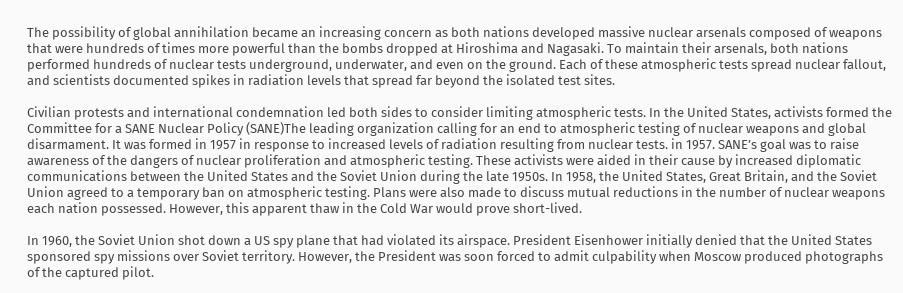The possibility of global annihilation became an increasing concern as both nations developed massive nuclear arsenals composed of weapons that were hundreds of times more powerful than the bombs dropped at Hiroshima and Nagasaki. To maintain their arsenals, both nations performed hundreds of nuclear tests underground, underwater, and even on the ground. Each of these atmospheric tests spread nuclear fallout, and scientists documented spikes in radiation levels that spread far beyond the isolated test sites.

Civilian protests and international condemnation led both sides to consider limiting atmospheric tests. In the United States, activists formed the Committee for a SANE Nuclear Policy (SANE)The leading organization calling for an end to atmospheric testing of nuclear weapons and global disarmament. It was formed in 1957 in response to increased levels of radiation resulting from nuclear tests. in 1957. SANE’s goal was to raise awareness of the dangers of nuclear proliferation and atmospheric testing. These activists were aided in their cause by increased diplomatic communications between the United States and the Soviet Union during the late 1950s. In 1958, the United States, Great Britain, and the Soviet Union agreed to a temporary ban on atmospheric testing. Plans were also made to discuss mutual reductions in the number of nuclear weapons each nation possessed. However, this apparent thaw in the Cold War would prove short-lived.

In 1960, the Soviet Union shot down a US spy plane that had violated its airspace. President Eisenhower initially denied that the United States sponsored spy missions over Soviet territory. However, the President was soon forced to admit culpability when Moscow produced photographs of the captured pilot.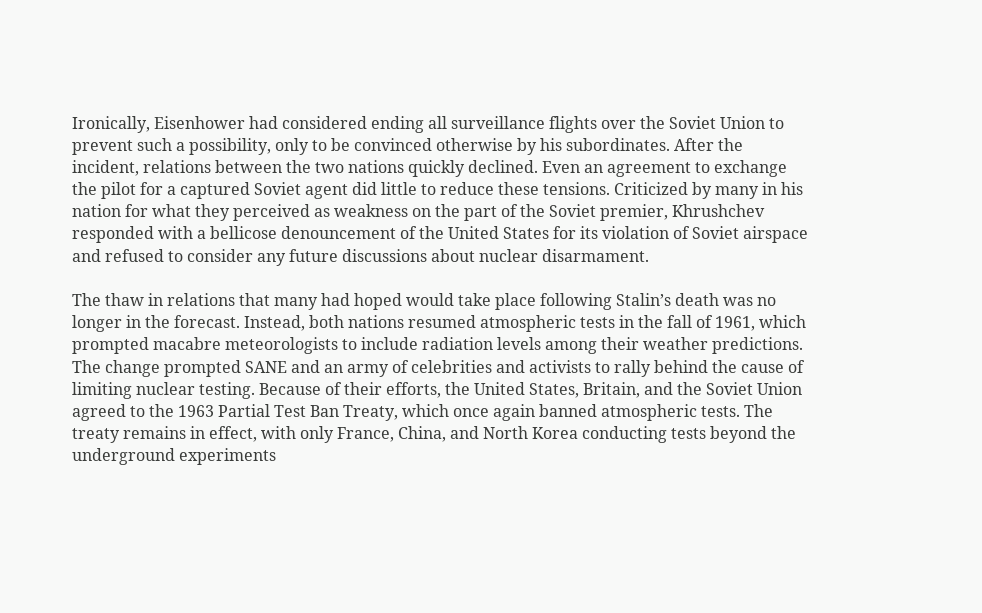Ironically, Eisenhower had considered ending all surveillance flights over the Soviet Union to prevent such a possibility, only to be convinced otherwise by his subordinates. After the incident, relations between the two nations quickly declined. Even an agreement to exchange the pilot for a captured Soviet agent did little to reduce these tensions. Criticized by many in his nation for what they perceived as weakness on the part of the Soviet premier, Khrushchev responded with a bellicose denouncement of the United States for its violation of Soviet airspace and refused to consider any future discussions about nuclear disarmament.

The thaw in relations that many had hoped would take place following Stalin’s death was no longer in the forecast. Instead, both nations resumed atmospheric tests in the fall of 1961, which prompted macabre meteorologists to include radiation levels among their weather predictions. The change prompted SANE and an army of celebrities and activists to rally behind the cause of limiting nuclear testing. Because of their efforts, the United States, Britain, and the Soviet Union agreed to the 1963 Partial Test Ban Treaty, which once again banned atmospheric tests. The treaty remains in effect, with only France, China, and North Korea conducting tests beyond the underground experiments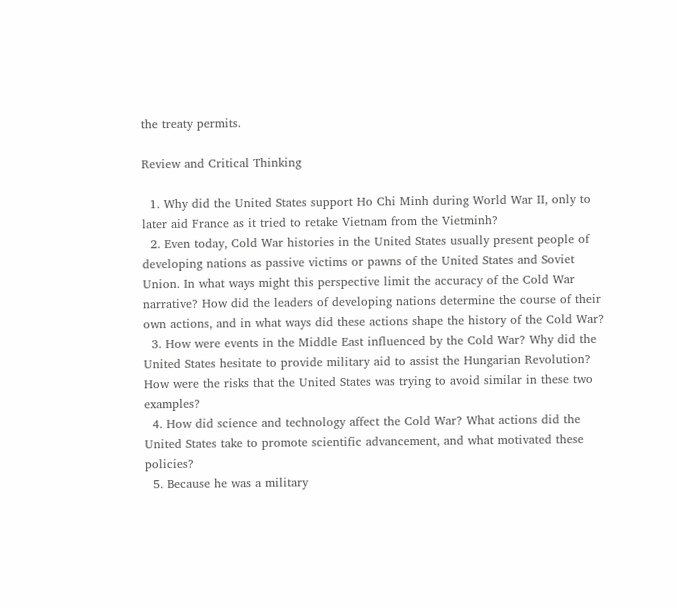the treaty permits.

Review and Critical Thinking

  1. Why did the United States support Ho Chi Minh during World War II, only to later aid France as it tried to retake Vietnam from the Vietminh?
  2. Even today, Cold War histories in the United States usually present people of developing nations as passive victims or pawns of the United States and Soviet Union. In what ways might this perspective limit the accuracy of the Cold War narrative? How did the leaders of developing nations determine the course of their own actions, and in what ways did these actions shape the history of the Cold War?
  3. How were events in the Middle East influenced by the Cold War? Why did the United States hesitate to provide military aid to assist the Hungarian Revolution? How were the risks that the United States was trying to avoid similar in these two examples?
  4. How did science and technology affect the Cold War? What actions did the United States take to promote scientific advancement, and what motivated these policies?
  5. Because he was a military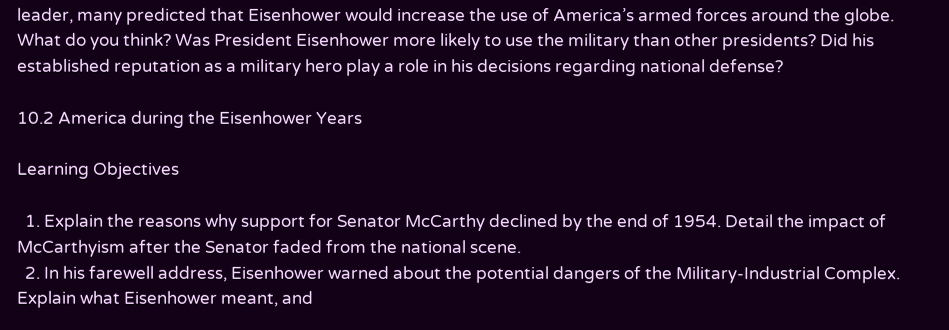leader, many predicted that Eisenhower would increase the use of America’s armed forces around the globe. What do you think? Was President Eisenhower more likely to use the military than other presidents? Did his established reputation as a military hero play a role in his decisions regarding national defense?

10.2 America during the Eisenhower Years

Learning Objectives

  1. Explain the reasons why support for Senator McCarthy declined by the end of 1954. Detail the impact of McCarthyism after the Senator faded from the national scene.
  2. In his farewell address, Eisenhower warned about the potential dangers of the Military-Industrial Complex. Explain what Eisenhower meant, and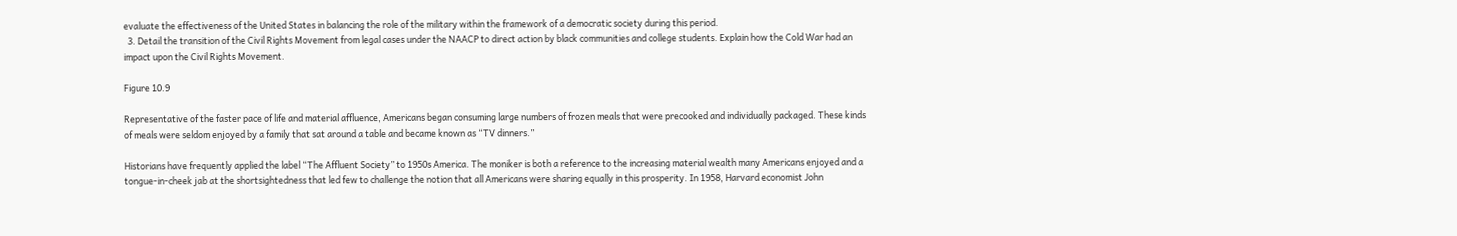evaluate the effectiveness of the United States in balancing the role of the military within the framework of a democratic society during this period.
  3. Detail the transition of the Civil Rights Movement from legal cases under the NAACP to direct action by black communities and college students. Explain how the Cold War had an impact upon the Civil Rights Movement.

Figure 10.9

Representative of the faster pace of life and material affluence, Americans began consuming large numbers of frozen meals that were precooked and individually packaged. These kinds of meals were seldom enjoyed by a family that sat around a table and became known as “TV dinners.”

Historians have frequently applied the label “The Affluent Society” to 1950s America. The moniker is both a reference to the increasing material wealth many Americans enjoyed and a tongue-in-cheek jab at the shortsightedness that led few to challenge the notion that all Americans were sharing equally in this prosperity. In 1958, Harvard economist John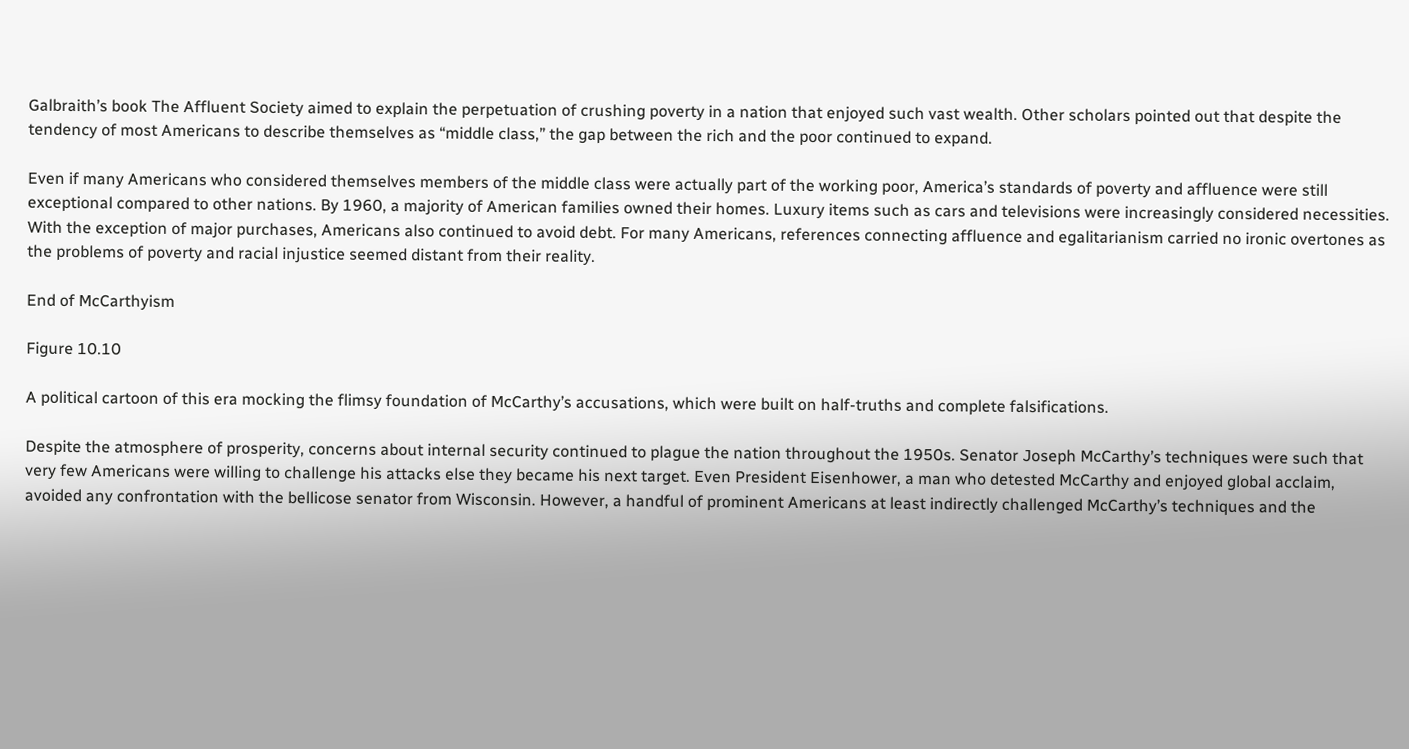Galbraith’s book The Affluent Society aimed to explain the perpetuation of crushing poverty in a nation that enjoyed such vast wealth. Other scholars pointed out that despite the tendency of most Americans to describe themselves as “middle class,” the gap between the rich and the poor continued to expand.

Even if many Americans who considered themselves members of the middle class were actually part of the working poor, America’s standards of poverty and affluence were still exceptional compared to other nations. By 1960, a majority of American families owned their homes. Luxury items such as cars and televisions were increasingly considered necessities. With the exception of major purchases, Americans also continued to avoid debt. For many Americans, references connecting affluence and egalitarianism carried no ironic overtones as the problems of poverty and racial injustice seemed distant from their reality.

End of McCarthyism

Figure 10.10

A political cartoon of this era mocking the flimsy foundation of McCarthy’s accusations, which were built on half-truths and complete falsifications.

Despite the atmosphere of prosperity, concerns about internal security continued to plague the nation throughout the 1950s. Senator Joseph McCarthy’s techniques were such that very few Americans were willing to challenge his attacks else they became his next target. Even President Eisenhower, a man who detested McCarthy and enjoyed global acclaim, avoided any confrontation with the bellicose senator from Wisconsin. However, a handful of prominent Americans at least indirectly challenged McCarthy’s techniques and the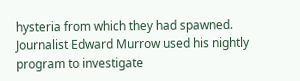hysteria from which they had spawned. Journalist Edward Murrow used his nightly program to investigate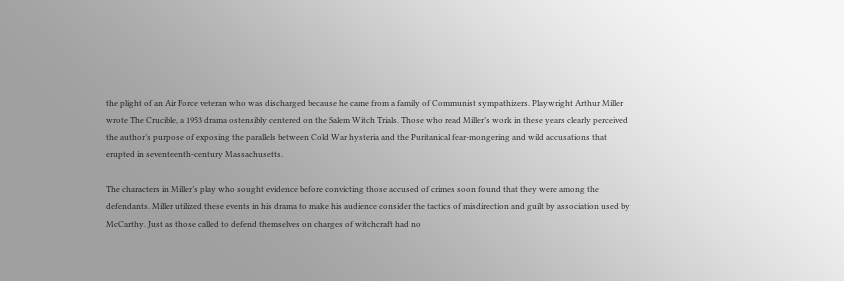the plight of an Air Force veteran who was discharged because he came from a family of Communist sympathizers. Playwright Arthur Miller wrote The Crucible, a 1953 drama ostensibly centered on the Salem Witch Trials. Those who read Miller’s work in these years clearly perceived the author’s purpose of exposing the parallels between Cold War hysteria and the Puritanical fear-mongering and wild accusations that erupted in seventeenth-century Massachusetts.

The characters in Miller’s play who sought evidence before convicting those accused of crimes soon found that they were among the defendants. Miller utilized these events in his drama to make his audience consider the tactics of misdirection and guilt by association used by McCarthy. Just as those called to defend themselves on charges of witchcraft had no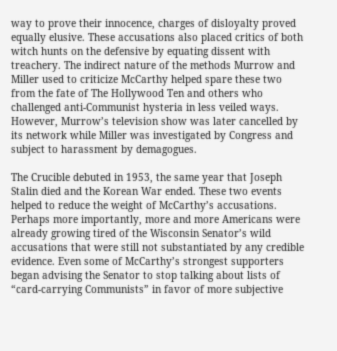way to prove their innocence, charges of disloyalty proved equally elusive. These accusations also placed critics of both witch hunts on the defensive by equating dissent with treachery. The indirect nature of the methods Murrow and Miller used to criticize McCarthy helped spare these two from the fate of The Hollywood Ten and others who challenged anti-Communist hysteria in less veiled ways. However, Murrow’s television show was later cancelled by its network while Miller was investigated by Congress and subject to harassment by demagogues.

The Crucible debuted in 1953, the same year that Joseph Stalin died and the Korean War ended. These two events helped to reduce the weight of McCarthy’s accusations. Perhaps more importantly, more and more Americans were already growing tired of the Wisconsin Senator’s wild accusations that were still not substantiated by any credible evidence. Even some of McCarthy’s strongest supporters began advising the Senator to stop talking about lists of “card-carrying Communists” in favor of more subjective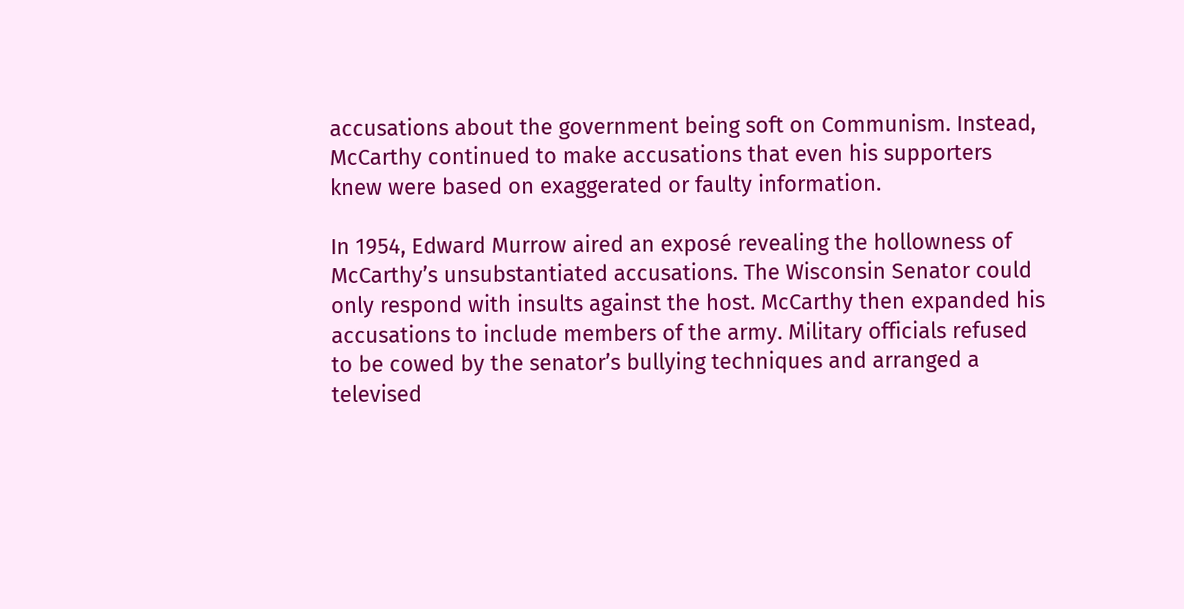accusations about the government being soft on Communism. Instead, McCarthy continued to make accusations that even his supporters knew were based on exaggerated or faulty information.

In 1954, Edward Murrow aired an exposé revealing the hollowness of McCarthy’s unsubstantiated accusations. The Wisconsin Senator could only respond with insults against the host. McCarthy then expanded his accusations to include members of the army. Military officials refused to be cowed by the senator’s bullying techniques and arranged a televised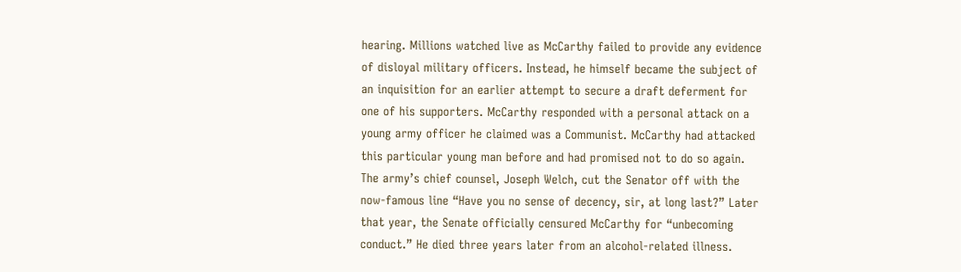hearing. Millions watched live as McCarthy failed to provide any evidence of disloyal military officers. Instead, he himself became the subject of an inquisition for an earlier attempt to secure a draft deferment for one of his supporters. McCarthy responded with a personal attack on a young army officer he claimed was a Communist. McCarthy had attacked this particular young man before and had promised not to do so again. The army’s chief counsel, Joseph Welch, cut the Senator off with the now-famous line “Have you no sense of decency, sir, at long last?” Later that year, the Senate officially censured McCarthy for “unbecoming conduct.” He died three years later from an alcohol-related illness.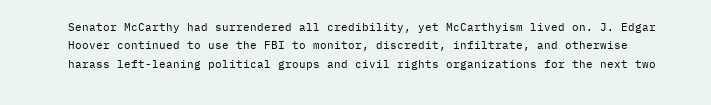Senator McCarthy had surrendered all credibility, yet McCarthyism lived on. J. Edgar Hoover continued to use the FBI to monitor, discredit, infiltrate, and otherwise harass left-leaning political groups and civil rights organizations for the next two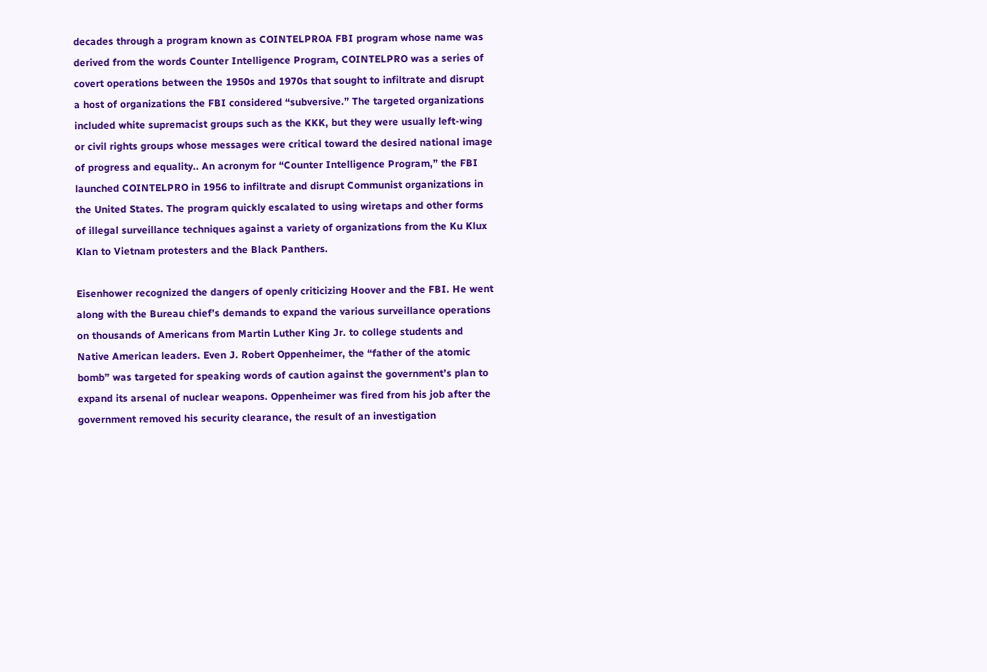decades through a program known as COINTELPROA FBI program whose name was derived from the words Counter Intelligence Program, COINTELPRO was a series of covert operations between the 1950s and 1970s that sought to infiltrate and disrupt a host of organizations the FBI considered “subversive.” The targeted organizations included white supremacist groups such as the KKK, but they were usually left-wing or civil rights groups whose messages were critical toward the desired national image of progress and equality.. An acronym for “Counter Intelligence Program,” the FBI launched COINTELPRO in 1956 to infiltrate and disrupt Communist organizations in the United States. The program quickly escalated to using wiretaps and other forms of illegal surveillance techniques against a variety of organizations from the Ku Klux Klan to Vietnam protesters and the Black Panthers.

Eisenhower recognized the dangers of openly criticizing Hoover and the FBI. He went along with the Bureau chief’s demands to expand the various surveillance operations on thousands of Americans from Martin Luther King Jr. to college students and Native American leaders. Even J. Robert Oppenheimer, the “father of the atomic bomb” was targeted for speaking words of caution against the government’s plan to expand its arsenal of nuclear weapons. Oppenheimer was fired from his job after the government removed his security clearance, the result of an investigation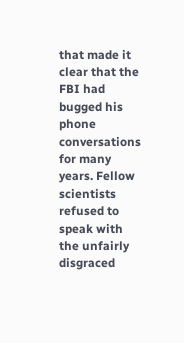that made it clear that the FBI had bugged his phone conversations for many years. Fellow scientists refused to speak with the unfairly disgraced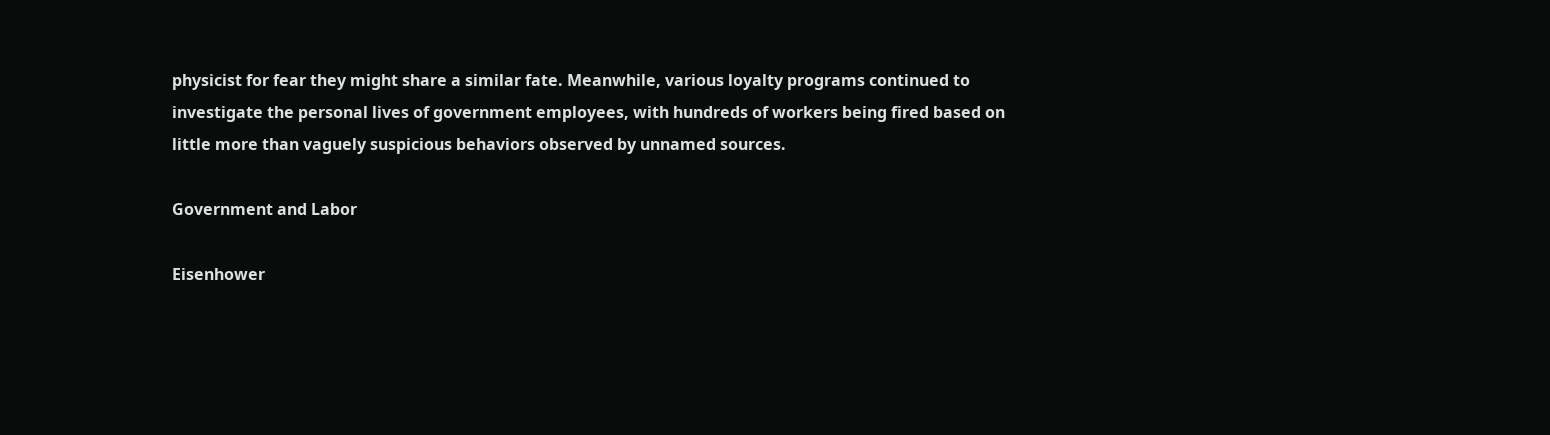physicist for fear they might share a similar fate. Meanwhile, various loyalty programs continued to investigate the personal lives of government employees, with hundreds of workers being fired based on little more than vaguely suspicious behaviors observed by unnamed sources.

Government and Labor

Eisenhower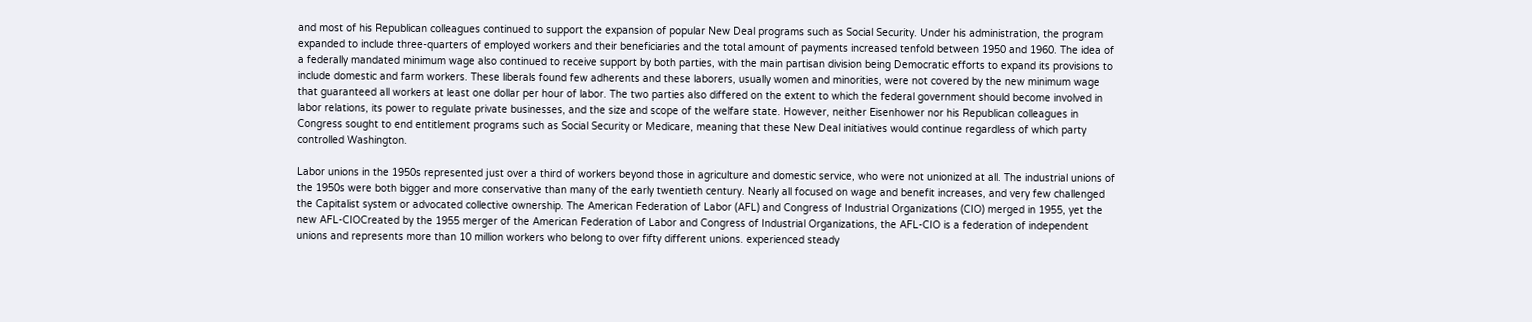and most of his Republican colleagues continued to support the expansion of popular New Deal programs such as Social Security. Under his administration, the program expanded to include three-quarters of employed workers and their beneficiaries and the total amount of payments increased tenfold between 1950 and 1960. The idea of a federally mandated minimum wage also continued to receive support by both parties, with the main partisan division being Democratic efforts to expand its provisions to include domestic and farm workers. These liberals found few adherents and these laborers, usually women and minorities, were not covered by the new minimum wage that guaranteed all workers at least one dollar per hour of labor. The two parties also differed on the extent to which the federal government should become involved in labor relations, its power to regulate private businesses, and the size and scope of the welfare state. However, neither Eisenhower nor his Republican colleagues in Congress sought to end entitlement programs such as Social Security or Medicare, meaning that these New Deal initiatives would continue regardless of which party controlled Washington.

Labor unions in the 1950s represented just over a third of workers beyond those in agriculture and domestic service, who were not unionized at all. The industrial unions of the 1950s were both bigger and more conservative than many of the early twentieth century. Nearly all focused on wage and benefit increases, and very few challenged the Capitalist system or advocated collective ownership. The American Federation of Labor (AFL) and Congress of Industrial Organizations (CIO) merged in 1955, yet the new AFL-CIOCreated by the 1955 merger of the American Federation of Labor and Congress of Industrial Organizations, the AFL-CIO is a federation of independent unions and represents more than 10 million workers who belong to over fifty different unions. experienced steady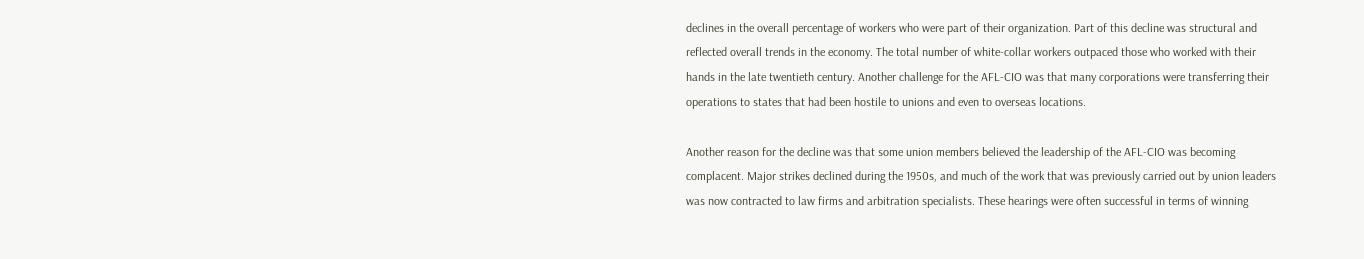declines in the overall percentage of workers who were part of their organization. Part of this decline was structural and reflected overall trends in the economy. The total number of white-collar workers outpaced those who worked with their hands in the late twentieth century. Another challenge for the AFL-CIO was that many corporations were transferring their operations to states that had been hostile to unions and even to overseas locations.

Another reason for the decline was that some union members believed the leadership of the AFL-CIO was becoming complacent. Major strikes declined during the 1950s, and much of the work that was previously carried out by union leaders was now contracted to law firms and arbitration specialists. These hearings were often successful in terms of winning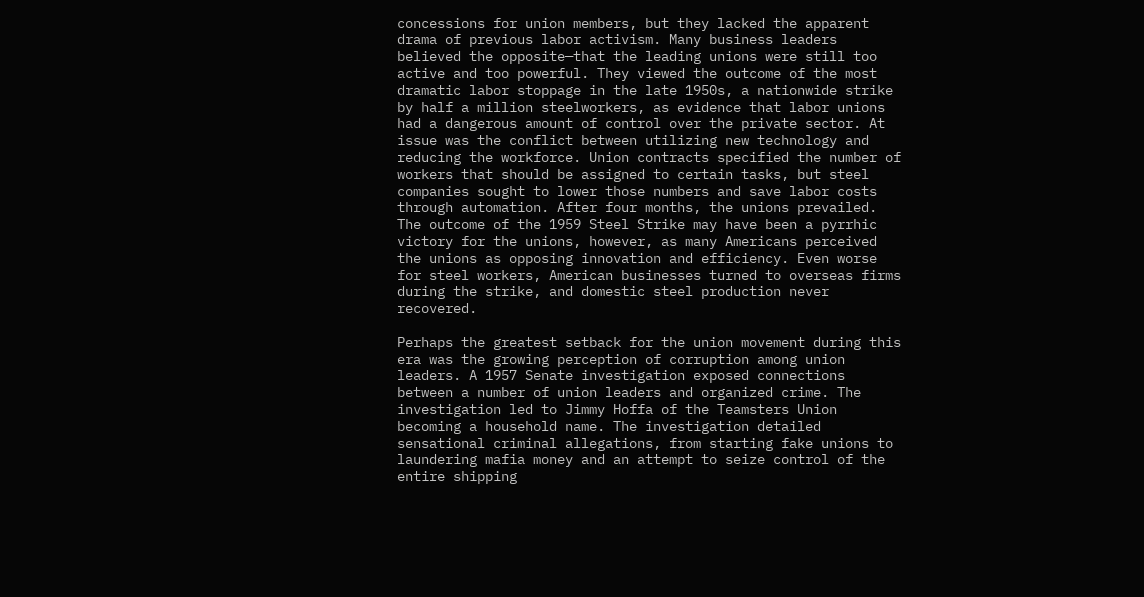concessions for union members, but they lacked the apparent drama of previous labor activism. Many business leaders believed the opposite—that the leading unions were still too active and too powerful. They viewed the outcome of the most dramatic labor stoppage in the late 1950s, a nationwide strike by half a million steelworkers, as evidence that labor unions had a dangerous amount of control over the private sector. At issue was the conflict between utilizing new technology and reducing the workforce. Union contracts specified the number of workers that should be assigned to certain tasks, but steel companies sought to lower those numbers and save labor costs through automation. After four months, the unions prevailed. The outcome of the 1959 Steel Strike may have been a pyrrhic victory for the unions, however, as many Americans perceived the unions as opposing innovation and efficiency. Even worse for steel workers, American businesses turned to overseas firms during the strike, and domestic steel production never recovered.

Perhaps the greatest setback for the union movement during this era was the growing perception of corruption among union leaders. A 1957 Senate investigation exposed connections between a number of union leaders and organized crime. The investigation led to Jimmy Hoffa of the Teamsters Union becoming a household name. The investigation detailed sensational criminal allegations, from starting fake unions to laundering mafia money and an attempt to seize control of the entire shipping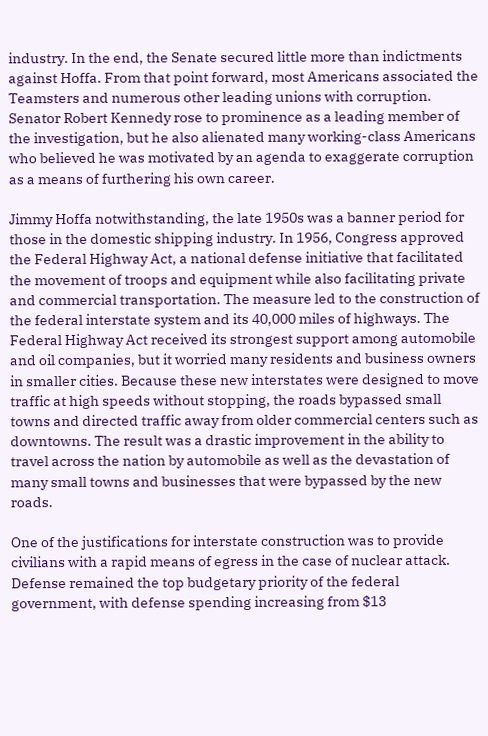industry. In the end, the Senate secured little more than indictments against Hoffa. From that point forward, most Americans associated the Teamsters and numerous other leading unions with corruption. Senator Robert Kennedy rose to prominence as a leading member of the investigation, but he also alienated many working-class Americans who believed he was motivated by an agenda to exaggerate corruption as a means of furthering his own career.

Jimmy Hoffa notwithstanding, the late 1950s was a banner period for those in the domestic shipping industry. In 1956, Congress approved the Federal Highway Act, a national defense initiative that facilitated the movement of troops and equipment while also facilitating private and commercial transportation. The measure led to the construction of the federal interstate system and its 40,000 miles of highways. The Federal Highway Act received its strongest support among automobile and oil companies, but it worried many residents and business owners in smaller cities. Because these new interstates were designed to move traffic at high speeds without stopping, the roads bypassed small towns and directed traffic away from older commercial centers such as downtowns. The result was a drastic improvement in the ability to travel across the nation by automobile as well as the devastation of many small towns and businesses that were bypassed by the new roads.

One of the justifications for interstate construction was to provide civilians with a rapid means of egress in the case of nuclear attack. Defense remained the top budgetary priority of the federal government, with defense spending increasing from $13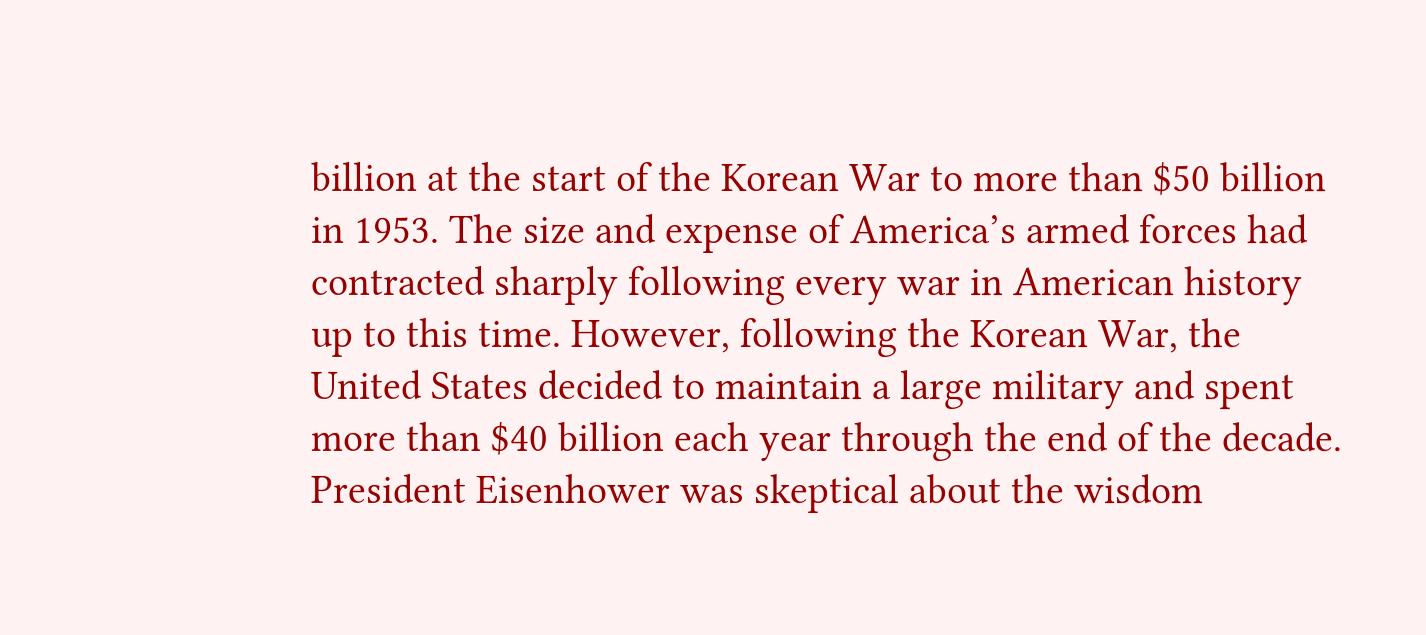billion at the start of the Korean War to more than $50 billion in 1953. The size and expense of America’s armed forces had contracted sharply following every war in American history up to this time. However, following the Korean War, the United States decided to maintain a large military and spent more than $40 billion each year through the end of the decade. President Eisenhower was skeptical about the wisdom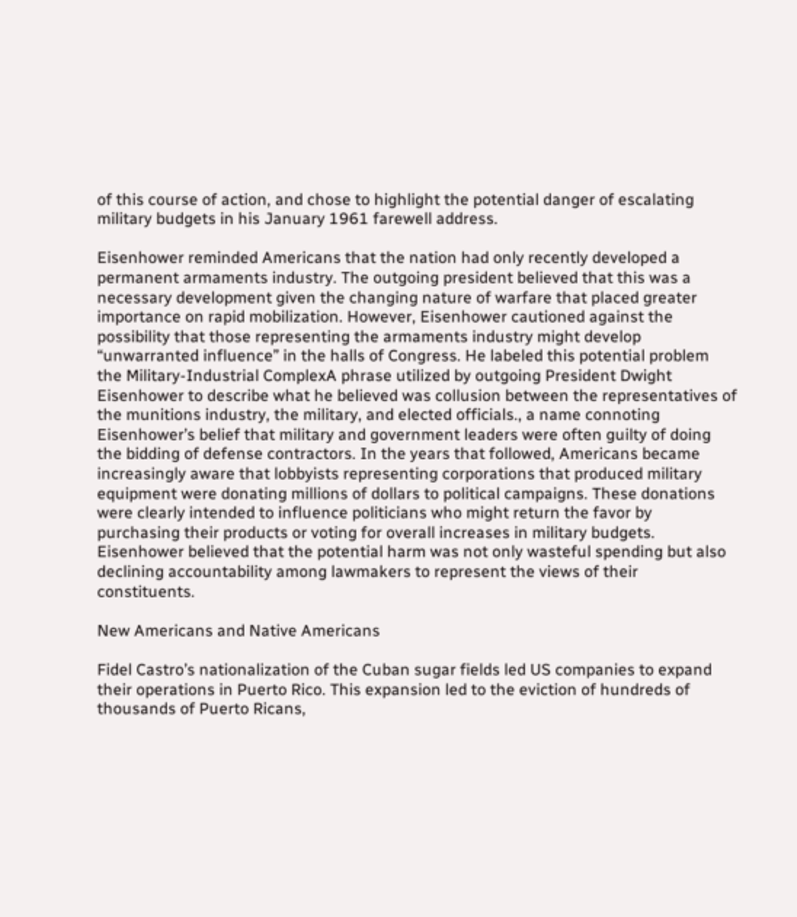of this course of action, and chose to highlight the potential danger of escalating military budgets in his January 1961 farewell address.

Eisenhower reminded Americans that the nation had only recently developed a permanent armaments industry. The outgoing president believed that this was a necessary development given the changing nature of warfare that placed greater importance on rapid mobilization. However, Eisenhower cautioned against the possibility that those representing the armaments industry might develop “unwarranted influence” in the halls of Congress. He labeled this potential problem the Military-Industrial ComplexA phrase utilized by outgoing President Dwight Eisenhower to describe what he believed was collusion between the representatives of the munitions industry, the military, and elected officials., a name connoting Eisenhower’s belief that military and government leaders were often guilty of doing the bidding of defense contractors. In the years that followed, Americans became increasingly aware that lobbyists representing corporations that produced military equipment were donating millions of dollars to political campaigns. These donations were clearly intended to influence politicians who might return the favor by purchasing their products or voting for overall increases in military budgets. Eisenhower believed that the potential harm was not only wasteful spending but also declining accountability among lawmakers to represent the views of their constituents.

New Americans and Native Americans

Fidel Castro’s nationalization of the Cuban sugar fields led US companies to expand their operations in Puerto Rico. This expansion led to the eviction of hundreds of thousands of Puerto Ricans,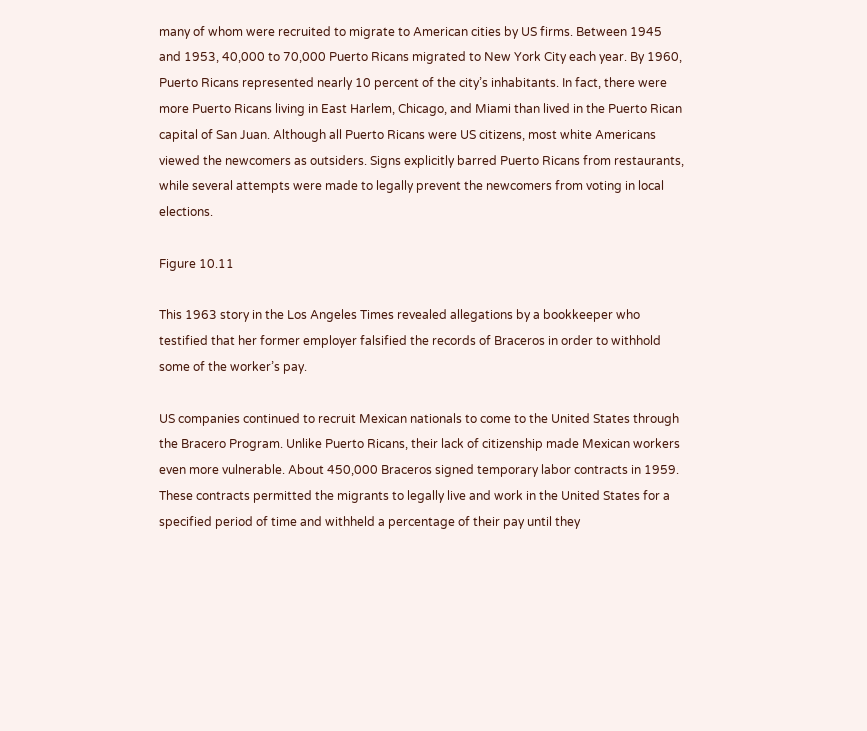many of whom were recruited to migrate to American cities by US firms. Between 1945 and 1953, 40,000 to 70,000 Puerto Ricans migrated to New York City each year. By 1960, Puerto Ricans represented nearly 10 percent of the city’s inhabitants. In fact, there were more Puerto Ricans living in East Harlem, Chicago, and Miami than lived in the Puerto Rican capital of San Juan. Although all Puerto Ricans were US citizens, most white Americans viewed the newcomers as outsiders. Signs explicitly barred Puerto Ricans from restaurants, while several attempts were made to legally prevent the newcomers from voting in local elections.

Figure 10.11

This 1963 story in the Los Angeles Times revealed allegations by a bookkeeper who testified that her former employer falsified the records of Braceros in order to withhold some of the worker’s pay.

US companies continued to recruit Mexican nationals to come to the United States through the Bracero Program. Unlike Puerto Ricans, their lack of citizenship made Mexican workers even more vulnerable. About 450,000 Braceros signed temporary labor contracts in 1959. These contracts permitted the migrants to legally live and work in the United States for a specified period of time and withheld a percentage of their pay until they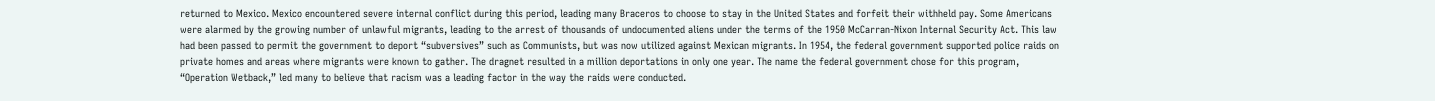returned to Mexico. Mexico encountered severe internal conflict during this period, leading many Braceros to choose to stay in the United States and forfeit their withheld pay. Some Americans were alarmed by the growing number of unlawful migrants, leading to the arrest of thousands of undocumented aliens under the terms of the 1950 McCarran-Nixon Internal Security Act. This law had been passed to permit the government to deport “subversives” such as Communists, but was now utilized against Mexican migrants. In 1954, the federal government supported police raids on private homes and areas where migrants were known to gather. The dragnet resulted in a million deportations in only one year. The name the federal government chose for this program, “Operation Wetback,” led many to believe that racism was a leading factor in the way the raids were conducted.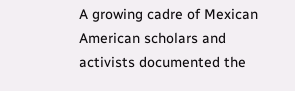A growing cadre of Mexican American scholars and activists documented the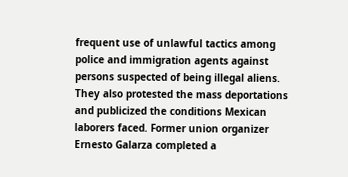frequent use of unlawful tactics among police and immigration agents against persons suspected of being illegal aliens. They also protested the mass deportations and publicized the conditions Mexican laborers faced. Former union organizer Ernesto Galarza completed a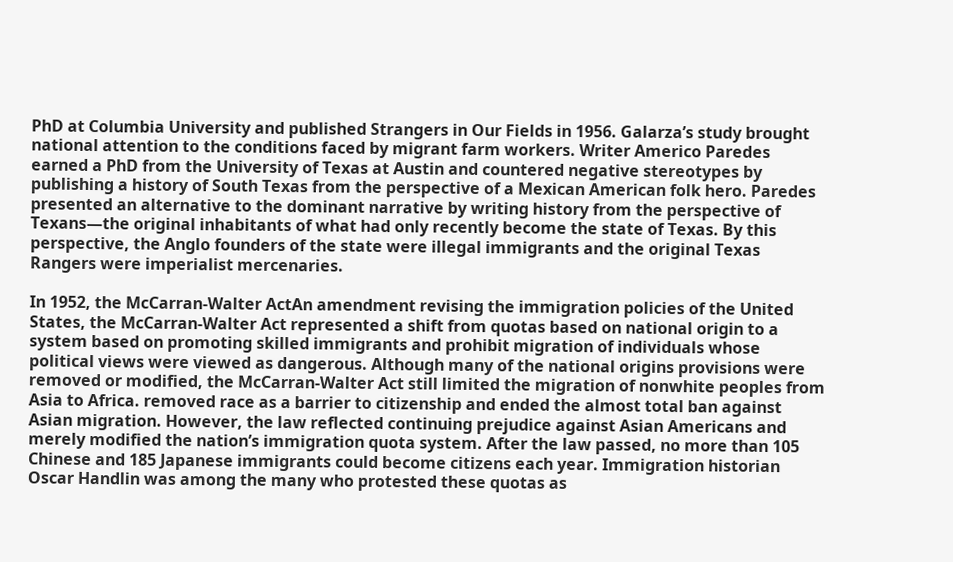PhD at Columbia University and published Strangers in Our Fields in 1956. Galarza’s study brought national attention to the conditions faced by migrant farm workers. Writer Americo Paredes earned a PhD from the University of Texas at Austin and countered negative stereotypes by publishing a history of South Texas from the perspective of a Mexican American folk hero. Paredes presented an alternative to the dominant narrative by writing history from the perspective of Texans—the original inhabitants of what had only recently become the state of Texas. By this perspective, the Anglo founders of the state were illegal immigrants and the original Texas Rangers were imperialist mercenaries.

In 1952, the McCarran-Walter ActAn amendment revising the immigration policies of the United States, the McCarran-Walter Act represented a shift from quotas based on national origin to a system based on promoting skilled immigrants and prohibit migration of individuals whose political views were viewed as dangerous. Although many of the national origins provisions were removed or modified, the McCarran-Walter Act still limited the migration of nonwhite peoples from Asia to Africa. removed race as a barrier to citizenship and ended the almost total ban against Asian migration. However, the law reflected continuing prejudice against Asian Americans and merely modified the nation’s immigration quota system. After the law passed, no more than 105 Chinese and 185 Japanese immigrants could become citizens each year. Immigration historian Oscar Handlin was among the many who protested these quotas as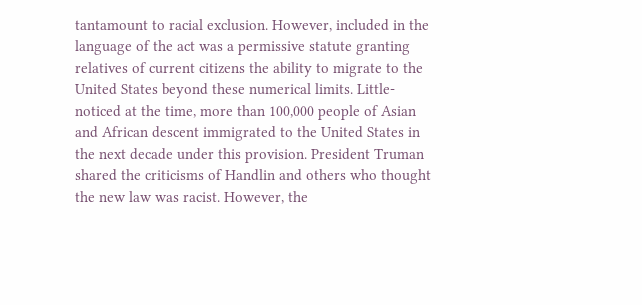tantamount to racial exclusion. However, included in the language of the act was a permissive statute granting relatives of current citizens the ability to migrate to the United States beyond these numerical limits. Little-noticed at the time, more than 100,000 people of Asian and African descent immigrated to the United States in the next decade under this provision. President Truman shared the criticisms of Handlin and others who thought the new law was racist. However, the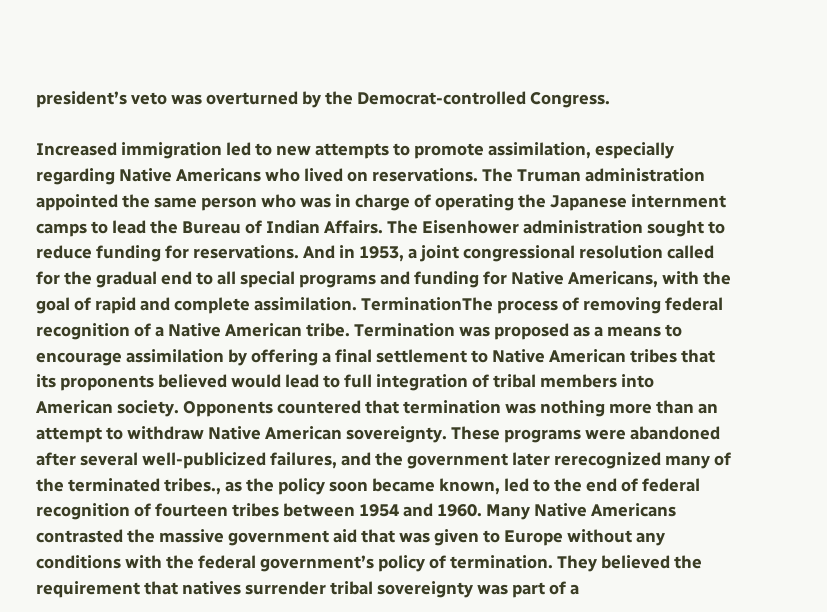president’s veto was overturned by the Democrat-controlled Congress.

Increased immigration led to new attempts to promote assimilation, especially regarding Native Americans who lived on reservations. The Truman administration appointed the same person who was in charge of operating the Japanese internment camps to lead the Bureau of Indian Affairs. The Eisenhower administration sought to reduce funding for reservations. And in 1953, a joint congressional resolution called for the gradual end to all special programs and funding for Native Americans, with the goal of rapid and complete assimilation. TerminationThe process of removing federal recognition of a Native American tribe. Termination was proposed as a means to encourage assimilation by offering a final settlement to Native American tribes that its proponents believed would lead to full integration of tribal members into American society. Opponents countered that termination was nothing more than an attempt to withdraw Native American sovereignty. These programs were abandoned after several well-publicized failures, and the government later rerecognized many of the terminated tribes., as the policy soon became known, led to the end of federal recognition of fourteen tribes between 1954 and 1960. Many Native Americans contrasted the massive government aid that was given to Europe without any conditions with the federal government’s policy of termination. They believed the requirement that natives surrender tribal sovereignty was part of a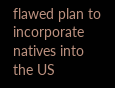flawed plan to incorporate natives into the US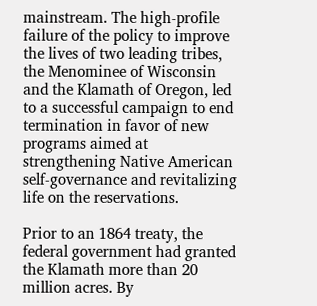mainstream. The high-profile failure of the policy to improve the lives of two leading tribes, the Menominee of Wisconsin and the Klamath of Oregon, led to a successful campaign to end termination in favor of new programs aimed at strengthening Native American self-governance and revitalizing life on the reservations.

Prior to an 1864 treaty, the federal government had granted the Klamath more than 20 million acres. By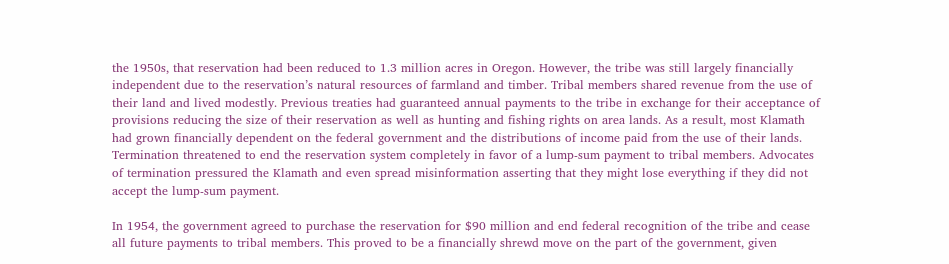the 1950s, that reservation had been reduced to 1.3 million acres in Oregon. However, the tribe was still largely financially independent due to the reservation’s natural resources of farmland and timber. Tribal members shared revenue from the use of their land and lived modestly. Previous treaties had guaranteed annual payments to the tribe in exchange for their acceptance of provisions reducing the size of their reservation as well as hunting and fishing rights on area lands. As a result, most Klamath had grown financially dependent on the federal government and the distributions of income paid from the use of their lands. Termination threatened to end the reservation system completely in favor of a lump-sum payment to tribal members. Advocates of termination pressured the Klamath and even spread misinformation asserting that they might lose everything if they did not accept the lump-sum payment.

In 1954, the government agreed to purchase the reservation for $90 million and end federal recognition of the tribe and cease all future payments to tribal members. This proved to be a financially shrewd move on the part of the government, given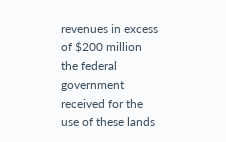revenues in excess of $200 million the federal government received for the use of these lands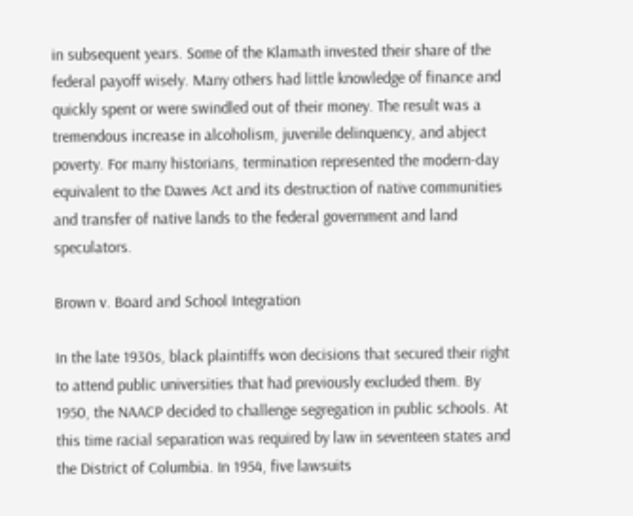in subsequent years. Some of the Klamath invested their share of the federal payoff wisely. Many others had little knowledge of finance and quickly spent or were swindled out of their money. The result was a tremendous increase in alcoholism, juvenile delinquency, and abject poverty. For many historians, termination represented the modern-day equivalent to the Dawes Act and its destruction of native communities and transfer of native lands to the federal government and land speculators.

Brown v. Board and School Integration

In the late 1930s, black plaintiffs won decisions that secured their right to attend public universities that had previously excluded them. By 1950, the NAACP decided to challenge segregation in public schools. At this time racial separation was required by law in seventeen states and the District of Columbia. In 1954, five lawsuits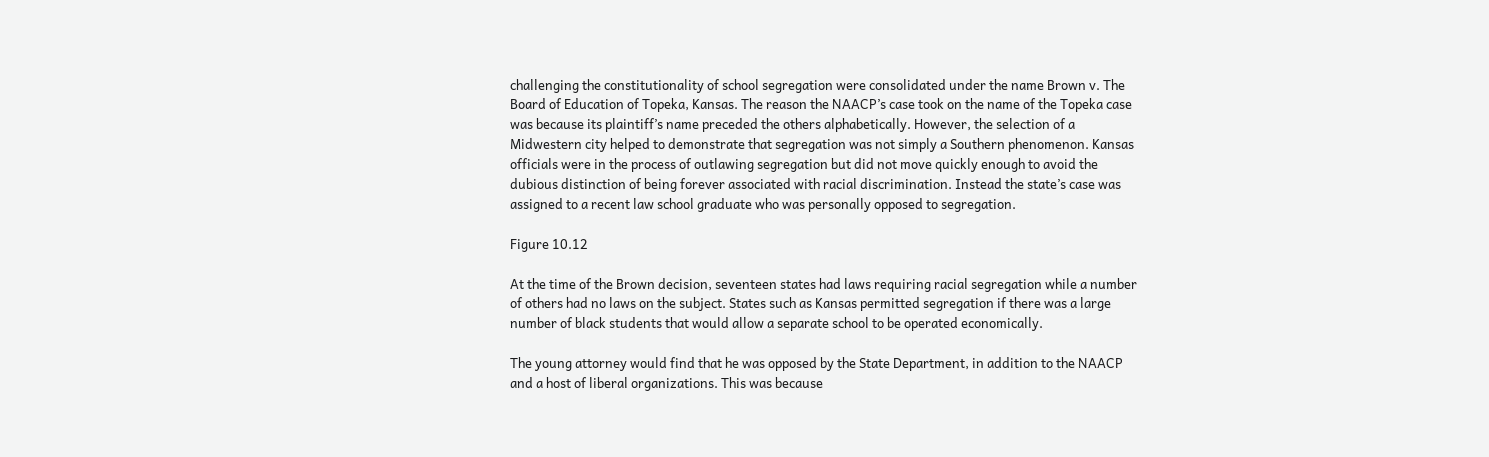challenging the constitutionality of school segregation were consolidated under the name Brown v. The Board of Education of Topeka, Kansas. The reason the NAACP’s case took on the name of the Topeka case was because its plaintiff’s name preceded the others alphabetically. However, the selection of a Midwestern city helped to demonstrate that segregation was not simply a Southern phenomenon. Kansas officials were in the process of outlawing segregation but did not move quickly enough to avoid the dubious distinction of being forever associated with racial discrimination. Instead the state’s case was assigned to a recent law school graduate who was personally opposed to segregation.

Figure 10.12

At the time of the Brown decision, seventeen states had laws requiring racial segregation while a number of others had no laws on the subject. States such as Kansas permitted segregation if there was a large number of black students that would allow a separate school to be operated economically.

The young attorney would find that he was opposed by the State Department, in addition to the NAACP and a host of liberal organizations. This was because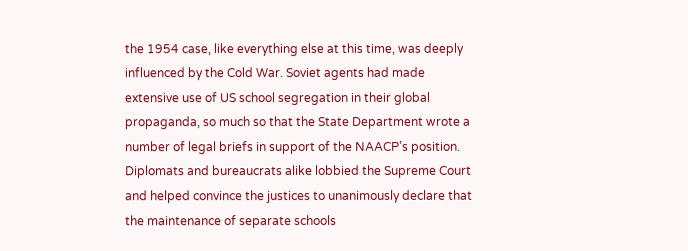the 1954 case, like everything else at this time, was deeply influenced by the Cold War. Soviet agents had made extensive use of US school segregation in their global propaganda, so much so that the State Department wrote a number of legal briefs in support of the NAACP’s position. Diplomats and bureaucrats alike lobbied the Supreme Court and helped convince the justices to unanimously declare that the maintenance of separate schools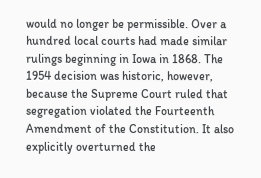would no longer be permissible. Over a hundred local courts had made similar rulings beginning in Iowa in 1868. The 1954 decision was historic, however, because the Supreme Court ruled that segregation violated the Fourteenth Amendment of the Constitution. It also explicitly overturned the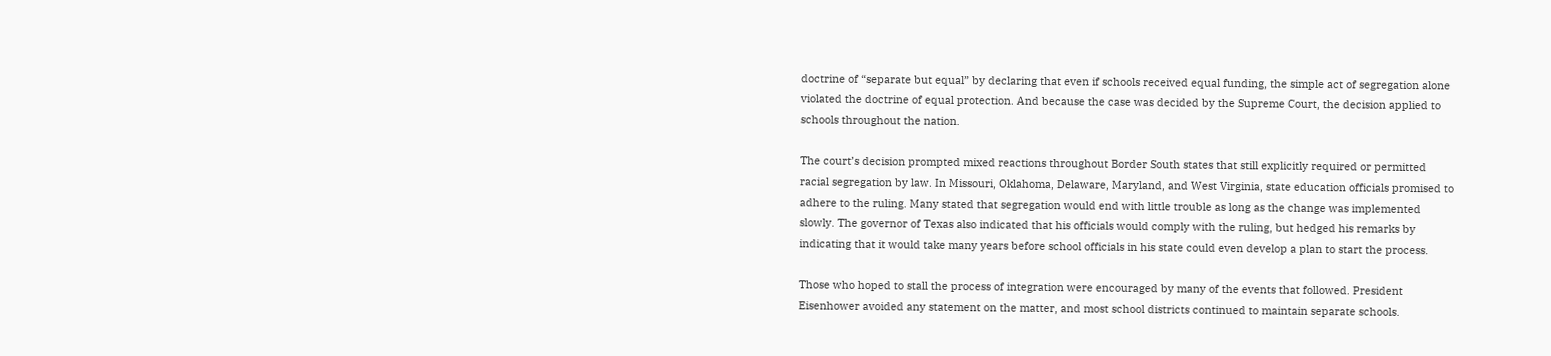doctrine of “separate but equal” by declaring that even if schools received equal funding, the simple act of segregation alone violated the doctrine of equal protection. And because the case was decided by the Supreme Court, the decision applied to schools throughout the nation.

The court’s decision prompted mixed reactions throughout Border South states that still explicitly required or permitted racial segregation by law. In Missouri, Oklahoma, Delaware, Maryland, and West Virginia, state education officials promised to adhere to the ruling. Many stated that segregation would end with little trouble as long as the change was implemented slowly. The governor of Texas also indicated that his officials would comply with the ruling, but hedged his remarks by indicating that it would take many years before school officials in his state could even develop a plan to start the process.

Those who hoped to stall the process of integration were encouraged by many of the events that followed. President Eisenhower avoided any statement on the matter, and most school districts continued to maintain separate schools.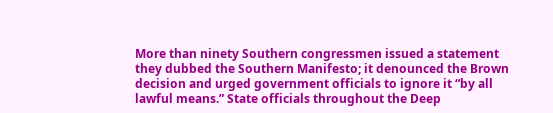More than ninety Southern congressmen issued a statement they dubbed the Southern Manifesto; it denounced the Brown decision and urged government officials to ignore it “by all lawful means.” State officials throughout the Deep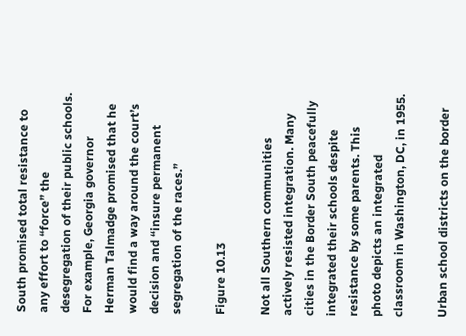South promised total resistance to any effort to “force” the desegregation of their public schools. For example, Georgia governor Herman Talmadge promised that he would find a way around the court’s decision and “insure permanent segregation of the races.”

Figure 10.13

Not all Southern communities actively resisted integration. Many cities in the Border South peacefully integrated their schools despite resistance by some parents. This photo depicts an integrated classroom in Washington, DC, in 1955.

Urban school districts on the border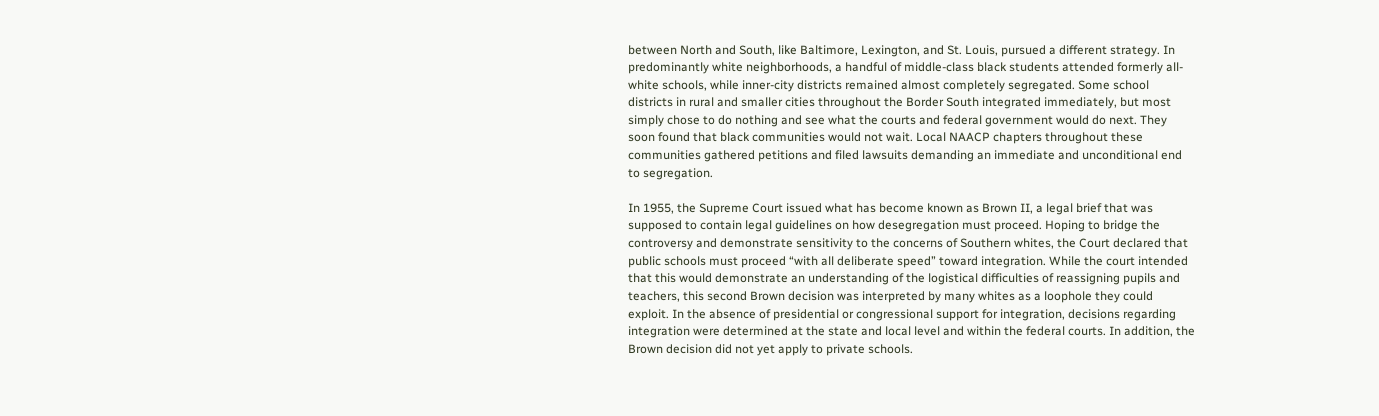between North and South, like Baltimore, Lexington, and St. Louis, pursued a different strategy. In predominantly white neighborhoods, a handful of middle-class black students attended formerly all-white schools, while inner-city districts remained almost completely segregated. Some school districts in rural and smaller cities throughout the Border South integrated immediately, but most simply chose to do nothing and see what the courts and federal government would do next. They soon found that black communities would not wait. Local NAACP chapters throughout these communities gathered petitions and filed lawsuits demanding an immediate and unconditional end to segregation.

In 1955, the Supreme Court issued what has become known as Brown II, a legal brief that was supposed to contain legal guidelines on how desegregation must proceed. Hoping to bridge the controversy and demonstrate sensitivity to the concerns of Southern whites, the Court declared that public schools must proceed “with all deliberate speed” toward integration. While the court intended that this would demonstrate an understanding of the logistical difficulties of reassigning pupils and teachers, this second Brown decision was interpreted by many whites as a loophole they could exploit. In the absence of presidential or congressional support for integration, decisions regarding integration were determined at the state and local level and within the federal courts. In addition, the Brown decision did not yet apply to private schools.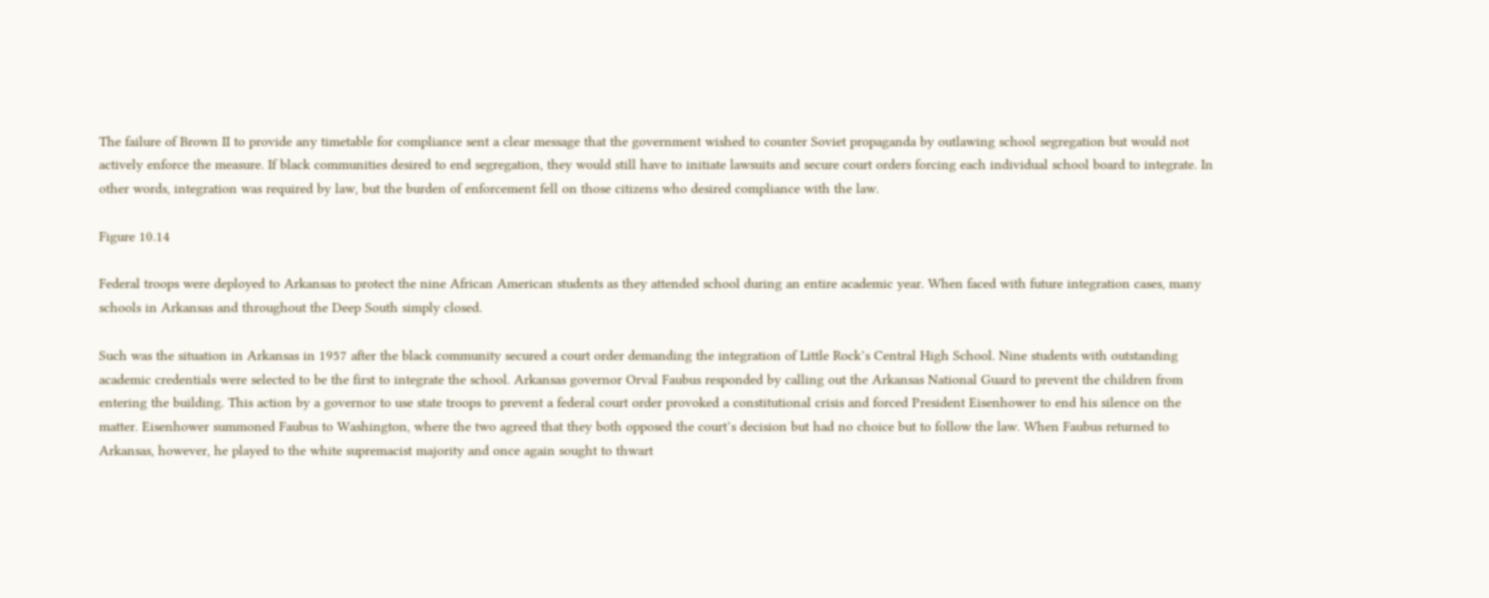The failure of Brown II to provide any timetable for compliance sent a clear message that the government wished to counter Soviet propaganda by outlawing school segregation but would not actively enforce the measure. If black communities desired to end segregation, they would still have to initiate lawsuits and secure court orders forcing each individual school board to integrate. In other words, integration was required by law, but the burden of enforcement fell on those citizens who desired compliance with the law.

Figure 10.14

Federal troops were deployed to Arkansas to protect the nine African American students as they attended school during an entire academic year. When faced with future integration cases, many schools in Arkansas and throughout the Deep South simply closed.

Such was the situation in Arkansas in 1957 after the black community secured a court order demanding the integration of Little Rock’s Central High School. Nine students with outstanding academic credentials were selected to be the first to integrate the school. Arkansas governor Orval Faubus responded by calling out the Arkansas National Guard to prevent the children from entering the building. This action by a governor to use state troops to prevent a federal court order provoked a constitutional crisis and forced President Eisenhower to end his silence on the matter. Eisenhower summoned Faubus to Washington, where the two agreed that they both opposed the court’s decision but had no choice but to follow the law. When Faubus returned to Arkansas, however, he played to the white supremacist majority and once again sought to thwart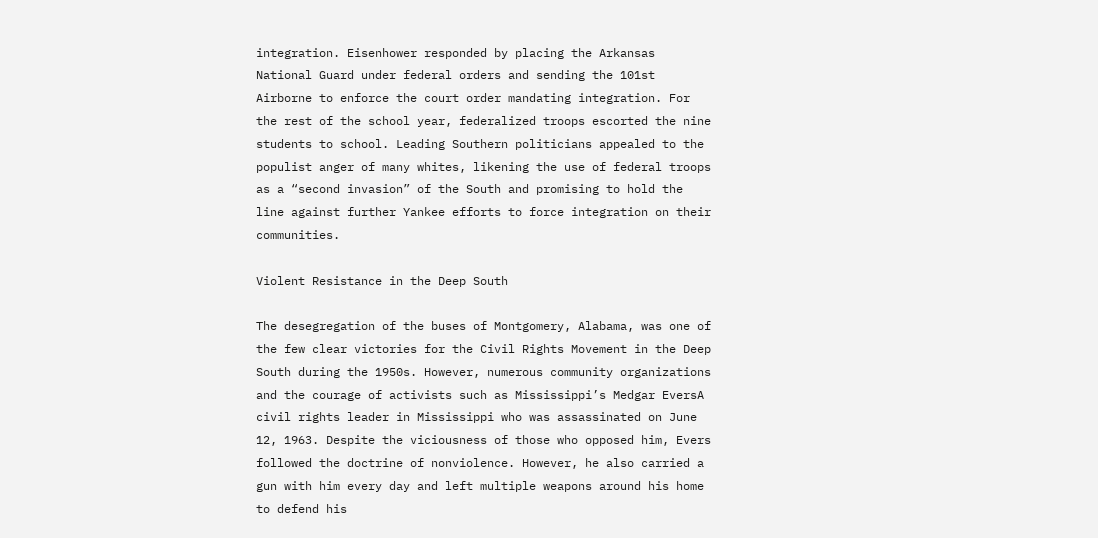integration. Eisenhower responded by placing the Arkansas National Guard under federal orders and sending the 101st Airborne to enforce the court order mandating integration. For the rest of the school year, federalized troops escorted the nine students to school. Leading Southern politicians appealed to the populist anger of many whites, likening the use of federal troops as a “second invasion” of the South and promising to hold the line against further Yankee efforts to force integration on their communities.

Violent Resistance in the Deep South

The desegregation of the buses of Montgomery, Alabama, was one of the few clear victories for the Civil Rights Movement in the Deep South during the 1950s. However, numerous community organizations and the courage of activists such as Mississippi’s Medgar EversA civil rights leader in Mississippi who was assassinated on June 12, 1963. Despite the viciousness of those who opposed him, Evers followed the doctrine of nonviolence. However, he also carried a gun with him every day and left multiple weapons around his home to defend his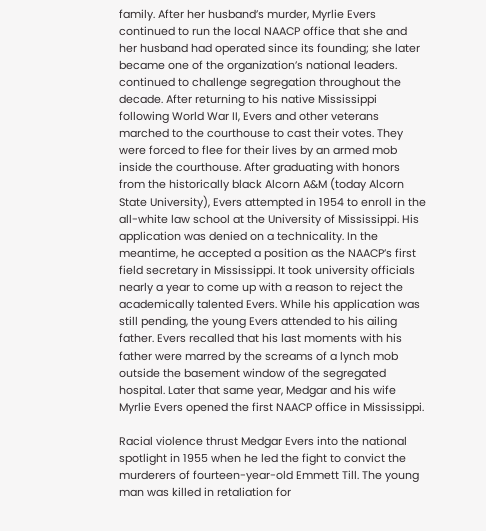family. After her husband’s murder, Myrlie Evers continued to run the local NAACP office that she and her husband had operated since its founding; she later became one of the organization’s national leaders. continued to challenge segregation throughout the decade. After returning to his native Mississippi following World War II, Evers and other veterans marched to the courthouse to cast their votes. They were forced to flee for their lives by an armed mob inside the courthouse. After graduating with honors from the historically black Alcorn A&M (today Alcorn State University), Evers attempted in 1954 to enroll in the all-white law school at the University of Mississippi. His application was denied on a technicality. In the meantime, he accepted a position as the NAACP’s first field secretary in Mississippi. It took university officials nearly a year to come up with a reason to reject the academically talented Evers. While his application was still pending, the young Evers attended to his ailing father. Evers recalled that his last moments with his father were marred by the screams of a lynch mob outside the basement window of the segregated hospital. Later that same year, Medgar and his wife Myrlie Evers opened the first NAACP office in Mississippi.

Racial violence thrust Medgar Evers into the national spotlight in 1955 when he led the fight to convict the murderers of fourteen-year-old Emmett Till. The young man was killed in retaliation for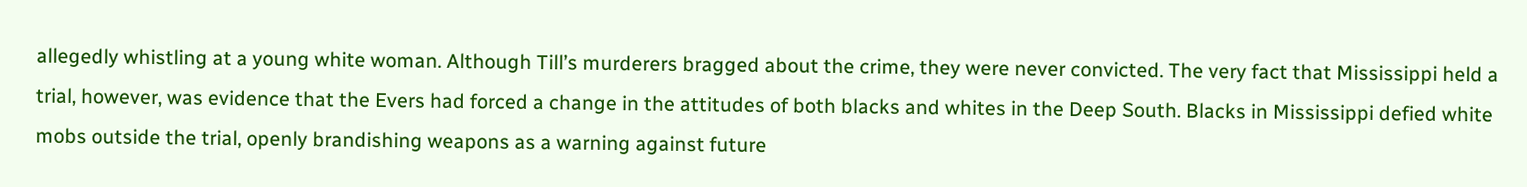allegedly whistling at a young white woman. Although Till’s murderers bragged about the crime, they were never convicted. The very fact that Mississippi held a trial, however, was evidence that the Evers had forced a change in the attitudes of both blacks and whites in the Deep South. Blacks in Mississippi defied white mobs outside the trial, openly brandishing weapons as a warning against future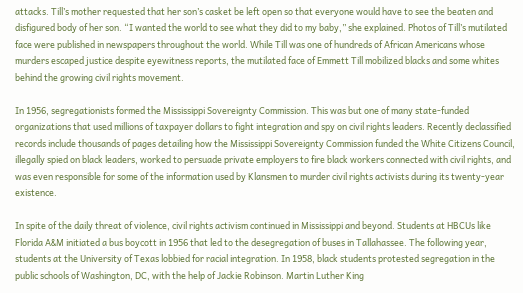attacks. Till’s mother requested that her son’s casket be left open so that everyone would have to see the beaten and disfigured body of her son. “I wanted the world to see what they did to my baby,” she explained. Photos of Till’s mutilated face were published in newspapers throughout the world. While Till was one of hundreds of African Americans whose murders escaped justice despite eyewitness reports, the mutilated face of Emmett Till mobilized blacks and some whites behind the growing civil rights movement.

In 1956, segregationists formed the Mississippi Sovereignty Commission. This was but one of many state-funded organizations that used millions of taxpayer dollars to fight integration and spy on civil rights leaders. Recently declassified records include thousands of pages detailing how the Mississippi Sovereignty Commission funded the White Citizens Council, illegally spied on black leaders, worked to persuade private employers to fire black workers connected with civil rights, and was even responsible for some of the information used by Klansmen to murder civil rights activists during its twenty-year existence.

In spite of the daily threat of violence, civil rights activism continued in Mississippi and beyond. Students at HBCUs like Florida A&M initiated a bus boycott in 1956 that led to the desegregation of buses in Tallahassee. The following year, students at the University of Texas lobbied for racial integration. In 1958, black students protested segregation in the public schools of Washington, DC, with the help of Jackie Robinson. Martin Luther King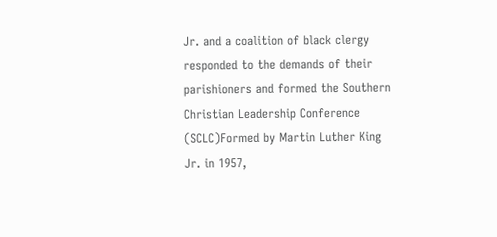Jr. and a coalition of black clergy responded to the demands of their parishioners and formed the Southern Christian Leadership Conference (SCLC)Formed by Martin Luther King Jr. in 1957,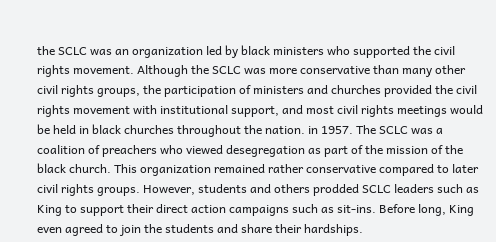the SCLC was an organization led by black ministers who supported the civil rights movement. Although the SCLC was more conservative than many other civil rights groups, the participation of ministers and churches provided the civil rights movement with institutional support, and most civil rights meetings would be held in black churches throughout the nation. in 1957. The SCLC was a coalition of preachers who viewed desegregation as part of the mission of the black church. This organization remained rather conservative compared to later civil rights groups. However, students and others prodded SCLC leaders such as King to support their direct action campaigns such as sit-ins. Before long, King even agreed to join the students and share their hardships.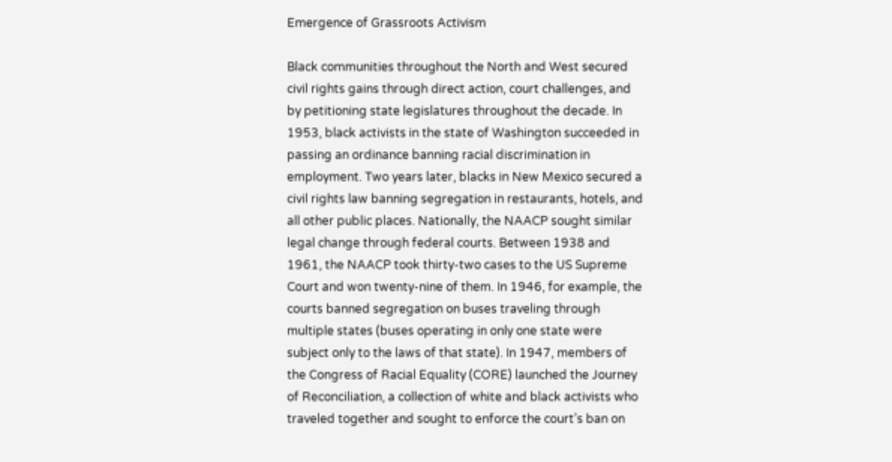Emergence of Grassroots Activism

Black communities throughout the North and West secured civil rights gains through direct action, court challenges, and by petitioning state legislatures throughout the decade. In 1953, black activists in the state of Washington succeeded in passing an ordinance banning racial discrimination in employment. Two years later, blacks in New Mexico secured a civil rights law banning segregation in restaurants, hotels, and all other public places. Nationally, the NAACP sought similar legal change through federal courts. Between 1938 and 1961, the NAACP took thirty-two cases to the US Supreme Court and won twenty-nine of them. In 1946, for example, the courts banned segregation on buses traveling through multiple states (buses operating in only one state were subject only to the laws of that state). In 1947, members of the Congress of Racial Equality (CORE) launched the Journey of Reconciliation, a collection of white and black activists who traveled together and sought to enforce the court’s ban on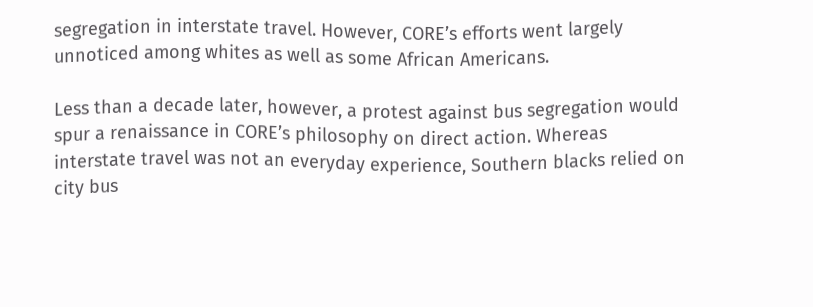segregation in interstate travel. However, CORE’s efforts went largely unnoticed among whites as well as some African Americans.

Less than a decade later, however, a protest against bus segregation would spur a renaissance in CORE’s philosophy on direct action. Whereas interstate travel was not an everyday experience, Southern blacks relied on city bus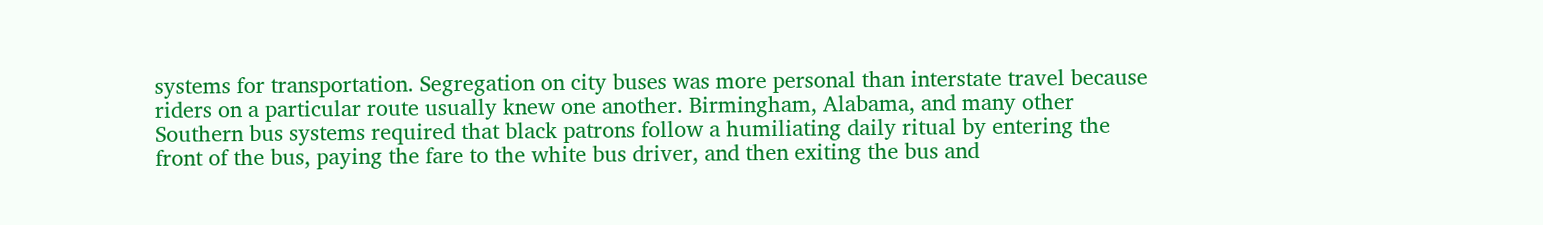systems for transportation. Segregation on city buses was more personal than interstate travel because riders on a particular route usually knew one another. Birmingham, Alabama, and many other Southern bus systems required that black patrons follow a humiliating daily ritual by entering the front of the bus, paying the fare to the white bus driver, and then exiting the bus and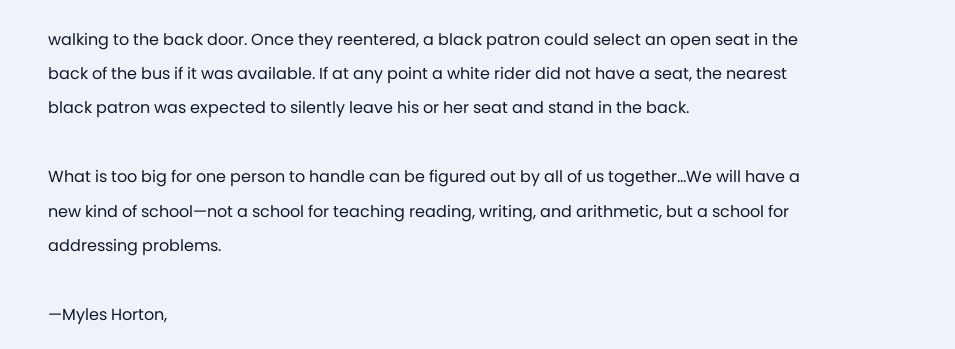walking to the back door. Once they reentered, a black patron could select an open seat in the back of the bus if it was available. If at any point a white rider did not have a seat, the nearest black patron was expected to silently leave his or her seat and stand in the back.

What is too big for one person to handle can be figured out by all of us together…We will have a new kind of school—not a school for teaching reading, writing, and arithmetic, but a school for addressing problems.

—Myles Horton,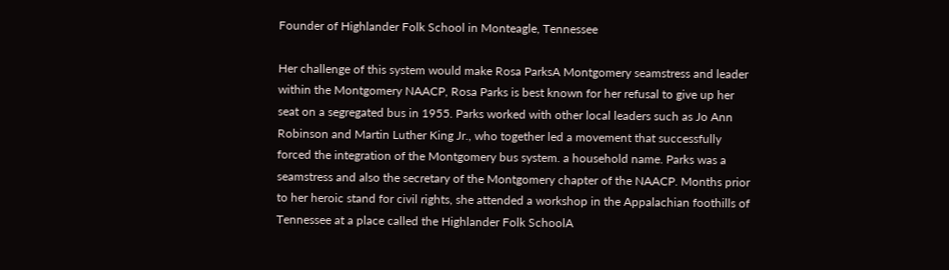Founder of Highlander Folk School in Monteagle, Tennessee

Her challenge of this system would make Rosa ParksA Montgomery seamstress and leader within the Montgomery NAACP, Rosa Parks is best known for her refusal to give up her seat on a segregated bus in 1955. Parks worked with other local leaders such as Jo Ann Robinson and Martin Luther King Jr., who together led a movement that successfully forced the integration of the Montgomery bus system. a household name. Parks was a seamstress and also the secretary of the Montgomery chapter of the NAACP. Months prior to her heroic stand for civil rights, she attended a workshop in the Appalachian foothills of Tennessee at a place called the Highlander Folk SchoolA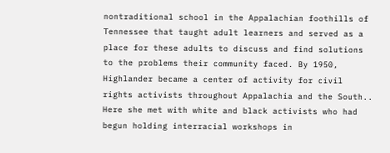nontraditional school in the Appalachian foothills of Tennessee that taught adult learners and served as a place for these adults to discuss and find solutions to the problems their community faced. By 1950, Highlander became a center of activity for civil rights activists throughout Appalachia and the South.. Here she met with white and black activists who had begun holding interracial workshops in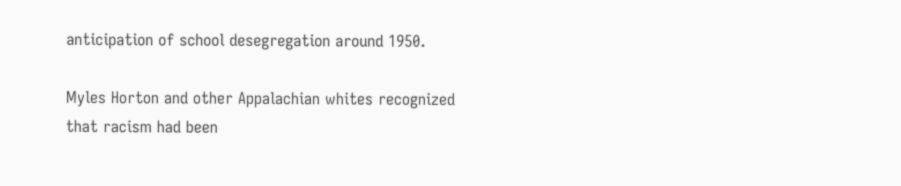anticipation of school desegregation around 1950.

Myles Horton and other Appalachian whites recognized that racism had been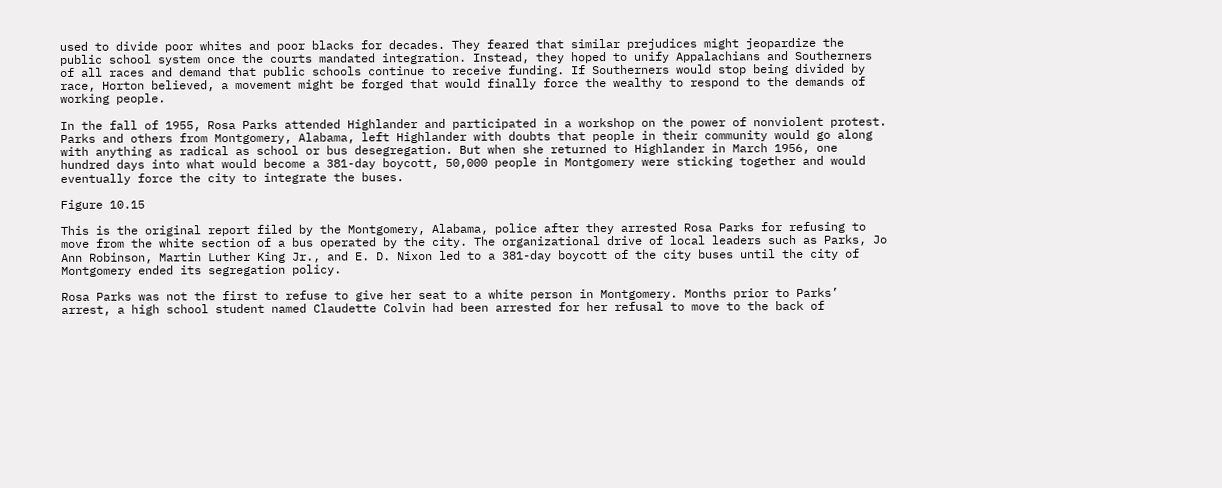used to divide poor whites and poor blacks for decades. They feared that similar prejudices might jeopardize the public school system once the courts mandated integration. Instead, they hoped to unify Appalachians and Southerners of all races and demand that public schools continue to receive funding. If Southerners would stop being divided by race, Horton believed, a movement might be forged that would finally force the wealthy to respond to the demands of working people.

In the fall of 1955, Rosa Parks attended Highlander and participated in a workshop on the power of nonviolent protest. Parks and others from Montgomery, Alabama, left Highlander with doubts that people in their community would go along with anything as radical as school or bus desegregation. But when she returned to Highlander in March 1956, one hundred days into what would become a 381-day boycott, 50,000 people in Montgomery were sticking together and would eventually force the city to integrate the buses.

Figure 10.15

This is the original report filed by the Montgomery, Alabama, police after they arrested Rosa Parks for refusing to move from the white section of a bus operated by the city. The organizational drive of local leaders such as Parks, Jo Ann Robinson, Martin Luther King Jr., and E. D. Nixon led to a 381-day boycott of the city buses until the city of Montgomery ended its segregation policy.

Rosa Parks was not the first to refuse to give her seat to a white person in Montgomery. Months prior to Parks’ arrest, a high school student named Claudette Colvin had been arrested for her refusal to move to the back of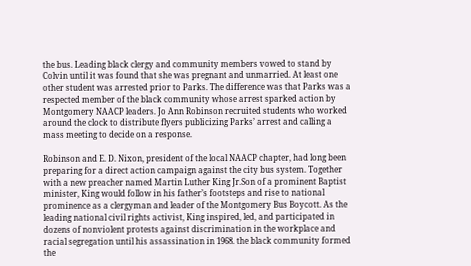the bus. Leading black clergy and community members vowed to stand by Colvin until it was found that she was pregnant and unmarried. At least one other student was arrested prior to Parks. The difference was that Parks was a respected member of the black community whose arrest sparked action by Montgomery NAACP leaders. Jo Ann Robinson recruited students who worked around the clock to distribute flyers publicizing Parks’ arrest and calling a mass meeting to decide on a response.

Robinson and E. D. Nixon, president of the local NAACP chapter, had long been preparing for a direct action campaign against the city bus system. Together with a new preacher named Martin Luther King Jr.Son of a prominent Baptist minister, King would follow in his father’s footsteps and rise to national prominence as a clergyman and leader of the Montgomery Bus Boycott. As the leading national civil rights activist, King inspired, led, and participated in dozens of nonviolent protests against discrimination in the workplace and racial segregation until his assassination in 1968. the black community formed the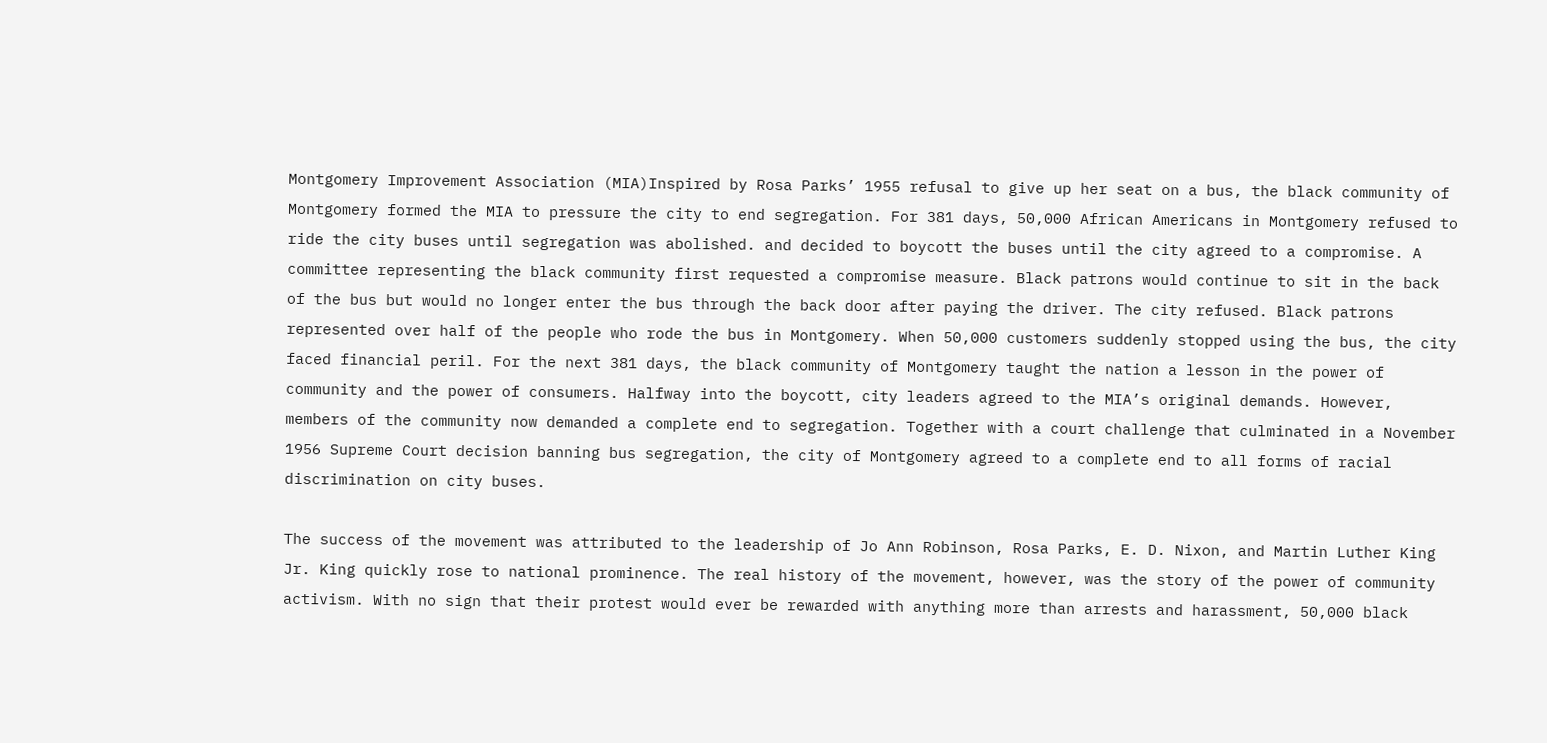Montgomery Improvement Association (MIA)Inspired by Rosa Parks’ 1955 refusal to give up her seat on a bus, the black community of Montgomery formed the MIA to pressure the city to end segregation. For 381 days, 50,000 African Americans in Montgomery refused to ride the city buses until segregation was abolished. and decided to boycott the buses until the city agreed to a compromise. A committee representing the black community first requested a compromise measure. Black patrons would continue to sit in the back of the bus but would no longer enter the bus through the back door after paying the driver. The city refused. Black patrons represented over half of the people who rode the bus in Montgomery. When 50,000 customers suddenly stopped using the bus, the city faced financial peril. For the next 381 days, the black community of Montgomery taught the nation a lesson in the power of community and the power of consumers. Halfway into the boycott, city leaders agreed to the MIA’s original demands. However, members of the community now demanded a complete end to segregation. Together with a court challenge that culminated in a November 1956 Supreme Court decision banning bus segregation, the city of Montgomery agreed to a complete end to all forms of racial discrimination on city buses.

The success of the movement was attributed to the leadership of Jo Ann Robinson, Rosa Parks, E. D. Nixon, and Martin Luther King Jr. King quickly rose to national prominence. The real history of the movement, however, was the story of the power of community activism. With no sign that their protest would ever be rewarded with anything more than arrests and harassment, 50,000 black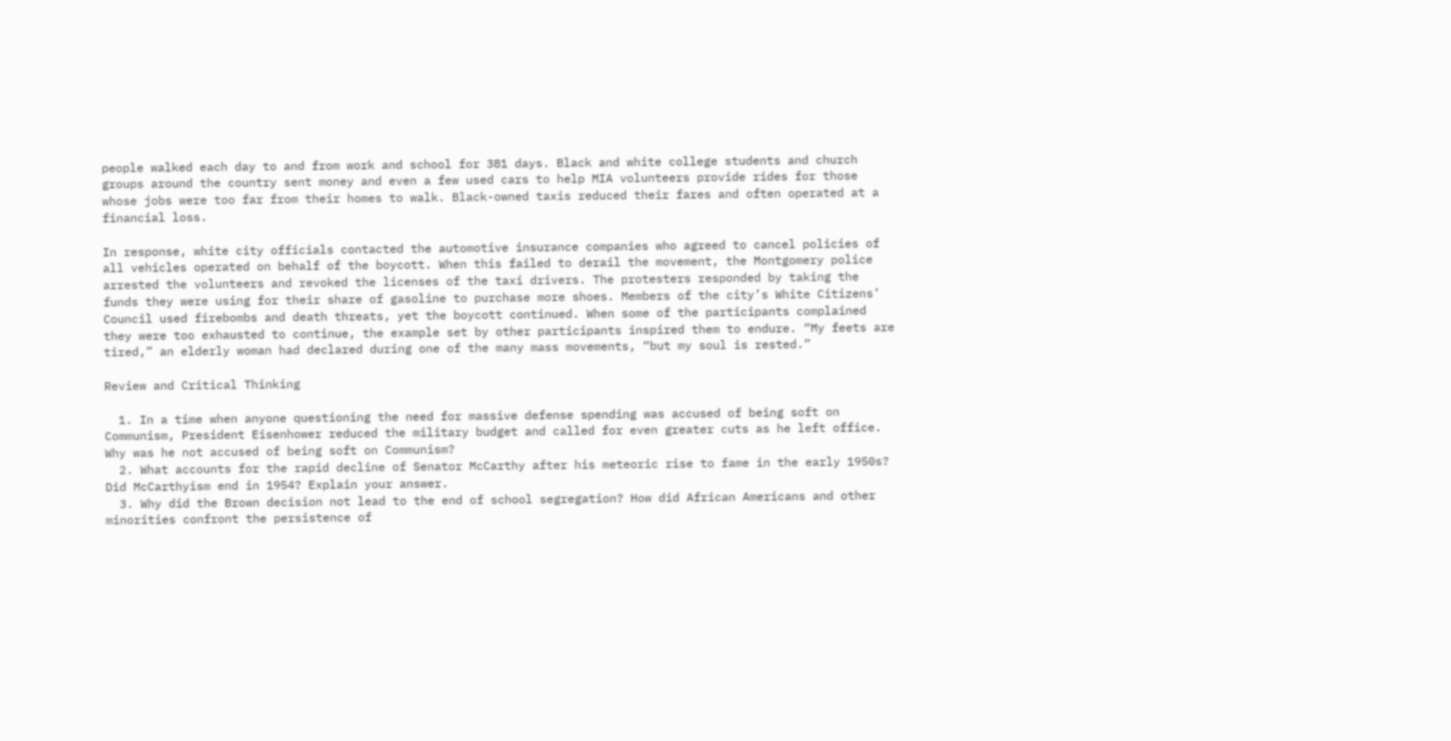people walked each day to and from work and school for 381 days. Black and white college students and church groups around the country sent money and even a few used cars to help MIA volunteers provide rides for those whose jobs were too far from their homes to walk. Black-owned taxis reduced their fares and often operated at a financial loss.

In response, white city officials contacted the automotive insurance companies who agreed to cancel policies of all vehicles operated on behalf of the boycott. When this failed to derail the movement, the Montgomery police arrested the volunteers and revoked the licenses of the taxi drivers. The protesters responded by taking the funds they were using for their share of gasoline to purchase more shoes. Members of the city’s White Citizens’ Council used firebombs and death threats, yet the boycott continued. When some of the participants complained they were too exhausted to continue, the example set by other participants inspired them to endure. “My feets are tired,” an elderly woman had declared during one of the many mass movements, “but my soul is rested.”

Review and Critical Thinking

  1. In a time when anyone questioning the need for massive defense spending was accused of being soft on Communism, President Eisenhower reduced the military budget and called for even greater cuts as he left office. Why was he not accused of being soft on Communism?
  2. What accounts for the rapid decline of Senator McCarthy after his meteoric rise to fame in the early 1950s? Did McCarthyism end in 1954? Explain your answer.
  3. Why did the Brown decision not lead to the end of school segregation? How did African Americans and other minorities confront the persistence of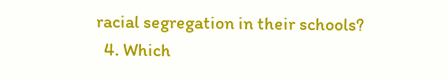racial segregation in their schools?
  4. Which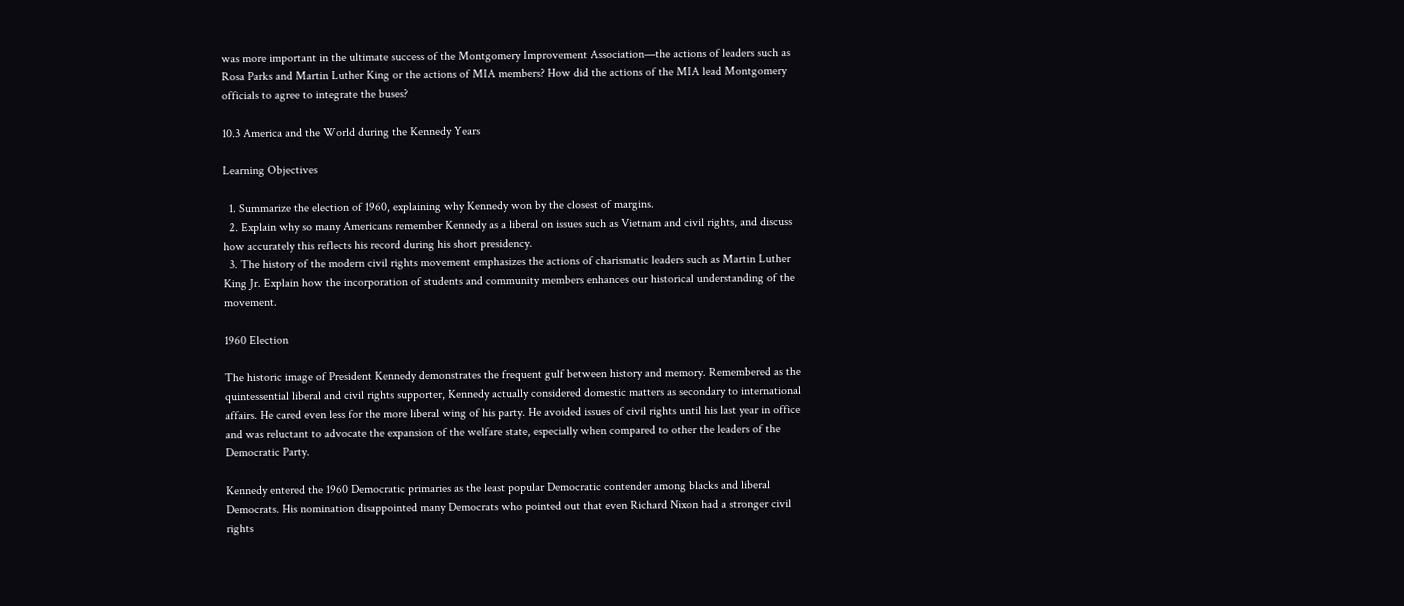was more important in the ultimate success of the Montgomery Improvement Association—the actions of leaders such as Rosa Parks and Martin Luther King or the actions of MIA members? How did the actions of the MIA lead Montgomery officials to agree to integrate the buses?

10.3 America and the World during the Kennedy Years

Learning Objectives

  1. Summarize the election of 1960, explaining why Kennedy won by the closest of margins.
  2. Explain why so many Americans remember Kennedy as a liberal on issues such as Vietnam and civil rights, and discuss how accurately this reflects his record during his short presidency.
  3. The history of the modern civil rights movement emphasizes the actions of charismatic leaders such as Martin Luther King Jr. Explain how the incorporation of students and community members enhances our historical understanding of the movement.

1960 Election

The historic image of President Kennedy demonstrates the frequent gulf between history and memory. Remembered as the quintessential liberal and civil rights supporter, Kennedy actually considered domestic matters as secondary to international affairs. He cared even less for the more liberal wing of his party. He avoided issues of civil rights until his last year in office and was reluctant to advocate the expansion of the welfare state, especially when compared to other the leaders of the Democratic Party.

Kennedy entered the 1960 Democratic primaries as the least popular Democratic contender among blacks and liberal Democrats. His nomination disappointed many Democrats who pointed out that even Richard Nixon had a stronger civil rights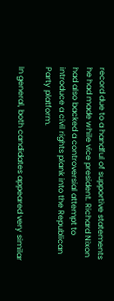record due to a handful of supportive statements he had made while vice president. Richard Nixon had also backed a controversial attempt to introduce a civil rights plank into the Republican Party platform.

In general, both candidates appeared very similar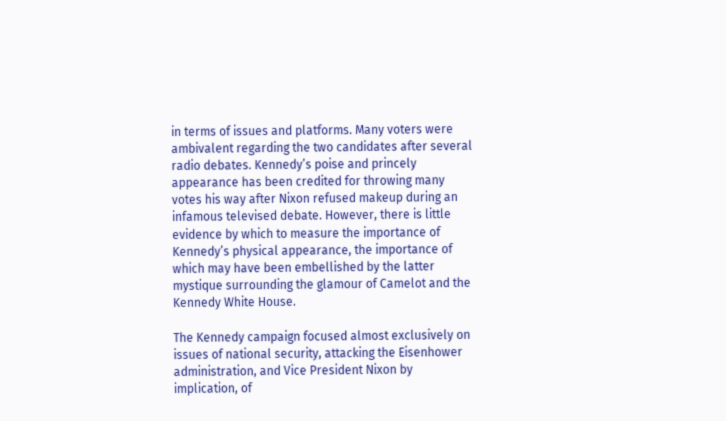in terms of issues and platforms. Many voters were ambivalent regarding the two candidates after several radio debates. Kennedy’s poise and princely appearance has been credited for throwing many votes his way after Nixon refused makeup during an infamous televised debate. However, there is little evidence by which to measure the importance of Kennedy’s physical appearance, the importance of which may have been embellished by the latter mystique surrounding the glamour of Camelot and the Kennedy White House.

The Kennedy campaign focused almost exclusively on issues of national security, attacking the Eisenhower administration, and Vice President Nixon by implication, of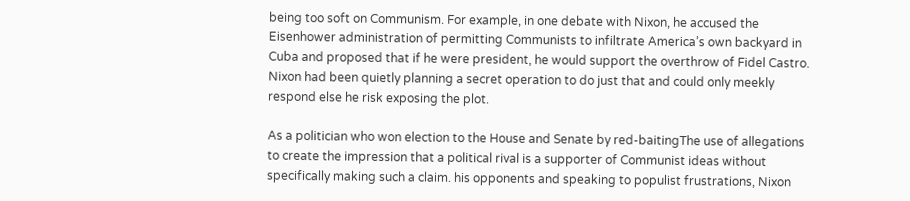being too soft on Communism. For example, in one debate with Nixon, he accused the Eisenhower administration of permitting Communists to infiltrate America’s own backyard in Cuba and proposed that if he were president, he would support the overthrow of Fidel Castro. Nixon had been quietly planning a secret operation to do just that and could only meekly respond else he risk exposing the plot.

As a politician who won election to the House and Senate by red-baitingThe use of allegations to create the impression that a political rival is a supporter of Communist ideas without specifically making such a claim. his opponents and speaking to populist frustrations, Nixon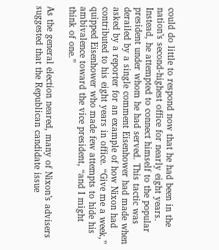could do little to respond now that he had been in the nation’s second-highest office for nearly eight years. Instead, he attempted to connect himself to the popular president under whom he had served. This tactic was derailed by a single comment Eisenhower had made when asked by a reporter for an example of how Nixon had contributed to his eight years in office. “Give me a week,” quipped Eisenhower who made few attempts to hide his ambivalence toward the vice president, “and I might think of one.”

As the general election neared, many of Nixon’s advisers suggested that the Republican candidate issue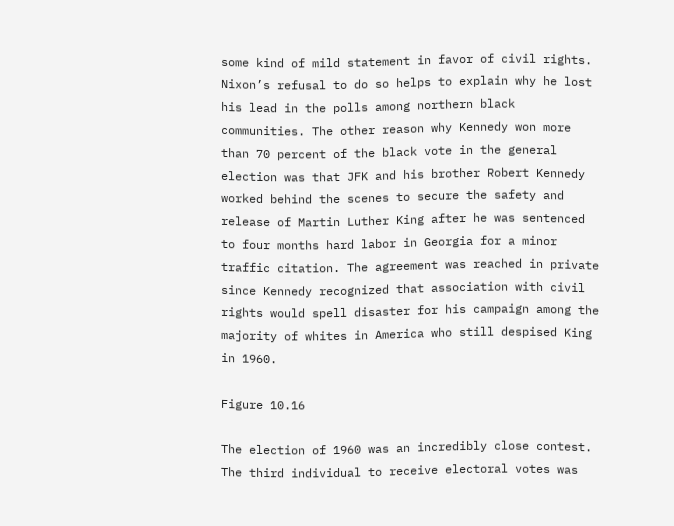some kind of mild statement in favor of civil rights. Nixon’s refusal to do so helps to explain why he lost his lead in the polls among northern black communities. The other reason why Kennedy won more than 70 percent of the black vote in the general election was that JFK and his brother Robert Kennedy worked behind the scenes to secure the safety and release of Martin Luther King after he was sentenced to four months hard labor in Georgia for a minor traffic citation. The agreement was reached in private since Kennedy recognized that association with civil rights would spell disaster for his campaign among the majority of whites in America who still despised King in 1960.

Figure 10.16

The election of 1960 was an incredibly close contest. The third individual to receive electoral votes was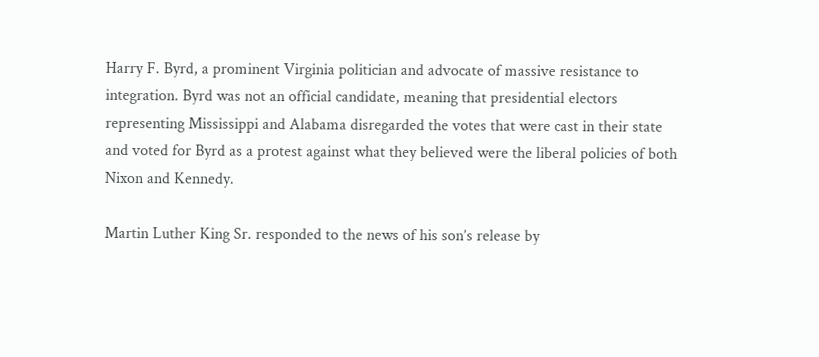Harry F. Byrd, a prominent Virginia politician and advocate of massive resistance to integration. Byrd was not an official candidate, meaning that presidential electors representing Mississippi and Alabama disregarded the votes that were cast in their state and voted for Byrd as a protest against what they believed were the liberal policies of both Nixon and Kennedy.

Martin Luther King Sr. responded to the news of his son’s release by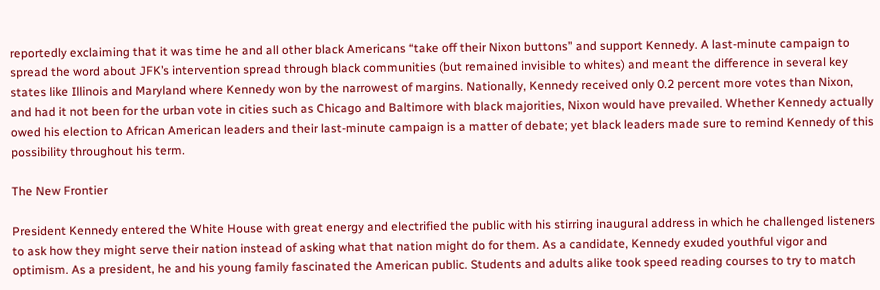reportedly exclaiming that it was time he and all other black Americans “take off their Nixon buttons” and support Kennedy. A last-minute campaign to spread the word about JFK’s intervention spread through black communities (but remained invisible to whites) and meant the difference in several key states like Illinois and Maryland where Kennedy won by the narrowest of margins. Nationally, Kennedy received only 0.2 percent more votes than Nixon, and had it not been for the urban vote in cities such as Chicago and Baltimore with black majorities, Nixon would have prevailed. Whether Kennedy actually owed his election to African American leaders and their last-minute campaign is a matter of debate; yet black leaders made sure to remind Kennedy of this possibility throughout his term.

The New Frontier

President Kennedy entered the White House with great energy and electrified the public with his stirring inaugural address in which he challenged listeners to ask how they might serve their nation instead of asking what that nation might do for them. As a candidate, Kennedy exuded youthful vigor and optimism. As a president, he and his young family fascinated the American public. Students and adults alike took speed reading courses to try to match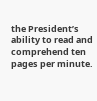the President’s ability to read and comprehend ten pages per minute.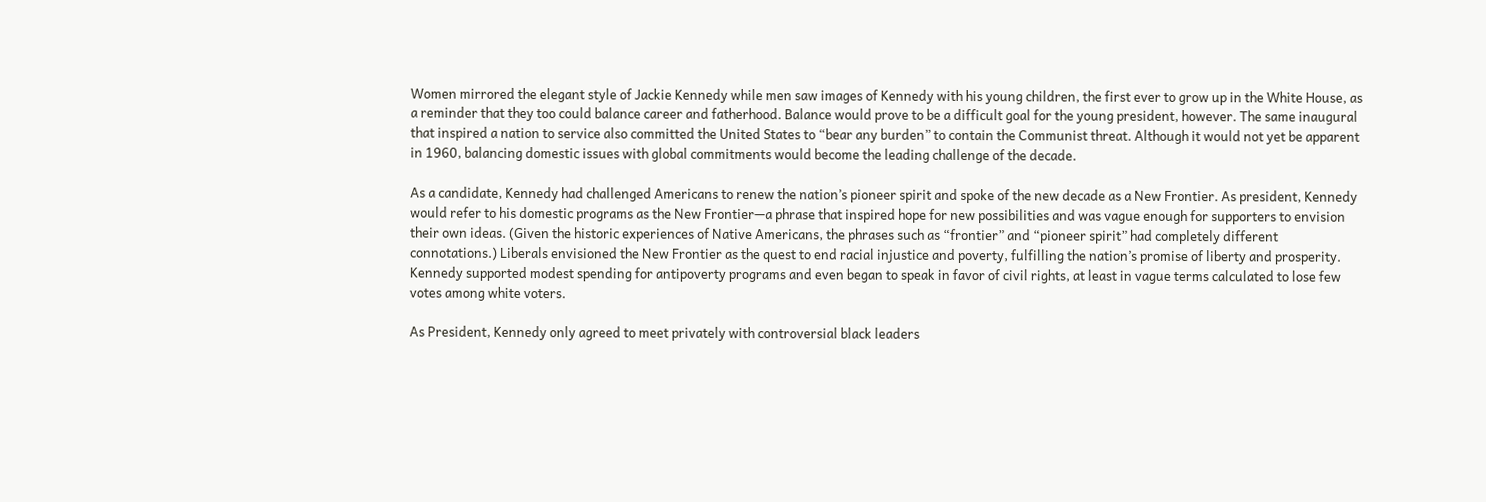Women mirrored the elegant style of Jackie Kennedy while men saw images of Kennedy with his young children, the first ever to grow up in the White House, as a reminder that they too could balance career and fatherhood. Balance would prove to be a difficult goal for the young president, however. The same inaugural that inspired a nation to service also committed the United States to “bear any burden” to contain the Communist threat. Although it would not yet be apparent in 1960, balancing domestic issues with global commitments would become the leading challenge of the decade.

As a candidate, Kennedy had challenged Americans to renew the nation’s pioneer spirit and spoke of the new decade as a New Frontier. As president, Kennedy would refer to his domestic programs as the New Frontier—a phrase that inspired hope for new possibilities and was vague enough for supporters to envision their own ideas. (Given the historic experiences of Native Americans, the phrases such as “frontier” and “pioneer spirit” had completely different connotations.) Liberals envisioned the New Frontier as the quest to end racial injustice and poverty, fulfilling the nation’s promise of liberty and prosperity. Kennedy supported modest spending for antipoverty programs and even began to speak in favor of civil rights, at least in vague terms calculated to lose few votes among white voters.

As President, Kennedy only agreed to meet privately with controversial black leaders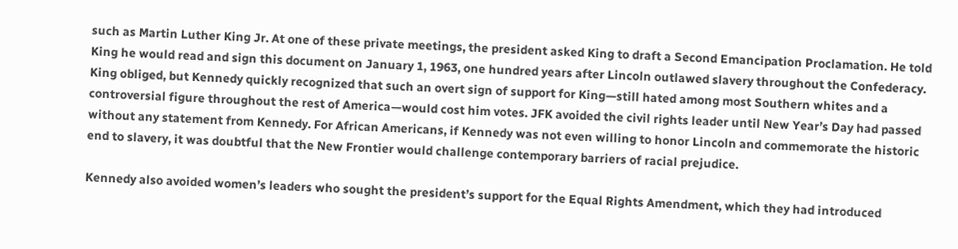such as Martin Luther King Jr. At one of these private meetings, the president asked King to draft a Second Emancipation Proclamation. He told King he would read and sign this document on January 1, 1963, one hundred years after Lincoln outlawed slavery throughout the Confederacy. King obliged, but Kennedy quickly recognized that such an overt sign of support for King—still hated among most Southern whites and a controversial figure throughout the rest of America—would cost him votes. JFK avoided the civil rights leader until New Year’s Day had passed without any statement from Kennedy. For African Americans, if Kennedy was not even willing to honor Lincoln and commemorate the historic end to slavery, it was doubtful that the New Frontier would challenge contemporary barriers of racial prejudice.

Kennedy also avoided women’s leaders who sought the president’s support for the Equal Rights Amendment, which they had introduced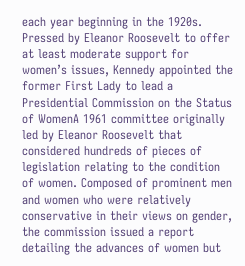each year beginning in the 1920s. Pressed by Eleanor Roosevelt to offer at least moderate support for women’s issues, Kennedy appointed the former First Lady to lead a Presidential Commission on the Status of WomenA 1961 committee originally led by Eleanor Roosevelt that considered hundreds of pieces of legislation relating to the condition of women. Composed of prominent men and women who were relatively conservative in their views on gender, the commission issued a report detailing the advances of women but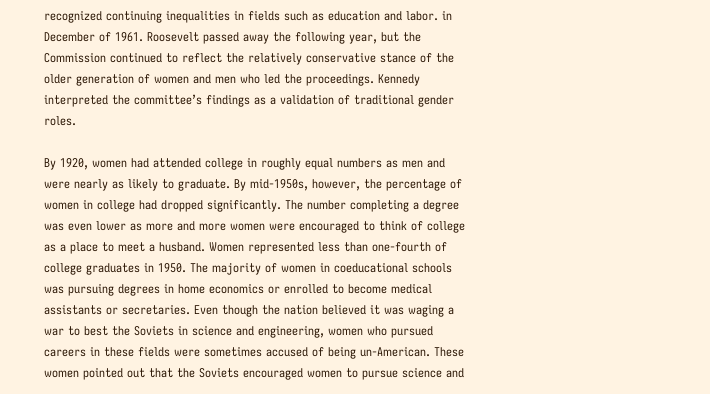recognized continuing inequalities in fields such as education and labor. in December of 1961. Roosevelt passed away the following year, but the Commission continued to reflect the relatively conservative stance of the older generation of women and men who led the proceedings. Kennedy interpreted the committee’s findings as a validation of traditional gender roles.

By 1920, women had attended college in roughly equal numbers as men and were nearly as likely to graduate. By mid-1950s, however, the percentage of women in college had dropped significantly. The number completing a degree was even lower as more and more women were encouraged to think of college as a place to meet a husband. Women represented less than one-fourth of college graduates in 1950. The majority of women in coeducational schools was pursuing degrees in home economics or enrolled to become medical assistants or secretaries. Even though the nation believed it was waging a war to best the Soviets in science and engineering, women who pursued careers in these fields were sometimes accused of being un-American. These women pointed out that the Soviets encouraged women to pursue science and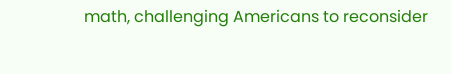math, challenging Americans to reconsider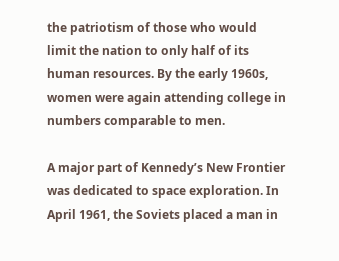the patriotism of those who would limit the nation to only half of its human resources. By the early 1960s, women were again attending college in numbers comparable to men.

A major part of Kennedy’s New Frontier was dedicated to space exploration. In April 1961, the Soviets placed a man in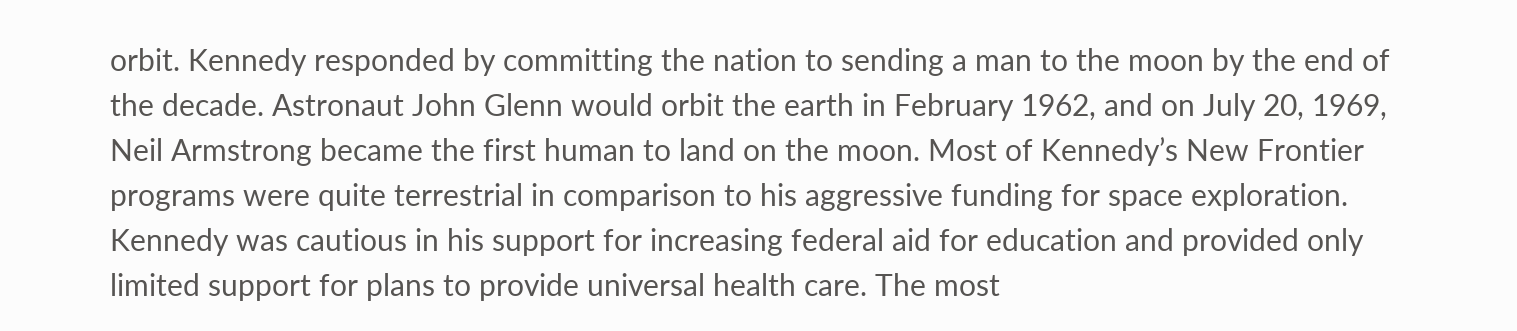orbit. Kennedy responded by committing the nation to sending a man to the moon by the end of the decade. Astronaut John Glenn would orbit the earth in February 1962, and on July 20, 1969, Neil Armstrong became the first human to land on the moon. Most of Kennedy’s New Frontier programs were quite terrestrial in comparison to his aggressive funding for space exploration. Kennedy was cautious in his support for increasing federal aid for education and provided only limited support for plans to provide universal health care. The most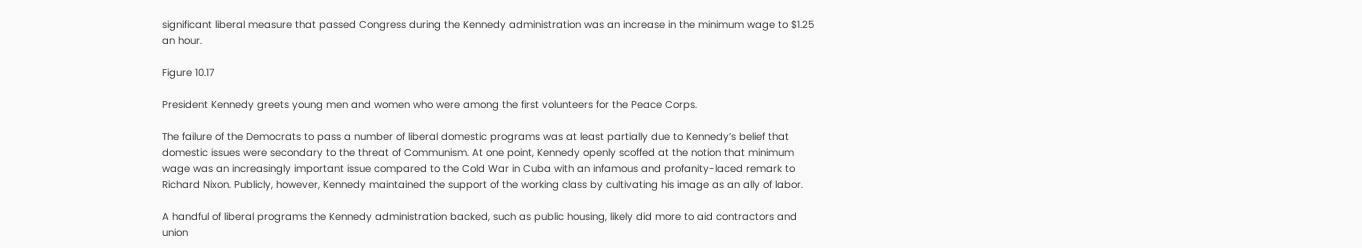significant liberal measure that passed Congress during the Kennedy administration was an increase in the minimum wage to $1.25 an hour.

Figure 10.17

President Kennedy greets young men and women who were among the first volunteers for the Peace Corps.

The failure of the Democrats to pass a number of liberal domestic programs was at least partially due to Kennedy’s belief that domestic issues were secondary to the threat of Communism. At one point, Kennedy openly scoffed at the notion that minimum wage was an increasingly important issue compared to the Cold War in Cuba with an infamous and profanity-laced remark to Richard Nixon. Publicly, however, Kennedy maintained the support of the working class by cultivating his image as an ally of labor.

A handful of liberal programs the Kennedy administration backed, such as public housing, likely did more to aid contractors and union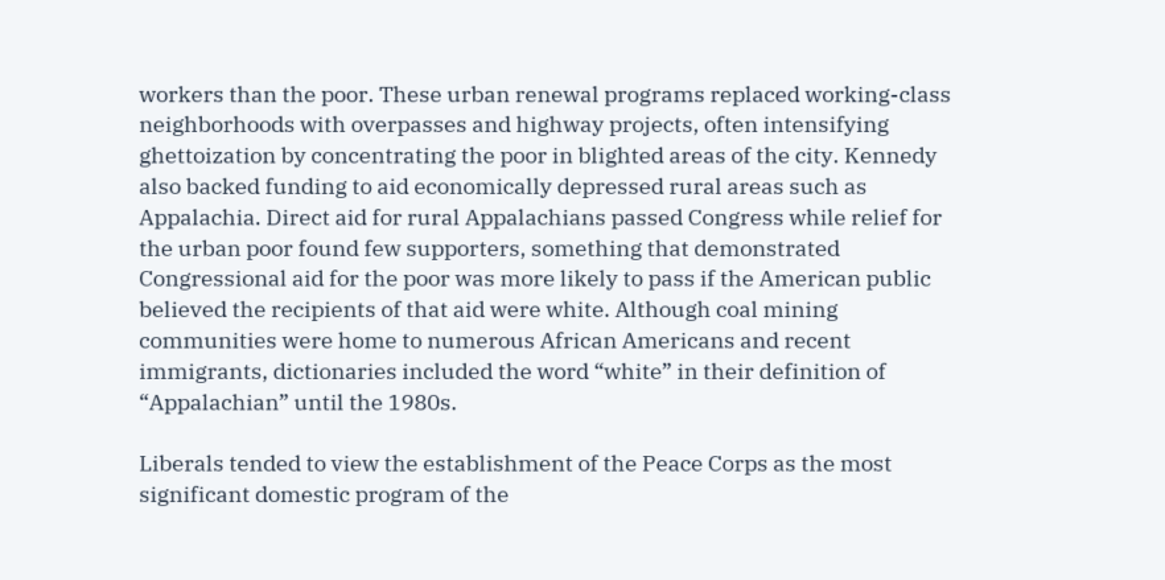workers than the poor. These urban renewal programs replaced working-class neighborhoods with overpasses and highway projects, often intensifying ghettoization by concentrating the poor in blighted areas of the city. Kennedy also backed funding to aid economically depressed rural areas such as Appalachia. Direct aid for rural Appalachians passed Congress while relief for the urban poor found few supporters, something that demonstrated Congressional aid for the poor was more likely to pass if the American public believed the recipients of that aid were white. Although coal mining communities were home to numerous African Americans and recent immigrants, dictionaries included the word “white” in their definition of “Appalachian” until the 1980s.

Liberals tended to view the establishment of the Peace Corps as the most significant domestic program of the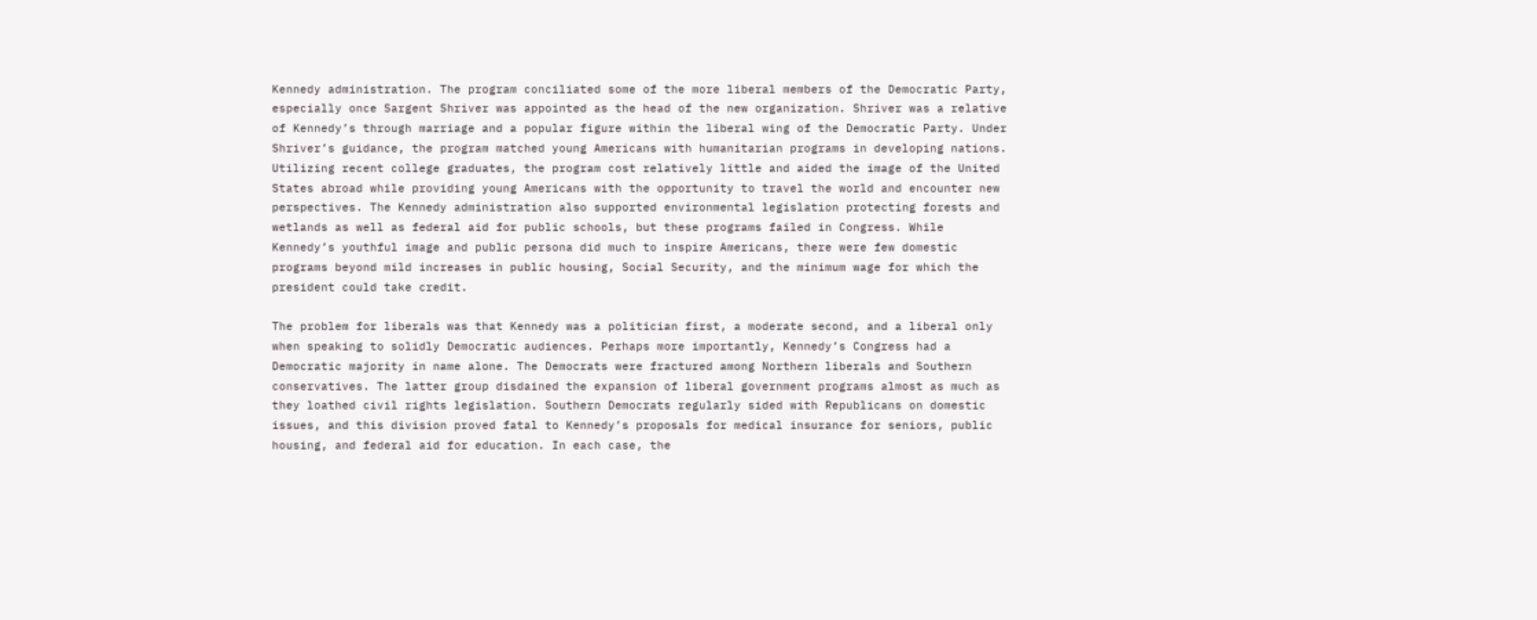Kennedy administration. The program conciliated some of the more liberal members of the Democratic Party, especially once Sargent Shriver was appointed as the head of the new organization. Shriver was a relative of Kennedy’s through marriage and a popular figure within the liberal wing of the Democratic Party. Under Shriver’s guidance, the program matched young Americans with humanitarian programs in developing nations. Utilizing recent college graduates, the program cost relatively little and aided the image of the United States abroad while providing young Americans with the opportunity to travel the world and encounter new perspectives. The Kennedy administration also supported environmental legislation protecting forests and wetlands as well as federal aid for public schools, but these programs failed in Congress. While Kennedy’s youthful image and public persona did much to inspire Americans, there were few domestic programs beyond mild increases in public housing, Social Security, and the minimum wage for which the president could take credit.

The problem for liberals was that Kennedy was a politician first, a moderate second, and a liberal only when speaking to solidly Democratic audiences. Perhaps more importantly, Kennedy’s Congress had a Democratic majority in name alone. The Democrats were fractured among Northern liberals and Southern conservatives. The latter group disdained the expansion of liberal government programs almost as much as they loathed civil rights legislation. Southern Democrats regularly sided with Republicans on domestic issues, and this division proved fatal to Kennedy’s proposals for medical insurance for seniors, public housing, and federal aid for education. In each case, the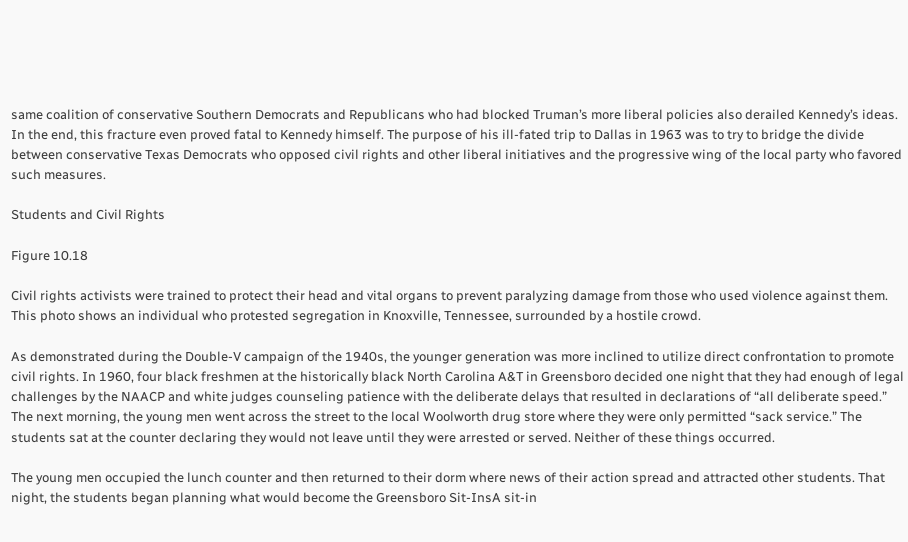same coalition of conservative Southern Democrats and Republicans who had blocked Truman’s more liberal policies also derailed Kennedy’s ideas. In the end, this fracture even proved fatal to Kennedy himself. The purpose of his ill-fated trip to Dallas in 1963 was to try to bridge the divide between conservative Texas Democrats who opposed civil rights and other liberal initiatives and the progressive wing of the local party who favored such measures.

Students and Civil Rights

Figure 10.18

Civil rights activists were trained to protect their head and vital organs to prevent paralyzing damage from those who used violence against them. This photo shows an individual who protested segregation in Knoxville, Tennessee, surrounded by a hostile crowd.

As demonstrated during the Double-V campaign of the 1940s, the younger generation was more inclined to utilize direct confrontation to promote civil rights. In 1960, four black freshmen at the historically black North Carolina A&T in Greensboro decided one night that they had enough of legal challenges by the NAACP and white judges counseling patience with the deliberate delays that resulted in declarations of “all deliberate speed.” The next morning, the young men went across the street to the local Woolworth drug store where they were only permitted “sack service.” The students sat at the counter declaring they would not leave until they were arrested or served. Neither of these things occurred.

The young men occupied the lunch counter and then returned to their dorm where news of their action spread and attracted other students. That night, the students began planning what would become the Greensboro Sit-InsA sit-in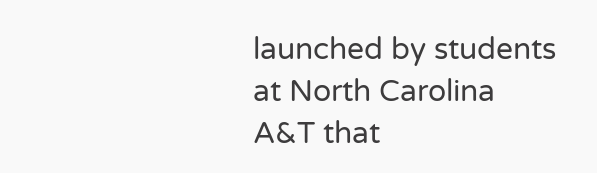launched by students at North Carolina A&T that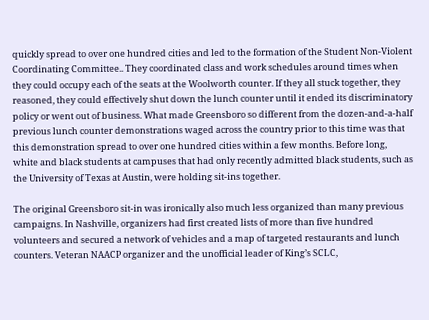quickly spread to over one hundred cities and led to the formation of the Student Non-Violent Coordinating Committee.. They coordinated class and work schedules around times when they could occupy each of the seats at the Woolworth counter. If they all stuck together, they reasoned, they could effectively shut down the lunch counter until it ended its discriminatory policy or went out of business. What made Greensboro so different from the dozen-and-a-half previous lunch counter demonstrations waged across the country prior to this time was that this demonstration spread to over one hundred cities within a few months. Before long, white and black students at campuses that had only recently admitted black students, such as the University of Texas at Austin, were holding sit-ins together.

The original Greensboro sit-in was ironically also much less organized than many previous campaigns. In Nashville, organizers had first created lists of more than five hundred volunteers and secured a network of vehicles and a map of targeted restaurants and lunch counters. Veteran NAACP organizer and the unofficial leader of King’s SCLC,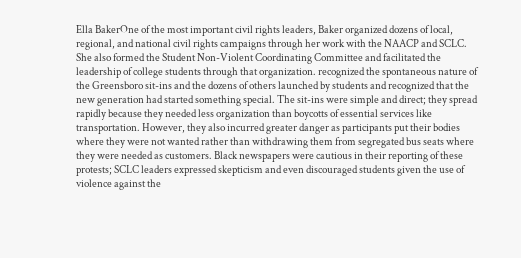Ella BakerOne of the most important civil rights leaders, Baker organized dozens of local, regional, and national civil rights campaigns through her work with the NAACP and SCLC. She also formed the Student Non-Violent Coordinating Committee and facilitated the leadership of college students through that organization. recognized the spontaneous nature of the Greensboro sit-ins and the dozens of others launched by students and recognized that the new generation had started something special. The sit-ins were simple and direct; they spread rapidly because they needed less organization than boycotts of essential services like transportation. However, they also incurred greater danger as participants put their bodies where they were not wanted rather than withdrawing them from segregated bus seats where they were needed as customers. Black newspapers were cautious in their reporting of these protests; SCLC leaders expressed skepticism and even discouraged students given the use of violence against the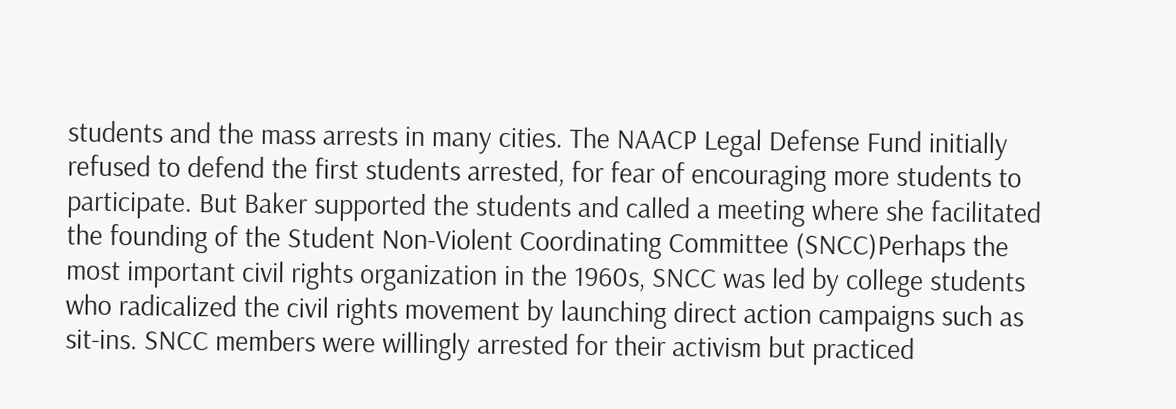students and the mass arrests in many cities. The NAACP Legal Defense Fund initially refused to defend the first students arrested, for fear of encouraging more students to participate. But Baker supported the students and called a meeting where she facilitated the founding of the Student Non-Violent Coordinating Committee (SNCC)Perhaps the most important civil rights organization in the 1960s, SNCC was led by college students who radicalized the civil rights movement by launching direct action campaigns such as sit-ins. SNCC members were willingly arrested for their activism but practiced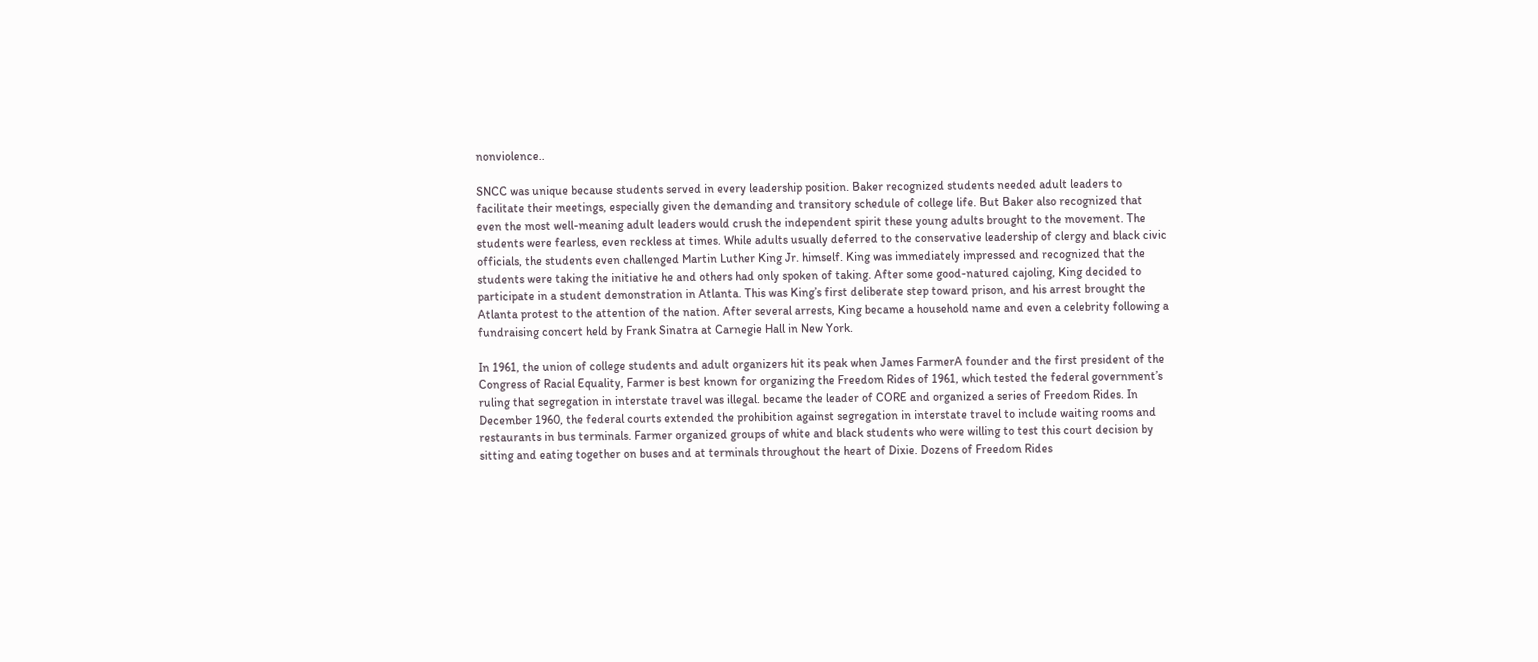nonviolence..

SNCC was unique because students served in every leadership position. Baker recognized students needed adult leaders to facilitate their meetings, especially given the demanding and transitory schedule of college life. But Baker also recognized that even the most well-meaning adult leaders would crush the independent spirit these young adults brought to the movement. The students were fearless, even reckless at times. While adults usually deferred to the conservative leadership of clergy and black civic officials, the students even challenged Martin Luther King Jr. himself. King was immediately impressed and recognized that the students were taking the initiative he and others had only spoken of taking. After some good-natured cajoling, King decided to participate in a student demonstration in Atlanta. This was King’s first deliberate step toward prison, and his arrest brought the Atlanta protest to the attention of the nation. After several arrests, King became a household name and even a celebrity following a fundraising concert held by Frank Sinatra at Carnegie Hall in New York.

In 1961, the union of college students and adult organizers hit its peak when James FarmerA founder and the first president of the Congress of Racial Equality, Farmer is best known for organizing the Freedom Rides of 1961, which tested the federal government’s ruling that segregation in interstate travel was illegal. became the leader of CORE and organized a series of Freedom Rides. In December 1960, the federal courts extended the prohibition against segregation in interstate travel to include waiting rooms and restaurants in bus terminals. Farmer organized groups of white and black students who were willing to test this court decision by sitting and eating together on buses and at terminals throughout the heart of Dixie. Dozens of Freedom Rides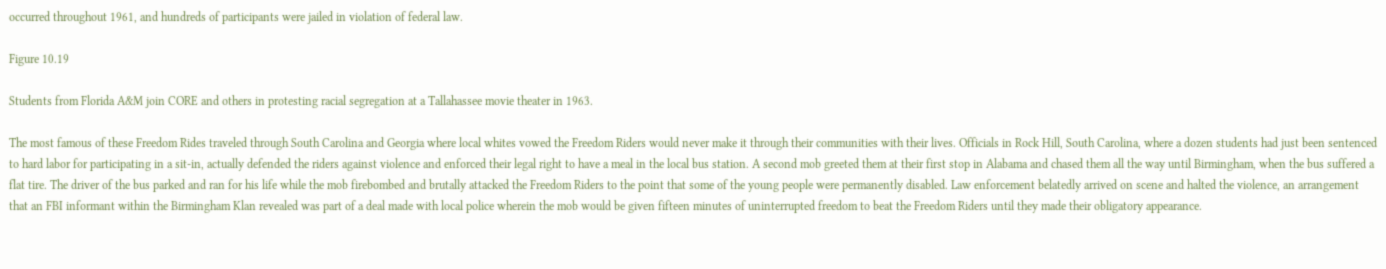occurred throughout 1961, and hundreds of participants were jailed in violation of federal law.

Figure 10.19

Students from Florida A&M join CORE and others in protesting racial segregation at a Tallahassee movie theater in 1963.

The most famous of these Freedom Rides traveled through South Carolina and Georgia where local whites vowed the Freedom Riders would never make it through their communities with their lives. Officials in Rock Hill, South Carolina, where a dozen students had just been sentenced to hard labor for participating in a sit-in, actually defended the riders against violence and enforced their legal right to have a meal in the local bus station. A second mob greeted them at their first stop in Alabama and chased them all the way until Birmingham, when the bus suffered a flat tire. The driver of the bus parked and ran for his life while the mob firebombed and brutally attacked the Freedom Riders to the point that some of the young people were permanently disabled. Law enforcement belatedly arrived on scene and halted the violence, an arrangement that an FBI informant within the Birmingham Klan revealed was part of a deal made with local police wherein the mob would be given fifteen minutes of uninterrupted freedom to beat the Freedom Riders until they made their obligatory appearance.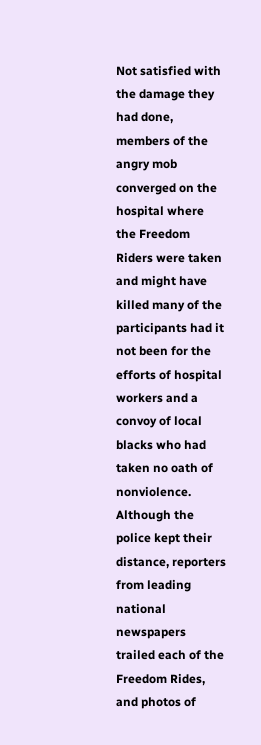Not satisfied with the damage they had done, members of the angry mob converged on the hospital where the Freedom Riders were taken and might have killed many of the participants had it not been for the efforts of hospital workers and a convoy of local blacks who had taken no oath of nonviolence. Although the police kept their distance, reporters from leading national newspapers trailed each of the Freedom Rides, and photos of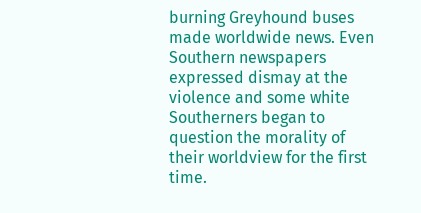burning Greyhound buses made worldwide news. Even Southern newspapers expressed dismay at the violence and some white Southerners began to question the morality of their worldview for the first time.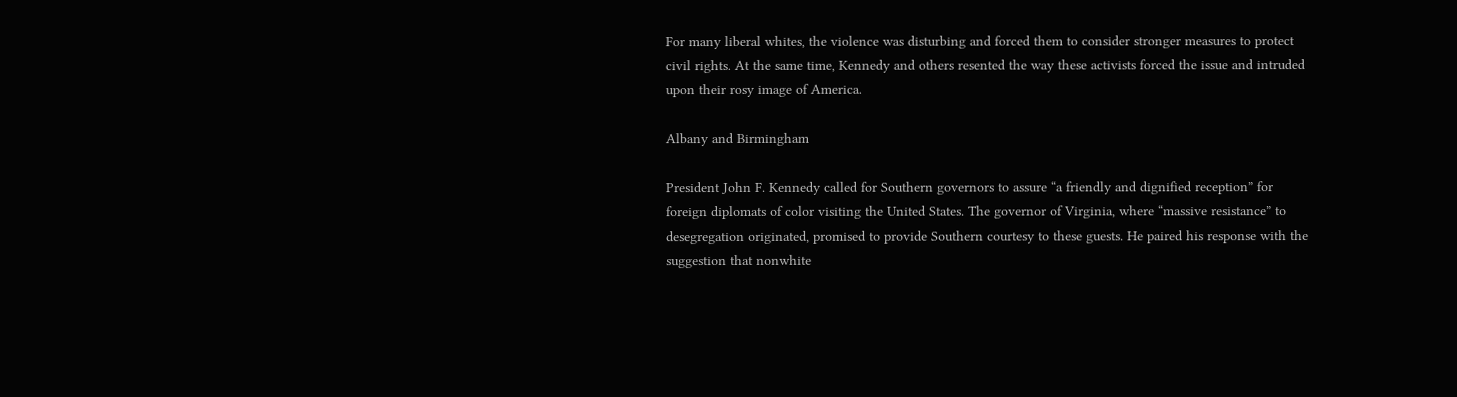For many liberal whites, the violence was disturbing and forced them to consider stronger measures to protect civil rights. At the same time, Kennedy and others resented the way these activists forced the issue and intruded upon their rosy image of America.

Albany and Birmingham

President John F. Kennedy called for Southern governors to assure “a friendly and dignified reception” for foreign diplomats of color visiting the United States. The governor of Virginia, where “massive resistance” to desegregation originated, promised to provide Southern courtesy to these guests. He paired his response with the suggestion that nonwhite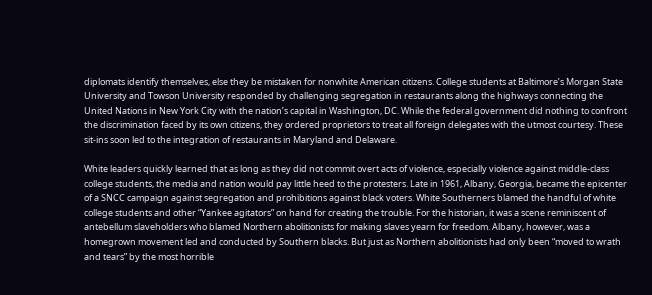diplomats identify themselves, else they be mistaken for nonwhite American citizens. College students at Baltimore’s Morgan State University and Towson University responded by challenging segregation in restaurants along the highways connecting the United Nations in New York City with the nation’s capital in Washington, DC. While the federal government did nothing to confront the discrimination faced by its own citizens, they ordered proprietors to treat all foreign delegates with the utmost courtesy. These sit-ins soon led to the integration of restaurants in Maryland and Delaware.

White leaders quickly learned that as long as they did not commit overt acts of violence, especially violence against middle-class college students, the media and nation would pay little heed to the protesters. Late in 1961, Albany, Georgia, became the epicenter of a SNCC campaign against segregation and prohibitions against black voters. White Southerners blamed the handful of white college students and other “Yankee agitators” on hand for creating the trouble. For the historian, it was a scene reminiscent of antebellum slaveholders who blamed Northern abolitionists for making slaves yearn for freedom. Albany, however, was a homegrown movement led and conducted by Southern blacks. But just as Northern abolitionists had only been “moved to wrath and tears” by the most horrible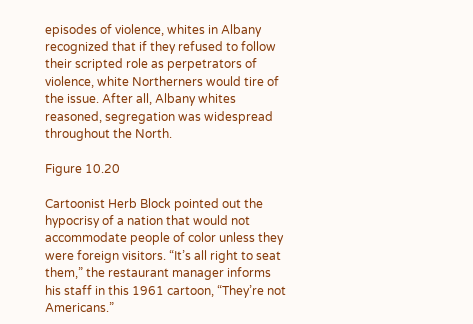episodes of violence, whites in Albany recognized that if they refused to follow their scripted role as perpetrators of violence, white Northerners would tire of the issue. After all, Albany whites reasoned, segregation was widespread throughout the North.

Figure 10.20

Cartoonist Herb Block pointed out the hypocrisy of a nation that would not accommodate people of color unless they were foreign visitors. “It’s all right to seat them,” the restaurant manager informs his staff in this 1961 cartoon, “They’re not Americans.”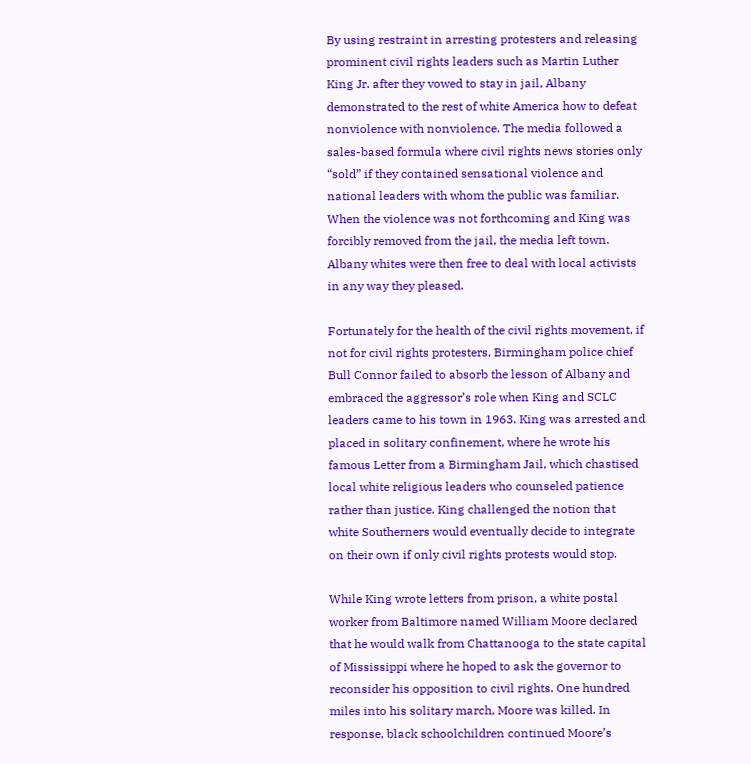By using restraint in arresting protesters and releasing prominent civil rights leaders such as Martin Luther King Jr. after they vowed to stay in jail, Albany demonstrated to the rest of white America how to defeat nonviolence with nonviolence. The media followed a sales-based formula where civil rights news stories only “sold” if they contained sensational violence and national leaders with whom the public was familiar. When the violence was not forthcoming and King was forcibly removed from the jail, the media left town. Albany whites were then free to deal with local activists in any way they pleased.

Fortunately for the health of the civil rights movement, if not for civil rights protesters, Birmingham police chief Bull Connor failed to absorb the lesson of Albany and embraced the aggressor’s role when King and SCLC leaders came to his town in 1963. King was arrested and placed in solitary confinement, where he wrote his famous Letter from a Birmingham Jail, which chastised local white religious leaders who counseled patience rather than justice. King challenged the notion that white Southerners would eventually decide to integrate on their own if only civil rights protests would stop.

While King wrote letters from prison, a white postal worker from Baltimore named William Moore declared that he would walk from Chattanooga to the state capital of Mississippi where he hoped to ask the governor to reconsider his opposition to civil rights. One hundred miles into his solitary march, Moore was killed. In response, black schoolchildren continued Moore’s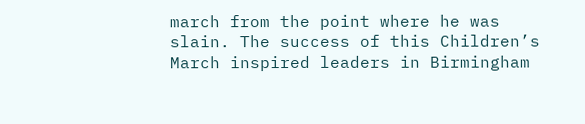march from the point where he was slain. The success of this Children’s March inspired leaders in Birmingham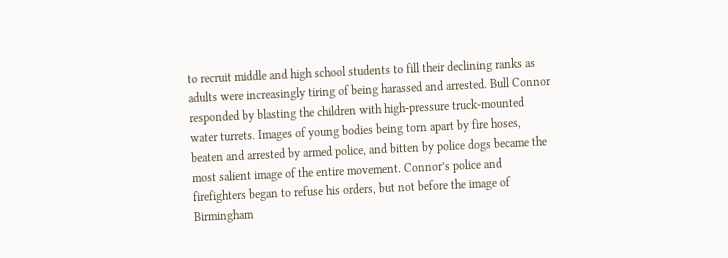to recruit middle and high school students to fill their declining ranks as adults were increasingly tiring of being harassed and arrested. Bull Connor responded by blasting the children with high-pressure truck-mounted water turrets. Images of young bodies being torn apart by fire hoses, beaten and arrested by armed police, and bitten by police dogs became the most salient image of the entire movement. Connor’s police and firefighters began to refuse his orders, but not before the image of Birmingham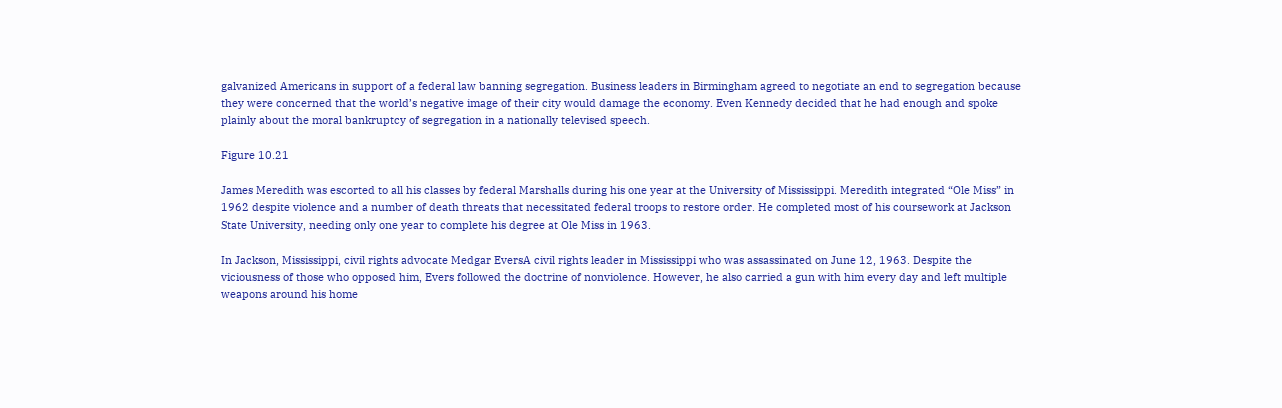galvanized Americans in support of a federal law banning segregation. Business leaders in Birmingham agreed to negotiate an end to segregation because they were concerned that the world’s negative image of their city would damage the economy. Even Kennedy decided that he had enough and spoke plainly about the moral bankruptcy of segregation in a nationally televised speech.

Figure 10.21

James Meredith was escorted to all his classes by federal Marshalls during his one year at the University of Mississippi. Meredith integrated “Ole Miss” in 1962 despite violence and a number of death threats that necessitated federal troops to restore order. He completed most of his coursework at Jackson State University, needing only one year to complete his degree at Ole Miss in 1963.

In Jackson, Mississippi, civil rights advocate Medgar EversA civil rights leader in Mississippi who was assassinated on June 12, 1963. Despite the viciousness of those who opposed him, Evers followed the doctrine of nonviolence. However, he also carried a gun with him every day and left multiple weapons around his home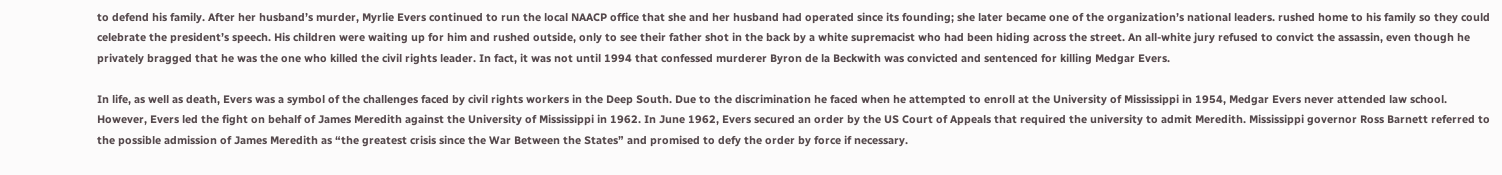to defend his family. After her husband’s murder, Myrlie Evers continued to run the local NAACP office that she and her husband had operated since its founding; she later became one of the organization’s national leaders. rushed home to his family so they could celebrate the president’s speech. His children were waiting up for him and rushed outside, only to see their father shot in the back by a white supremacist who had been hiding across the street. An all-white jury refused to convict the assassin, even though he privately bragged that he was the one who killed the civil rights leader. In fact, it was not until 1994 that confessed murderer Byron de la Beckwith was convicted and sentenced for killing Medgar Evers.

In life, as well as death, Evers was a symbol of the challenges faced by civil rights workers in the Deep South. Due to the discrimination he faced when he attempted to enroll at the University of Mississippi in 1954, Medgar Evers never attended law school. However, Evers led the fight on behalf of James Meredith against the University of Mississippi in 1962. In June 1962, Evers secured an order by the US Court of Appeals that required the university to admit Meredith. Mississippi governor Ross Barnett referred to the possible admission of James Meredith as “the greatest crisis since the War Between the States” and promised to defy the order by force if necessary.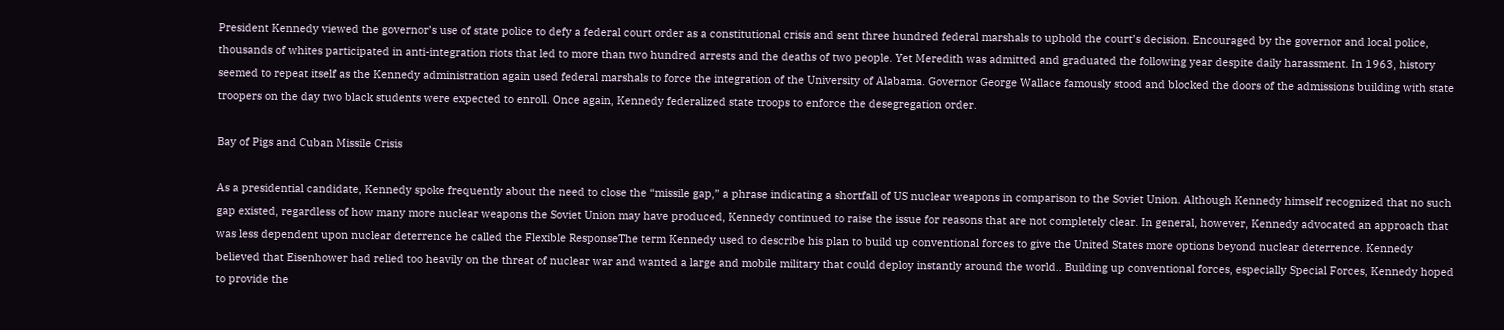President Kennedy viewed the governor’s use of state police to defy a federal court order as a constitutional crisis and sent three hundred federal marshals to uphold the court’s decision. Encouraged by the governor and local police, thousands of whites participated in anti-integration riots that led to more than two hundred arrests and the deaths of two people. Yet Meredith was admitted and graduated the following year despite daily harassment. In 1963, history seemed to repeat itself as the Kennedy administration again used federal marshals to force the integration of the University of Alabama. Governor George Wallace famously stood and blocked the doors of the admissions building with state troopers on the day two black students were expected to enroll. Once again, Kennedy federalized state troops to enforce the desegregation order.

Bay of Pigs and Cuban Missile Crisis

As a presidential candidate, Kennedy spoke frequently about the need to close the “missile gap,” a phrase indicating a shortfall of US nuclear weapons in comparison to the Soviet Union. Although Kennedy himself recognized that no such gap existed, regardless of how many more nuclear weapons the Soviet Union may have produced, Kennedy continued to raise the issue for reasons that are not completely clear. In general, however, Kennedy advocated an approach that was less dependent upon nuclear deterrence he called the Flexible ResponseThe term Kennedy used to describe his plan to build up conventional forces to give the United States more options beyond nuclear deterrence. Kennedy believed that Eisenhower had relied too heavily on the threat of nuclear war and wanted a large and mobile military that could deploy instantly around the world.. Building up conventional forces, especially Special Forces, Kennedy hoped to provide the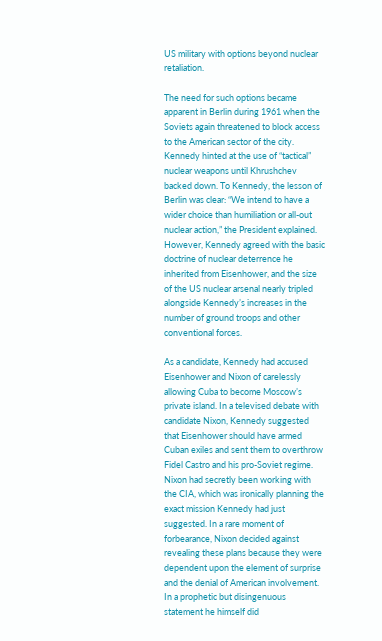US military with options beyond nuclear retaliation.

The need for such options became apparent in Berlin during 1961 when the Soviets again threatened to block access to the American sector of the city. Kennedy hinted at the use of “tactical” nuclear weapons until Khrushchev backed down. To Kennedy, the lesson of Berlin was clear: “We intend to have a wider choice than humiliation or all-out nuclear action,” the President explained. However, Kennedy agreed with the basic doctrine of nuclear deterrence he inherited from Eisenhower, and the size of the US nuclear arsenal nearly tripled alongside Kennedy’s increases in the number of ground troops and other conventional forces.

As a candidate, Kennedy had accused Eisenhower and Nixon of carelessly allowing Cuba to become Moscow’s private island. In a televised debate with candidate Nixon, Kennedy suggested that Eisenhower should have armed Cuban exiles and sent them to overthrow Fidel Castro and his pro-Soviet regime. Nixon had secretly been working with the CIA, which was ironically planning the exact mission Kennedy had just suggested. In a rare moment of forbearance, Nixon decided against revealing these plans because they were dependent upon the element of surprise and the denial of American involvement. In a prophetic but disingenuous statement he himself did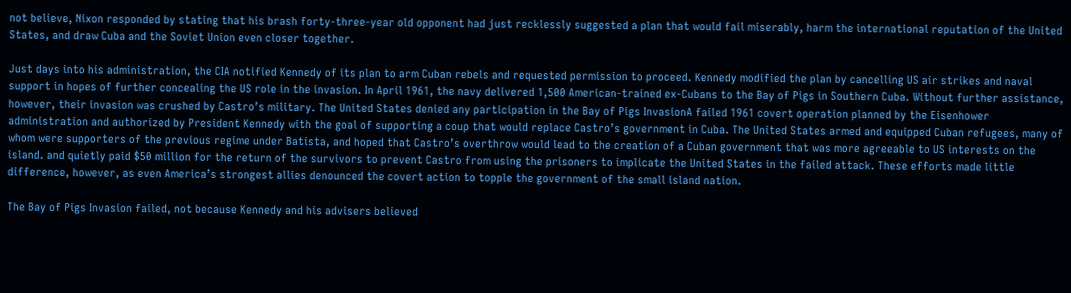not believe, Nixon responded by stating that his brash forty-three-year old opponent had just recklessly suggested a plan that would fail miserably, harm the international reputation of the United States, and draw Cuba and the Soviet Union even closer together.

Just days into his administration, the CIA notified Kennedy of its plan to arm Cuban rebels and requested permission to proceed. Kennedy modified the plan by cancelling US air strikes and naval support in hopes of further concealing the US role in the invasion. In April 1961, the navy delivered 1,500 American-trained ex-Cubans to the Bay of Pigs in Southern Cuba. Without further assistance, however, their invasion was crushed by Castro’s military. The United States denied any participation in the Bay of Pigs InvasionA failed 1961 covert operation planned by the Eisenhower administration and authorized by President Kennedy with the goal of supporting a coup that would replace Castro’s government in Cuba. The United States armed and equipped Cuban refugees, many of whom were supporters of the previous regime under Batista, and hoped that Castro’s overthrow would lead to the creation of a Cuban government that was more agreeable to US interests on the island. and quietly paid $50 million for the return of the survivors to prevent Castro from using the prisoners to implicate the United States in the failed attack. These efforts made little difference, however, as even America’s strongest allies denounced the covert action to topple the government of the small island nation.

The Bay of Pigs Invasion failed, not because Kennedy and his advisers believed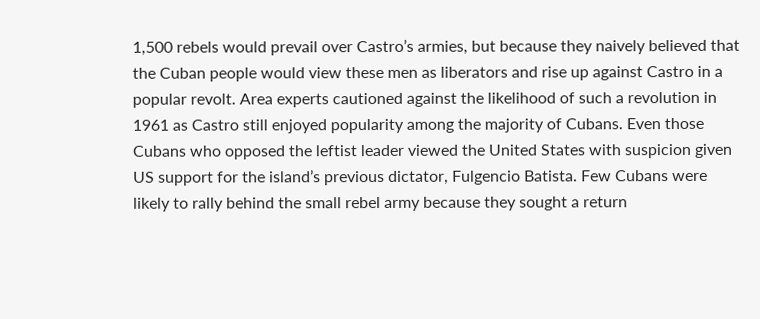1,500 rebels would prevail over Castro’s armies, but because they naively believed that the Cuban people would view these men as liberators and rise up against Castro in a popular revolt. Area experts cautioned against the likelihood of such a revolution in 1961 as Castro still enjoyed popularity among the majority of Cubans. Even those Cubans who opposed the leftist leader viewed the United States with suspicion given US support for the island’s previous dictator, Fulgencio Batista. Few Cubans were likely to rally behind the small rebel army because they sought a return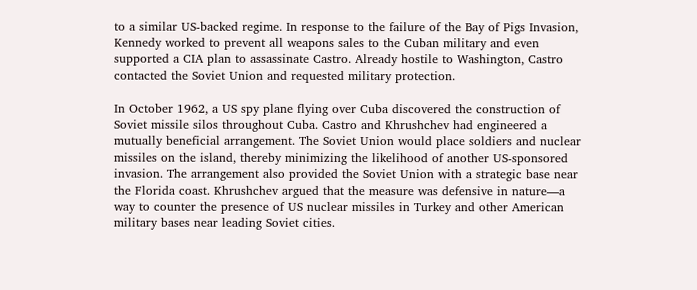to a similar US-backed regime. In response to the failure of the Bay of Pigs Invasion, Kennedy worked to prevent all weapons sales to the Cuban military and even supported a CIA plan to assassinate Castro. Already hostile to Washington, Castro contacted the Soviet Union and requested military protection.

In October 1962, a US spy plane flying over Cuba discovered the construction of Soviet missile silos throughout Cuba. Castro and Khrushchev had engineered a mutually beneficial arrangement. The Soviet Union would place soldiers and nuclear missiles on the island, thereby minimizing the likelihood of another US-sponsored invasion. The arrangement also provided the Soviet Union with a strategic base near the Florida coast. Khrushchev argued that the measure was defensive in nature—a way to counter the presence of US nuclear missiles in Turkey and other American military bases near leading Soviet cities.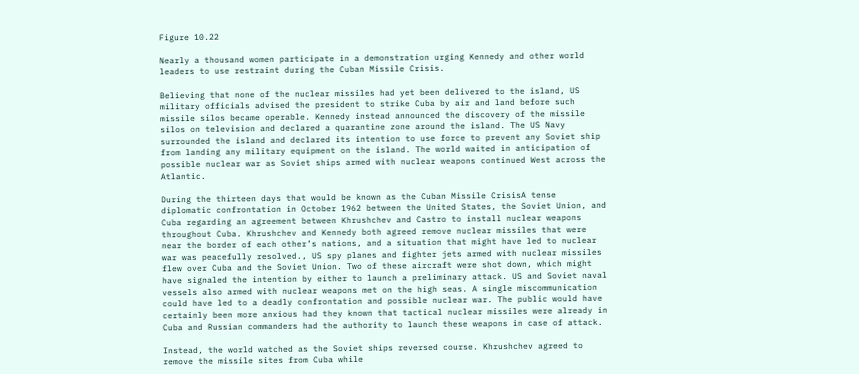Figure 10.22

Nearly a thousand women participate in a demonstration urging Kennedy and other world leaders to use restraint during the Cuban Missile Crisis.

Believing that none of the nuclear missiles had yet been delivered to the island, US military officials advised the president to strike Cuba by air and land before such missile silos became operable. Kennedy instead announced the discovery of the missile silos on television and declared a quarantine zone around the island. The US Navy surrounded the island and declared its intention to use force to prevent any Soviet ship from landing any military equipment on the island. The world waited in anticipation of possible nuclear war as Soviet ships armed with nuclear weapons continued West across the Atlantic.

During the thirteen days that would be known as the Cuban Missile CrisisA tense diplomatic confrontation in October 1962 between the United States, the Soviet Union, and Cuba regarding an agreement between Khrushchev and Castro to install nuclear weapons throughout Cuba. Khrushchev and Kennedy both agreed remove nuclear missiles that were near the border of each other’s nations, and a situation that might have led to nuclear war was peacefully resolved., US spy planes and fighter jets armed with nuclear missiles flew over Cuba and the Soviet Union. Two of these aircraft were shot down, which might have signaled the intention by either to launch a preliminary attack. US and Soviet naval vessels also armed with nuclear weapons met on the high seas. A single miscommunication could have led to a deadly confrontation and possible nuclear war. The public would have certainly been more anxious had they known that tactical nuclear missiles were already in Cuba and Russian commanders had the authority to launch these weapons in case of attack.

Instead, the world watched as the Soviet ships reversed course. Khrushchev agreed to remove the missile sites from Cuba while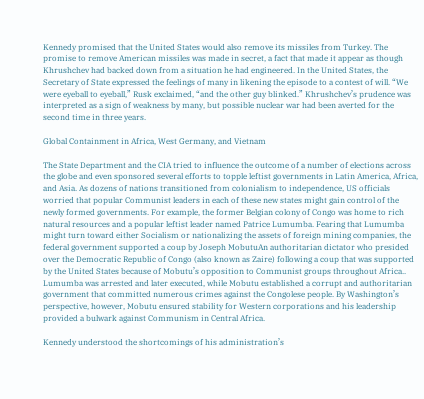Kennedy promised that the United States would also remove its missiles from Turkey. The promise to remove American missiles was made in secret, a fact that made it appear as though Khrushchev had backed down from a situation he had engineered. In the United States, the Secretary of State expressed the feelings of many in likening the episode to a contest of will. “We were eyeball to eyeball,” Rusk exclaimed, “and the other guy blinked.” Khrushchev’s prudence was interpreted as a sign of weakness by many, but possible nuclear war had been averted for the second time in three years.

Global Containment in Africa, West Germany, and Vietnam

The State Department and the CIA tried to influence the outcome of a number of elections across the globe and even sponsored several efforts to topple leftist governments in Latin America, Africa, and Asia. As dozens of nations transitioned from colonialism to independence, US officials worried that popular Communist leaders in each of these new states might gain control of the newly formed governments. For example, the former Belgian colony of Congo was home to rich natural resources and a popular leftist leader named Patrice Lumumba. Fearing that Lumumba might turn toward either Socialism or nationalizing the assets of foreign mining companies, the federal government supported a coup by Joseph MobutuAn authoritarian dictator who presided over the Democratic Republic of Congo (also known as Zaire) following a coup that was supported by the United States because of Mobutu’s opposition to Communist groups throughout Africa.. Lumumba was arrested and later executed, while Mobutu established a corrupt and authoritarian government that committed numerous crimes against the Congolese people. By Washington’s perspective, however, Mobutu ensured stability for Western corporations and his leadership provided a bulwark against Communism in Central Africa.

Kennedy understood the shortcomings of his administration’s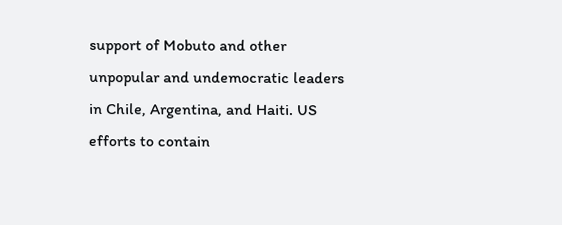support of Mobuto and other unpopular and undemocratic leaders in Chile, Argentina, and Haiti. US efforts to contain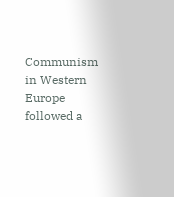Communism in Western Europe followed a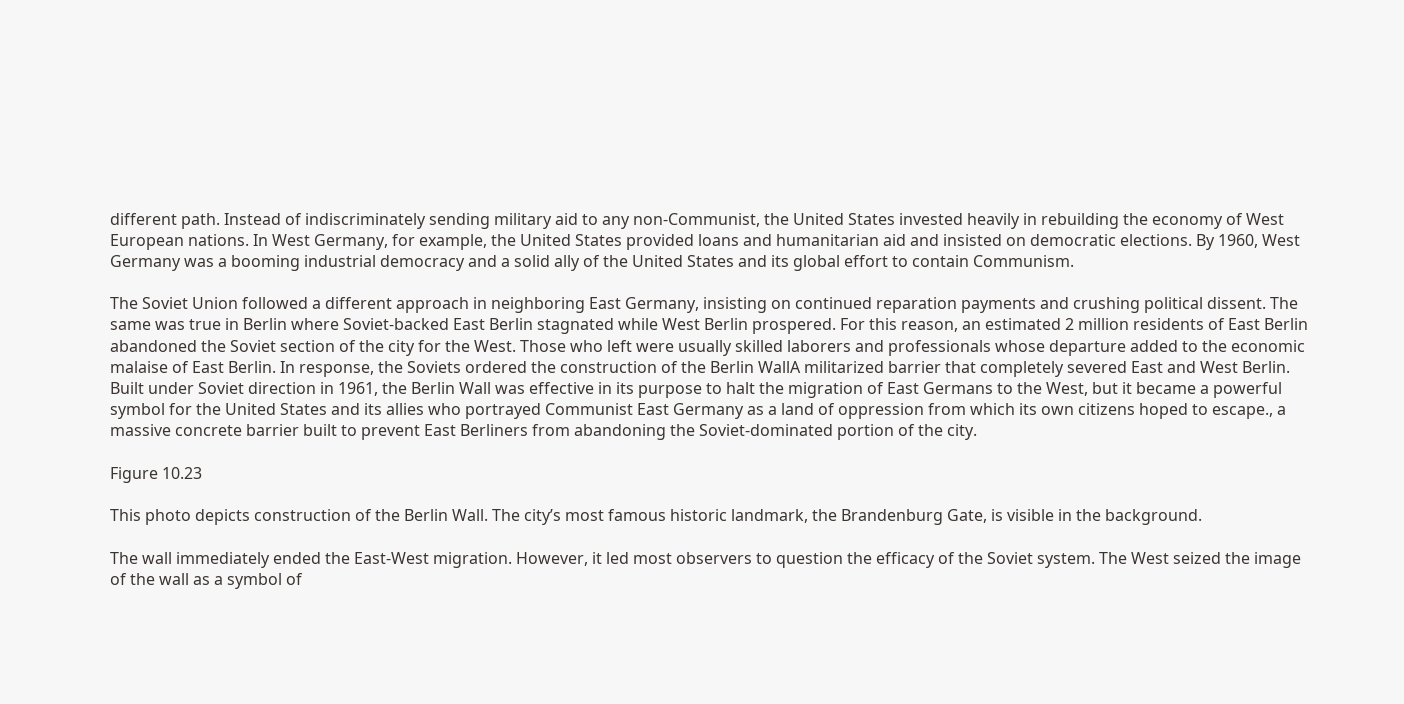different path. Instead of indiscriminately sending military aid to any non-Communist, the United States invested heavily in rebuilding the economy of West European nations. In West Germany, for example, the United States provided loans and humanitarian aid and insisted on democratic elections. By 1960, West Germany was a booming industrial democracy and a solid ally of the United States and its global effort to contain Communism.

The Soviet Union followed a different approach in neighboring East Germany, insisting on continued reparation payments and crushing political dissent. The same was true in Berlin where Soviet-backed East Berlin stagnated while West Berlin prospered. For this reason, an estimated 2 million residents of East Berlin abandoned the Soviet section of the city for the West. Those who left were usually skilled laborers and professionals whose departure added to the economic malaise of East Berlin. In response, the Soviets ordered the construction of the Berlin WallA militarized barrier that completely severed East and West Berlin. Built under Soviet direction in 1961, the Berlin Wall was effective in its purpose to halt the migration of East Germans to the West, but it became a powerful symbol for the United States and its allies who portrayed Communist East Germany as a land of oppression from which its own citizens hoped to escape., a massive concrete barrier built to prevent East Berliners from abandoning the Soviet-dominated portion of the city.

Figure 10.23

This photo depicts construction of the Berlin Wall. The city’s most famous historic landmark, the Brandenburg Gate, is visible in the background.

The wall immediately ended the East-West migration. However, it led most observers to question the efficacy of the Soviet system. The West seized the image of the wall as a symbol of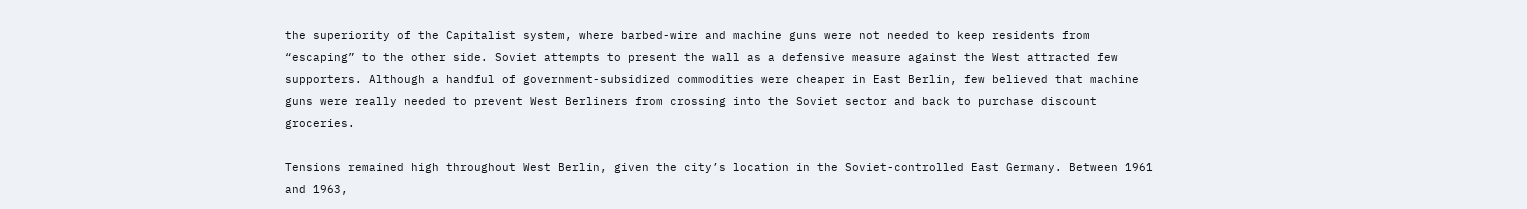the superiority of the Capitalist system, where barbed-wire and machine guns were not needed to keep residents from “escaping” to the other side. Soviet attempts to present the wall as a defensive measure against the West attracted few supporters. Although a handful of government-subsidized commodities were cheaper in East Berlin, few believed that machine guns were really needed to prevent West Berliners from crossing into the Soviet sector and back to purchase discount groceries.

Tensions remained high throughout West Berlin, given the city’s location in the Soviet-controlled East Germany. Between 1961 and 1963,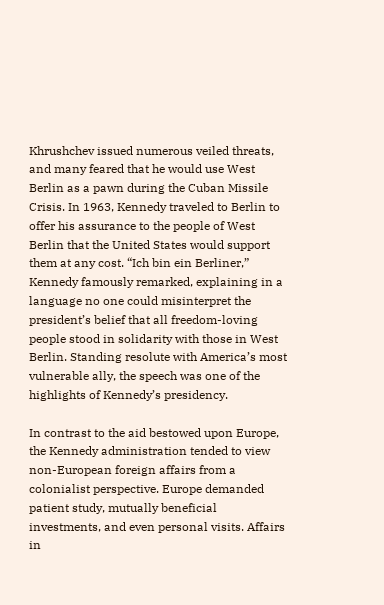Khrushchev issued numerous veiled threats, and many feared that he would use West Berlin as a pawn during the Cuban Missile Crisis. In 1963, Kennedy traveled to Berlin to offer his assurance to the people of West Berlin that the United States would support them at any cost. “Ich bin ein Berliner,” Kennedy famously remarked, explaining in a language no one could misinterpret the president’s belief that all freedom-loving people stood in solidarity with those in West Berlin. Standing resolute with America’s most vulnerable ally, the speech was one of the highlights of Kennedy’s presidency.

In contrast to the aid bestowed upon Europe, the Kennedy administration tended to view non-European foreign affairs from a colonialist perspective. Europe demanded patient study, mutually beneficial investments, and even personal visits. Affairs in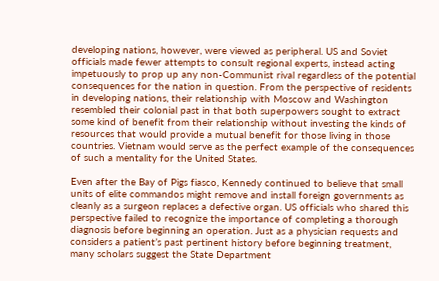developing nations, however, were viewed as peripheral. US and Soviet officials made fewer attempts to consult regional experts, instead acting impetuously to prop up any non-Communist rival regardless of the potential consequences for the nation in question. From the perspective of residents in developing nations, their relationship with Moscow and Washington resembled their colonial past in that both superpowers sought to extract some kind of benefit from their relationship without investing the kinds of resources that would provide a mutual benefit for those living in those countries. Vietnam would serve as the perfect example of the consequences of such a mentality for the United States.

Even after the Bay of Pigs fiasco, Kennedy continued to believe that small units of elite commandos might remove and install foreign governments as cleanly as a surgeon replaces a defective organ. US officials who shared this perspective failed to recognize the importance of completing a thorough diagnosis before beginning an operation. Just as a physician requests and considers a patient’s past pertinent history before beginning treatment, many scholars suggest the State Department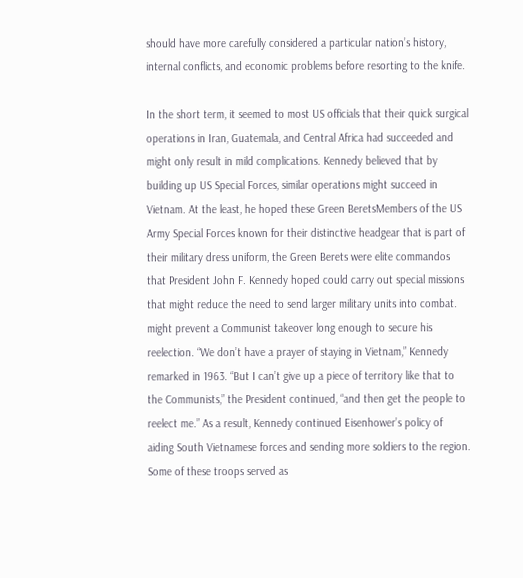should have more carefully considered a particular nation’s history, internal conflicts, and economic problems before resorting to the knife.

In the short term, it seemed to most US officials that their quick surgical operations in Iran, Guatemala, and Central Africa had succeeded and might only result in mild complications. Kennedy believed that by building up US Special Forces, similar operations might succeed in Vietnam. At the least, he hoped these Green BeretsMembers of the US Army Special Forces known for their distinctive headgear that is part of their military dress uniform, the Green Berets were elite commandos that President John F. Kennedy hoped could carry out special missions that might reduce the need to send larger military units into combat. might prevent a Communist takeover long enough to secure his reelection. “We don’t have a prayer of staying in Vietnam,” Kennedy remarked in 1963. “But I can’t give up a piece of territory like that to the Communists,” the President continued, “and then get the people to reelect me.” As a result, Kennedy continued Eisenhower’s policy of aiding South Vietnamese forces and sending more soldiers to the region. Some of these troops served as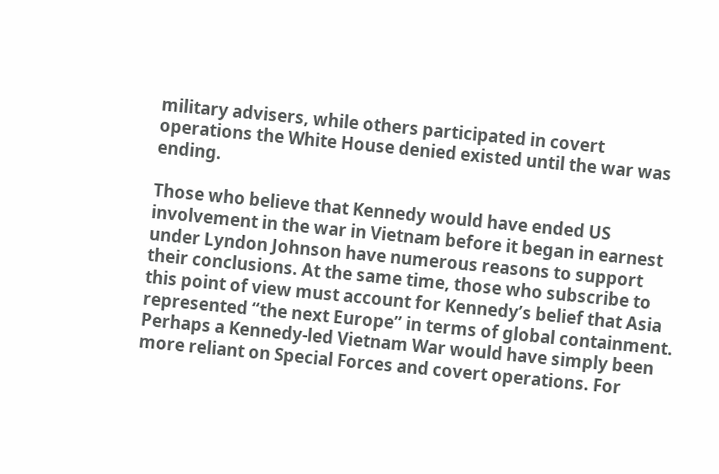military advisers, while others participated in covert operations the White House denied existed until the war was ending.

Those who believe that Kennedy would have ended US involvement in the war in Vietnam before it began in earnest under Lyndon Johnson have numerous reasons to support their conclusions. At the same time, those who subscribe to this point of view must account for Kennedy’s belief that Asia represented “the next Europe” in terms of global containment. Perhaps a Kennedy-led Vietnam War would have simply been more reliant on Special Forces and covert operations. For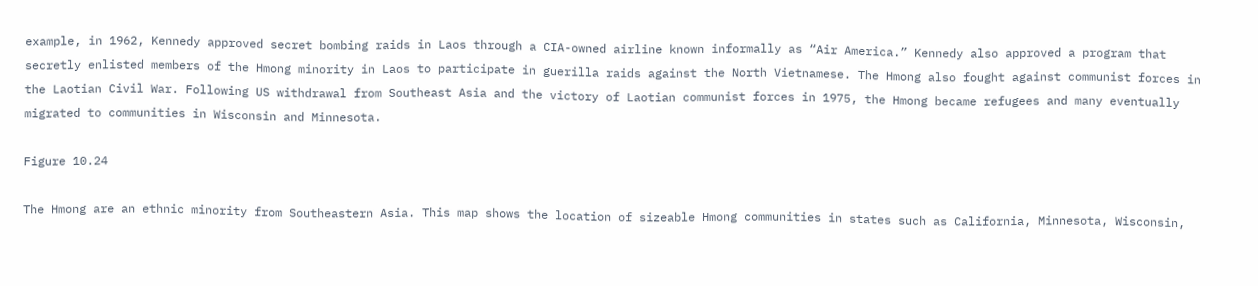example, in 1962, Kennedy approved secret bombing raids in Laos through a CIA-owned airline known informally as “Air America.” Kennedy also approved a program that secretly enlisted members of the Hmong minority in Laos to participate in guerilla raids against the North Vietnamese. The Hmong also fought against communist forces in the Laotian Civil War. Following US withdrawal from Southeast Asia and the victory of Laotian communist forces in 1975, the Hmong became refugees and many eventually migrated to communities in Wisconsin and Minnesota.

Figure 10.24

The Hmong are an ethnic minority from Southeastern Asia. This map shows the location of sizeable Hmong communities in states such as California, Minnesota, Wisconsin,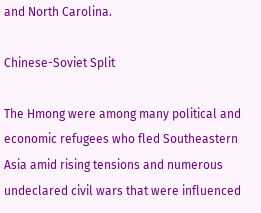and North Carolina.

Chinese-Soviet Split

The Hmong were among many political and economic refugees who fled Southeastern Asia amid rising tensions and numerous undeclared civil wars that were influenced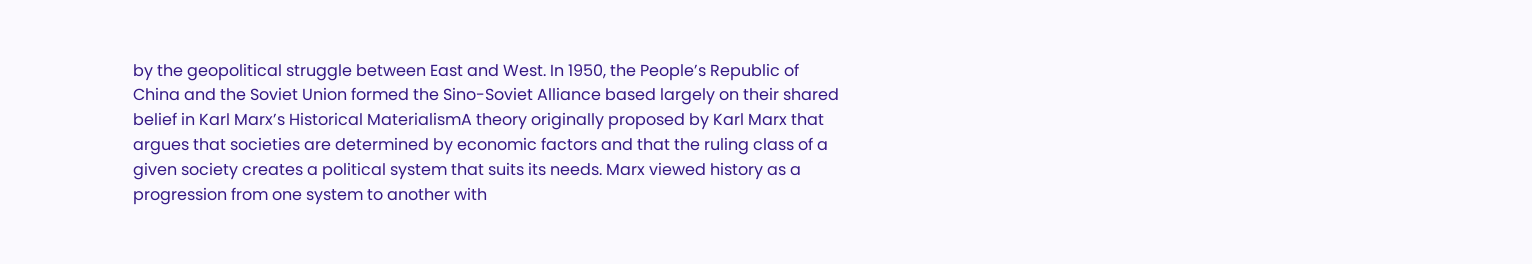by the geopolitical struggle between East and West. In 1950, the People’s Republic of China and the Soviet Union formed the Sino-Soviet Alliance based largely on their shared belief in Karl Marx’s Historical MaterialismA theory originally proposed by Karl Marx that argues that societies are determined by economic factors and that the ruling class of a given society creates a political system that suits its needs. Marx viewed history as a progression from one system to another with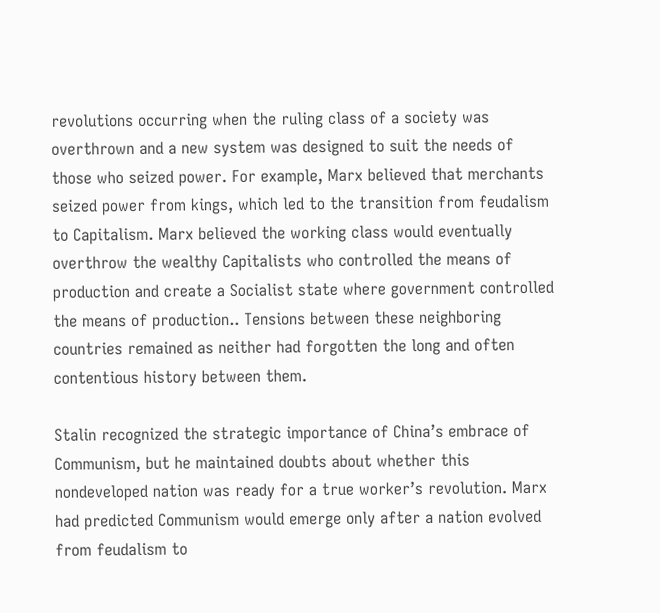revolutions occurring when the ruling class of a society was overthrown and a new system was designed to suit the needs of those who seized power. For example, Marx believed that merchants seized power from kings, which led to the transition from feudalism to Capitalism. Marx believed the working class would eventually overthrow the wealthy Capitalists who controlled the means of production and create a Socialist state where government controlled the means of production.. Tensions between these neighboring countries remained as neither had forgotten the long and often contentious history between them.

Stalin recognized the strategic importance of China’s embrace of Communism, but he maintained doubts about whether this nondeveloped nation was ready for a true worker’s revolution. Marx had predicted Communism would emerge only after a nation evolved from feudalism to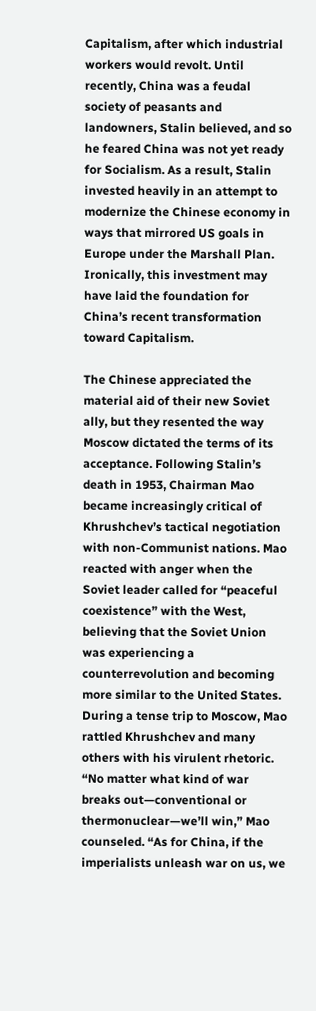Capitalism, after which industrial workers would revolt. Until recently, China was a feudal society of peasants and landowners, Stalin believed, and so he feared China was not yet ready for Socialism. As a result, Stalin invested heavily in an attempt to modernize the Chinese economy in ways that mirrored US goals in Europe under the Marshall Plan. Ironically, this investment may have laid the foundation for China’s recent transformation toward Capitalism.

The Chinese appreciated the material aid of their new Soviet ally, but they resented the way Moscow dictated the terms of its acceptance. Following Stalin’s death in 1953, Chairman Mao became increasingly critical of Khrushchev’s tactical negotiation with non-Communist nations. Mao reacted with anger when the Soviet leader called for “peaceful coexistence” with the West, believing that the Soviet Union was experiencing a counterrevolution and becoming more similar to the United States. During a tense trip to Moscow, Mao rattled Khrushchev and many others with his virulent rhetoric. “No matter what kind of war breaks out—conventional or thermonuclear—we’ll win,” Mao counseled. “As for China, if the imperialists unleash war on us, we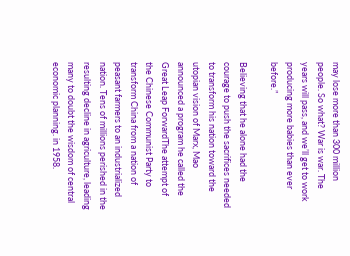may lose more than 300 million people. So what? War is war. The years will pass, and we’ll get to work producing more babies than ever before.”

Believing that he alone had the courage to push the sacrifices needed to transform his nation toward the utopian vision of Marx, Mao announced a program he called the Great Leap ForwardThe attempt of the Chinese Communist Party to transform China from a nation of peasant farmers to an industrialized nation. Tens of millions perished in the resulting decline in agriculture, leading many to doubt the wisdom of central economic planning. in 1958.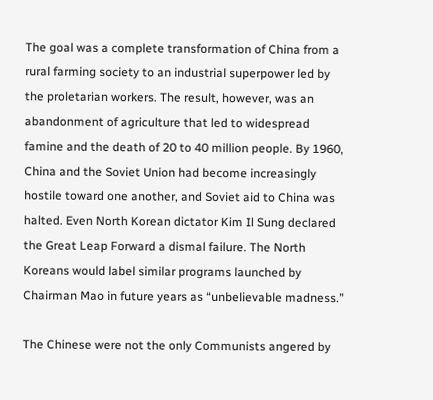The goal was a complete transformation of China from a rural farming society to an industrial superpower led by the proletarian workers. The result, however, was an abandonment of agriculture that led to widespread famine and the death of 20 to 40 million people. By 1960, China and the Soviet Union had become increasingly hostile toward one another, and Soviet aid to China was halted. Even North Korean dictator Kim Il Sung declared the Great Leap Forward a dismal failure. The North Koreans would label similar programs launched by Chairman Mao in future years as “unbelievable madness.”

The Chinese were not the only Communists angered by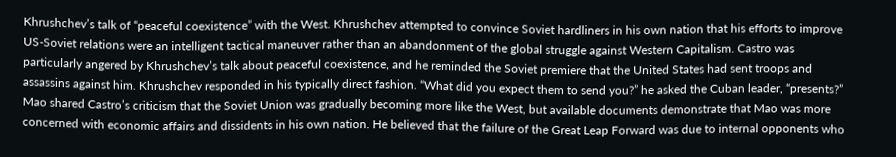Khrushchev’s talk of “peaceful coexistence” with the West. Khrushchev attempted to convince Soviet hardliners in his own nation that his efforts to improve US-Soviet relations were an intelligent tactical maneuver rather than an abandonment of the global struggle against Western Capitalism. Castro was particularly angered by Khrushchev’s talk about peaceful coexistence, and he reminded the Soviet premiere that the United States had sent troops and assassins against him. Khrushchev responded in his typically direct fashion. “What did you expect them to send you?” he asked the Cuban leader, “presents?” Mao shared Castro’s criticism that the Soviet Union was gradually becoming more like the West, but available documents demonstrate that Mao was more concerned with economic affairs and dissidents in his own nation. He believed that the failure of the Great Leap Forward was due to internal opponents who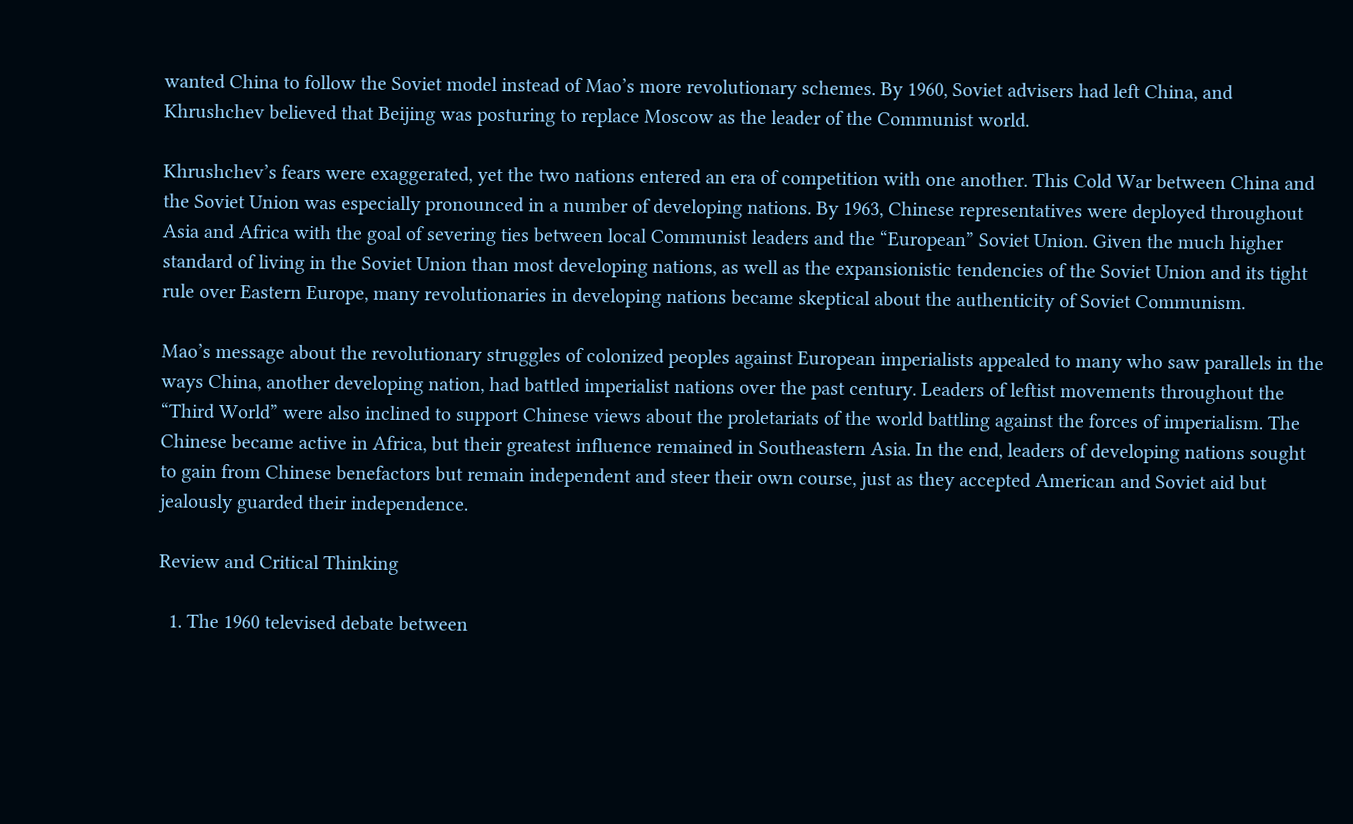wanted China to follow the Soviet model instead of Mao’s more revolutionary schemes. By 1960, Soviet advisers had left China, and Khrushchev believed that Beijing was posturing to replace Moscow as the leader of the Communist world.

Khrushchev’s fears were exaggerated, yet the two nations entered an era of competition with one another. This Cold War between China and the Soviet Union was especially pronounced in a number of developing nations. By 1963, Chinese representatives were deployed throughout Asia and Africa with the goal of severing ties between local Communist leaders and the “European” Soviet Union. Given the much higher standard of living in the Soviet Union than most developing nations, as well as the expansionistic tendencies of the Soviet Union and its tight rule over Eastern Europe, many revolutionaries in developing nations became skeptical about the authenticity of Soviet Communism.

Mao’s message about the revolutionary struggles of colonized peoples against European imperialists appealed to many who saw parallels in the ways China, another developing nation, had battled imperialist nations over the past century. Leaders of leftist movements throughout the “Third World” were also inclined to support Chinese views about the proletariats of the world battling against the forces of imperialism. The Chinese became active in Africa, but their greatest influence remained in Southeastern Asia. In the end, leaders of developing nations sought to gain from Chinese benefactors but remain independent and steer their own course, just as they accepted American and Soviet aid but jealously guarded their independence.

Review and Critical Thinking

  1. The 1960 televised debate between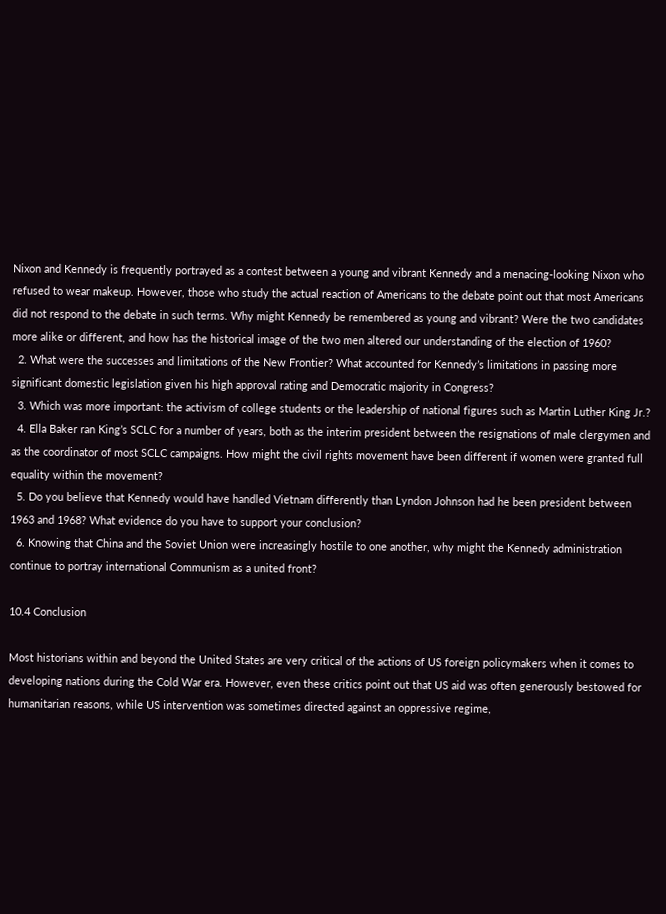Nixon and Kennedy is frequently portrayed as a contest between a young and vibrant Kennedy and a menacing-looking Nixon who refused to wear makeup. However, those who study the actual reaction of Americans to the debate point out that most Americans did not respond to the debate in such terms. Why might Kennedy be remembered as young and vibrant? Were the two candidates more alike or different, and how has the historical image of the two men altered our understanding of the election of 1960?
  2. What were the successes and limitations of the New Frontier? What accounted for Kennedy’s limitations in passing more significant domestic legislation given his high approval rating and Democratic majority in Congress?
  3. Which was more important: the activism of college students or the leadership of national figures such as Martin Luther King Jr.?
  4. Ella Baker ran King’s SCLC for a number of years, both as the interim president between the resignations of male clergymen and as the coordinator of most SCLC campaigns. How might the civil rights movement have been different if women were granted full equality within the movement?
  5. Do you believe that Kennedy would have handled Vietnam differently than Lyndon Johnson had he been president between 1963 and 1968? What evidence do you have to support your conclusion?
  6. Knowing that China and the Soviet Union were increasingly hostile to one another, why might the Kennedy administration continue to portray international Communism as a united front?

10.4 Conclusion

Most historians within and beyond the United States are very critical of the actions of US foreign policymakers when it comes to developing nations during the Cold War era. However, even these critics point out that US aid was often generously bestowed for humanitarian reasons, while US intervention was sometimes directed against an oppressive regime,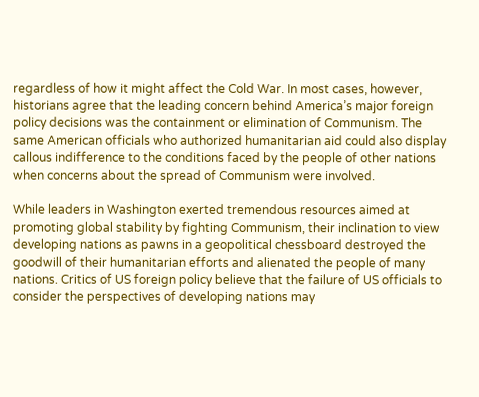regardless of how it might affect the Cold War. In most cases, however, historians agree that the leading concern behind America’s major foreign policy decisions was the containment or elimination of Communism. The same American officials who authorized humanitarian aid could also display callous indifference to the conditions faced by the people of other nations when concerns about the spread of Communism were involved.

While leaders in Washington exerted tremendous resources aimed at promoting global stability by fighting Communism, their inclination to view developing nations as pawns in a geopolitical chessboard destroyed the goodwill of their humanitarian efforts and alienated the people of many nations. Critics of US foreign policy believe that the failure of US officials to consider the perspectives of developing nations may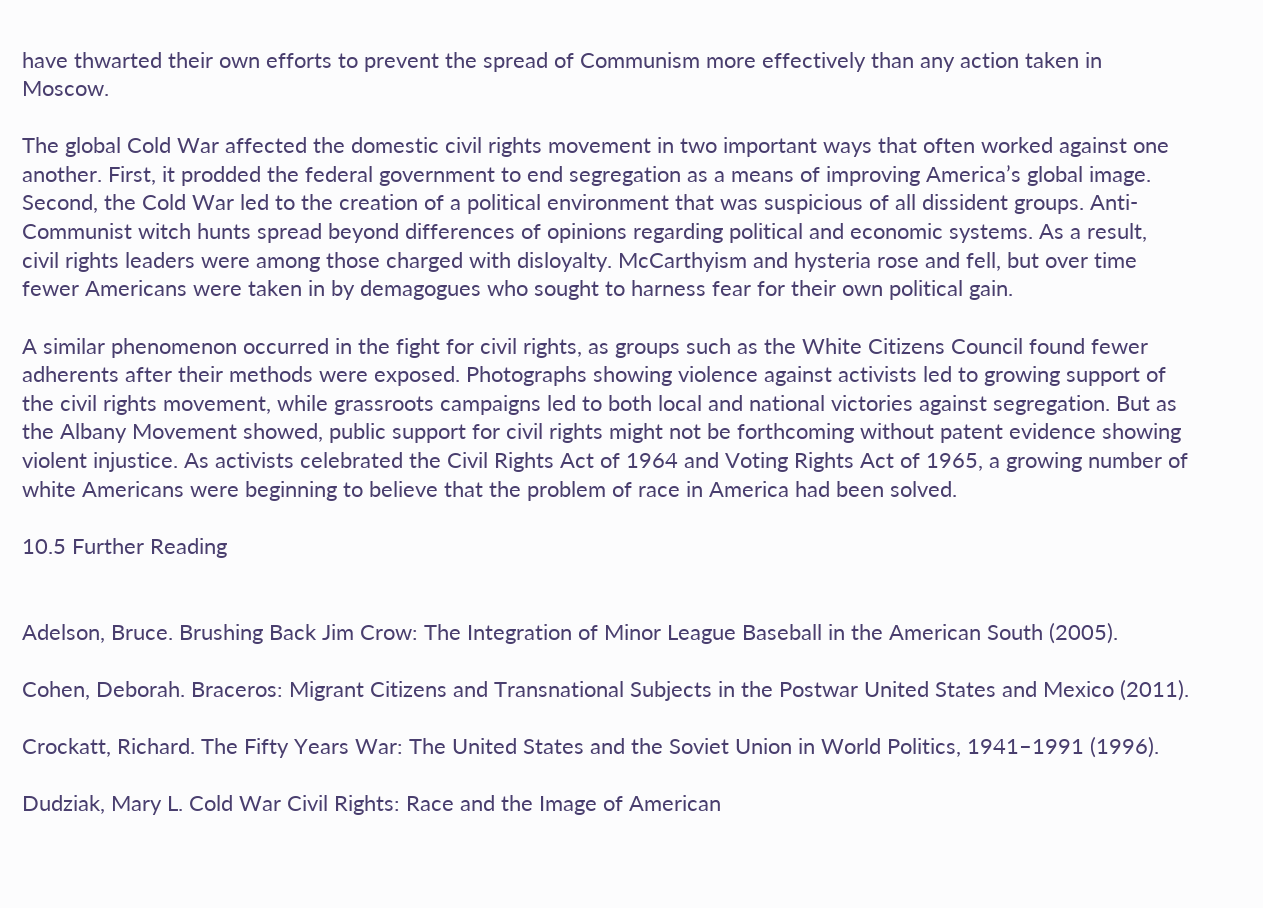have thwarted their own efforts to prevent the spread of Communism more effectively than any action taken in Moscow.

The global Cold War affected the domestic civil rights movement in two important ways that often worked against one another. First, it prodded the federal government to end segregation as a means of improving America’s global image. Second, the Cold War led to the creation of a political environment that was suspicious of all dissident groups. Anti-Communist witch hunts spread beyond differences of opinions regarding political and economic systems. As a result, civil rights leaders were among those charged with disloyalty. McCarthyism and hysteria rose and fell, but over time fewer Americans were taken in by demagogues who sought to harness fear for their own political gain.

A similar phenomenon occurred in the fight for civil rights, as groups such as the White Citizens Council found fewer adherents after their methods were exposed. Photographs showing violence against activists led to growing support of the civil rights movement, while grassroots campaigns led to both local and national victories against segregation. But as the Albany Movement showed, public support for civil rights might not be forthcoming without patent evidence showing violent injustice. As activists celebrated the Civil Rights Act of 1964 and Voting Rights Act of 1965, a growing number of white Americans were beginning to believe that the problem of race in America had been solved.

10.5 Further Reading


Adelson, Bruce. Brushing Back Jim Crow: The Integration of Minor League Baseball in the American South (2005).

Cohen, Deborah. Braceros: Migrant Citizens and Transnational Subjects in the Postwar United States and Mexico (2011).

Crockatt, Richard. The Fifty Years War: The United States and the Soviet Union in World Politics, 1941–1991 (1996).

Dudziak, Mary L. Cold War Civil Rights: Race and the Image of American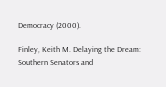Democracy (2000).

Finley, Keith M. Delaying the Dream: Southern Senators and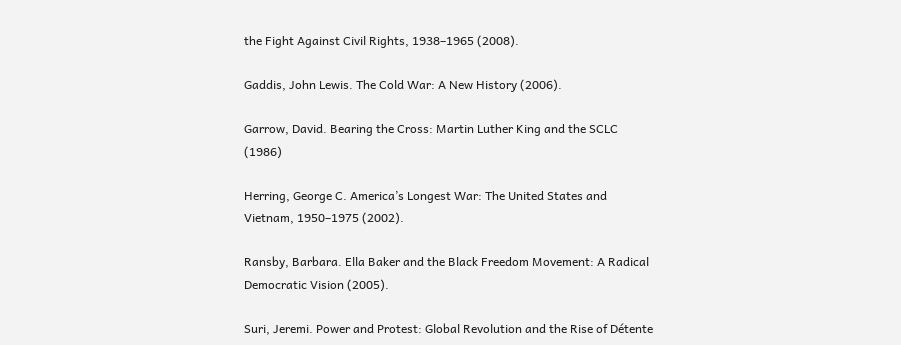the Fight Against Civil Rights, 1938–1965 (2008).

Gaddis, John Lewis. The Cold War: A New History (2006).

Garrow, David. Bearing the Cross: Martin Luther King and the SCLC (1986)

Herring, George C. America’s Longest War: The United States and Vietnam, 1950–1975 (2002).

Ransby, Barbara. Ella Baker and the Black Freedom Movement: A Radical Democratic Vision (2005).

Suri, Jeremi. Power and Protest: Global Revolution and the Rise of Détente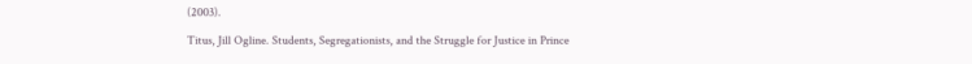(2003).

Titus, Jill Ogline. Students, Segregationists, and the Struggle for Justice in Prince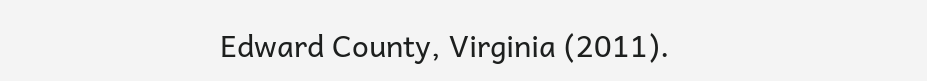Edward County, Virginia (2011).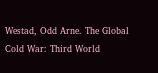Westad, Odd Arne. The Global Cold War: Third World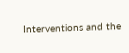Interventions and the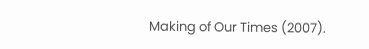Making of Our Times (2007).